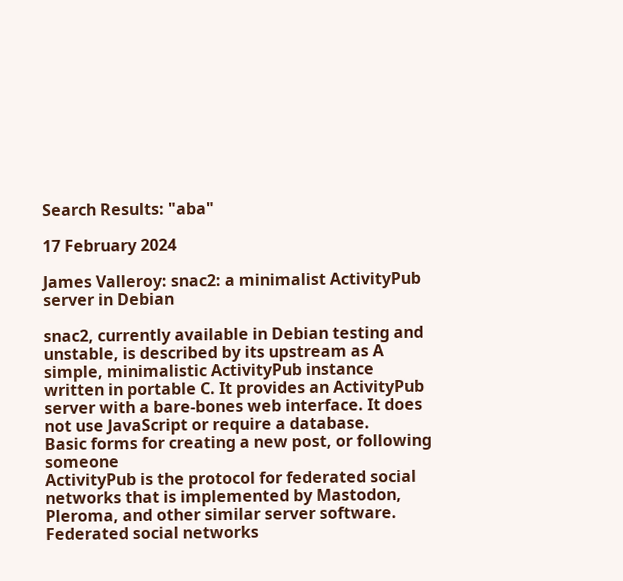Search Results: "aba"

17 February 2024

James Valleroy: snac2: a minimalist ActivityPub server in Debian

snac2, currently available in Debian testing and unstable, is described by its upstream as A simple, minimalistic ActivityPub instance written in portable C. It provides an ActivityPub server with a bare-bones web interface. It does not use JavaScript or require a database.
Basic forms for creating a new post, or following someone
ActivityPub is the protocol for federated social networks that is implemented by Mastodon, Pleroma, and other similar server software. Federated social networks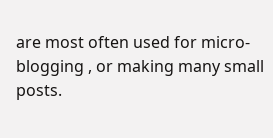are most often used for micro-blogging , or making many small posts.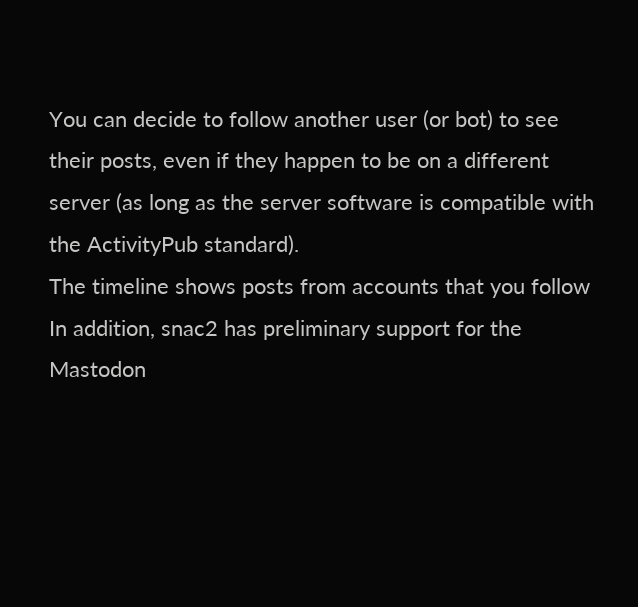You can decide to follow another user (or bot) to see their posts, even if they happen to be on a different server (as long as the server software is compatible with the ActivityPub standard).
The timeline shows posts from accounts that you follow
In addition, snac2 has preliminary support for the Mastodon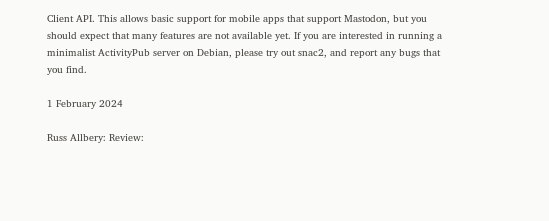Client API. This allows basic support for mobile apps that support Mastodon, but you should expect that many features are not available yet. If you are interested in running a minimalist ActivityPub server on Debian, please try out snac2, and report any bugs that you find.

1 February 2024

Russ Allbery: Review: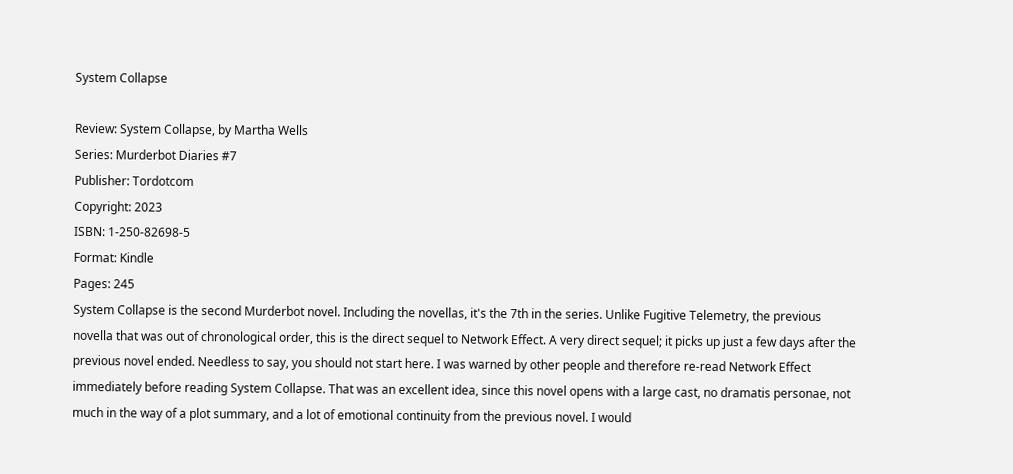System Collapse

Review: System Collapse, by Martha Wells
Series: Murderbot Diaries #7
Publisher: Tordotcom
Copyright: 2023
ISBN: 1-250-82698-5
Format: Kindle
Pages: 245
System Collapse is the second Murderbot novel. Including the novellas, it's the 7th in the series. Unlike Fugitive Telemetry, the previous novella that was out of chronological order, this is the direct sequel to Network Effect. A very direct sequel; it picks up just a few days after the previous novel ended. Needless to say, you should not start here. I was warned by other people and therefore re-read Network Effect immediately before reading System Collapse. That was an excellent idea, since this novel opens with a large cast, no dramatis personae, not much in the way of a plot summary, and a lot of emotional continuity from the previous novel. I would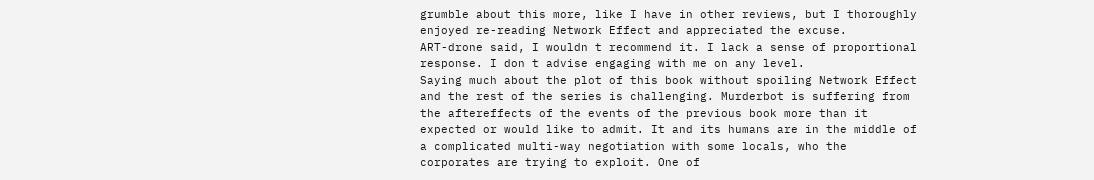grumble about this more, like I have in other reviews, but I thoroughly enjoyed re-reading Network Effect and appreciated the excuse.
ART-drone said, I wouldn t recommend it. I lack a sense of proportional response. I don t advise engaging with me on any level.
Saying much about the plot of this book without spoiling Network Effect and the rest of the series is challenging. Murderbot is suffering from the aftereffects of the events of the previous book more than it expected or would like to admit. It and its humans are in the middle of a complicated multi-way negotiation with some locals, who the corporates are trying to exploit. One of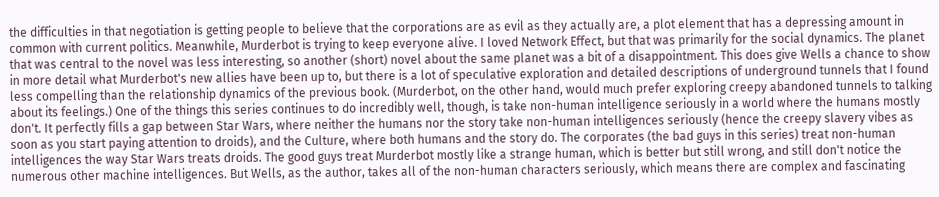the difficulties in that negotiation is getting people to believe that the corporations are as evil as they actually are, a plot element that has a depressing amount in common with current politics. Meanwhile, Murderbot is trying to keep everyone alive. I loved Network Effect, but that was primarily for the social dynamics. The planet that was central to the novel was less interesting, so another (short) novel about the same planet was a bit of a disappointment. This does give Wells a chance to show in more detail what Murderbot's new allies have been up to, but there is a lot of speculative exploration and detailed descriptions of underground tunnels that I found less compelling than the relationship dynamics of the previous book. (Murderbot, on the other hand, would much prefer exploring creepy abandoned tunnels to talking about its feelings.) One of the things this series continues to do incredibly well, though, is take non-human intelligence seriously in a world where the humans mostly don't. It perfectly fills a gap between Star Wars, where neither the humans nor the story take non-human intelligences seriously (hence the creepy slavery vibes as soon as you start paying attention to droids), and the Culture, where both humans and the story do. The corporates (the bad guys in this series) treat non-human intelligences the way Star Wars treats droids. The good guys treat Murderbot mostly like a strange human, which is better but still wrong, and still don't notice the numerous other machine intelligences. But Wells, as the author, takes all of the non-human characters seriously, which means there are complex and fascinating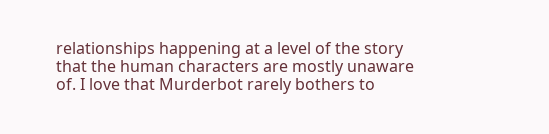relationships happening at a level of the story that the human characters are mostly unaware of. I love that Murderbot rarely bothers to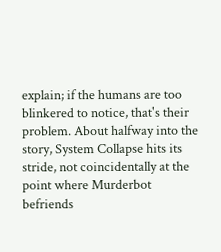explain; if the humans are too blinkered to notice, that's their problem. About halfway into the story, System Collapse hits its stride, not coincidentally at the point where Murderbot befriends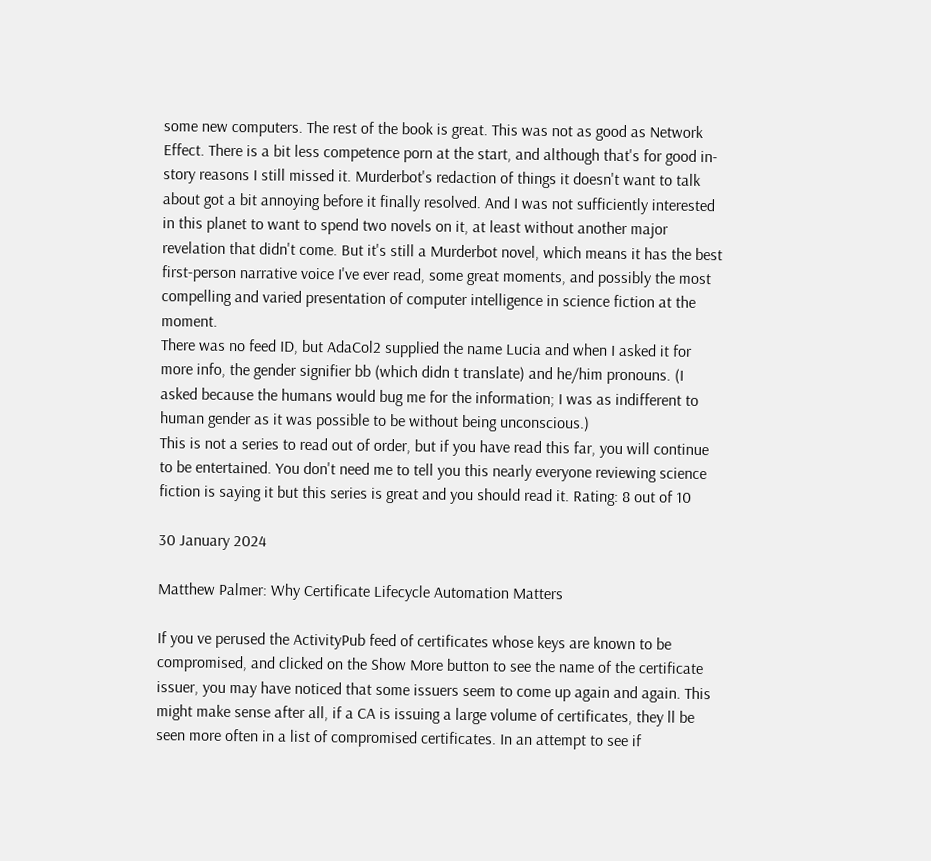some new computers. The rest of the book is great. This was not as good as Network Effect. There is a bit less competence porn at the start, and although that's for good in-story reasons I still missed it. Murderbot's redaction of things it doesn't want to talk about got a bit annoying before it finally resolved. And I was not sufficiently interested in this planet to want to spend two novels on it, at least without another major revelation that didn't come. But it's still a Murderbot novel, which means it has the best first-person narrative voice I've ever read, some great moments, and possibly the most compelling and varied presentation of computer intelligence in science fiction at the moment.
There was no feed ID, but AdaCol2 supplied the name Lucia and when I asked it for more info, the gender signifier bb (which didn t translate) and he/him pronouns. (I asked because the humans would bug me for the information; I was as indifferent to human gender as it was possible to be without being unconscious.)
This is not a series to read out of order, but if you have read this far, you will continue to be entertained. You don't need me to tell you this nearly everyone reviewing science fiction is saying it but this series is great and you should read it. Rating: 8 out of 10

30 January 2024

Matthew Palmer: Why Certificate Lifecycle Automation Matters

If you ve perused the ActivityPub feed of certificates whose keys are known to be compromised, and clicked on the Show More button to see the name of the certificate issuer, you may have noticed that some issuers seem to come up again and again. This might make sense after all, if a CA is issuing a large volume of certificates, they ll be seen more often in a list of compromised certificates. In an attempt to see if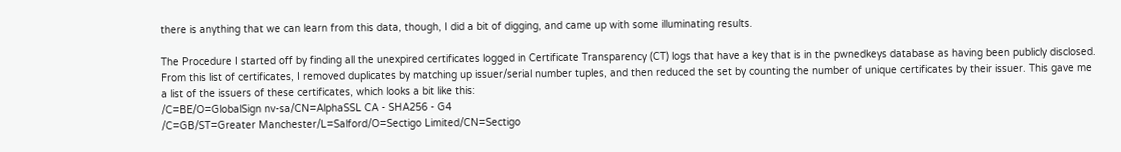there is anything that we can learn from this data, though, I did a bit of digging, and came up with some illuminating results.

The Procedure I started off by finding all the unexpired certificates logged in Certificate Transparency (CT) logs that have a key that is in the pwnedkeys database as having been publicly disclosed. From this list of certificates, I removed duplicates by matching up issuer/serial number tuples, and then reduced the set by counting the number of unique certificates by their issuer. This gave me a list of the issuers of these certificates, which looks a bit like this:
/C=BE/O=GlobalSign nv-sa/CN=AlphaSSL CA - SHA256 - G4
/C=GB/ST=Greater Manchester/L=Salford/O=Sectigo Limited/CN=Sectigo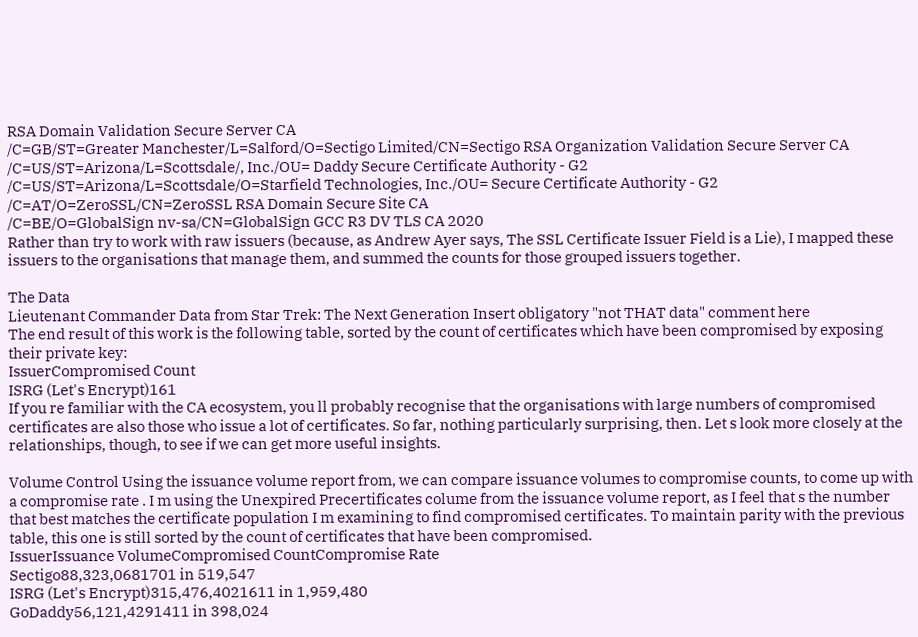RSA Domain Validation Secure Server CA
/C=GB/ST=Greater Manchester/L=Salford/O=Sectigo Limited/CN=Sectigo RSA Organization Validation Secure Server CA
/C=US/ST=Arizona/L=Scottsdale/, Inc./OU= Daddy Secure Certificate Authority - G2
/C=US/ST=Arizona/L=Scottsdale/O=Starfield Technologies, Inc./OU= Secure Certificate Authority - G2
/C=AT/O=ZeroSSL/CN=ZeroSSL RSA Domain Secure Site CA
/C=BE/O=GlobalSign nv-sa/CN=GlobalSign GCC R3 DV TLS CA 2020
Rather than try to work with raw issuers (because, as Andrew Ayer says, The SSL Certificate Issuer Field is a Lie), I mapped these issuers to the organisations that manage them, and summed the counts for those grouped issuers together.

The Data
Lieutenant Commander Data from Star Trek: The Next Generation Insert obligatory "not THAT data" comment here
The end result of this work is the following table, sorted by the count of certificates which have been compromised by exposing their private key:
IssuerCompromised Count
ISRG (Let's Encrypt)161
If you re familiar with the CA ecosystem, you ll probably recognise that the organisations with large numbers of compromised certificates are also those who issue a lot of certificates. So far, nothing particularly surprising, then. Let s look more closely at the relationships, though, to see if we can get more useful insights.

Volume Control Using the issuance volume report from, we can compare issuance volumes to compromise counts, to come up with a compromise rate . I m using the Unexpired Precertificates colume from the issuance volume report, as I feel that s the number that best matches the certificate population I m examining to find compromised certificates. To maintain parity with the previous table, this one is still sorted by the count of certificates that have been compromised.
IssuerIssuance VolumeCompromised CountCompromise Rate
Sectigo88,323,0681701 in 519,547
ISRG (Let's Encrypt)315,476,4021611 in 1,959,480
GoDaddy56,121,4291411 in 398,024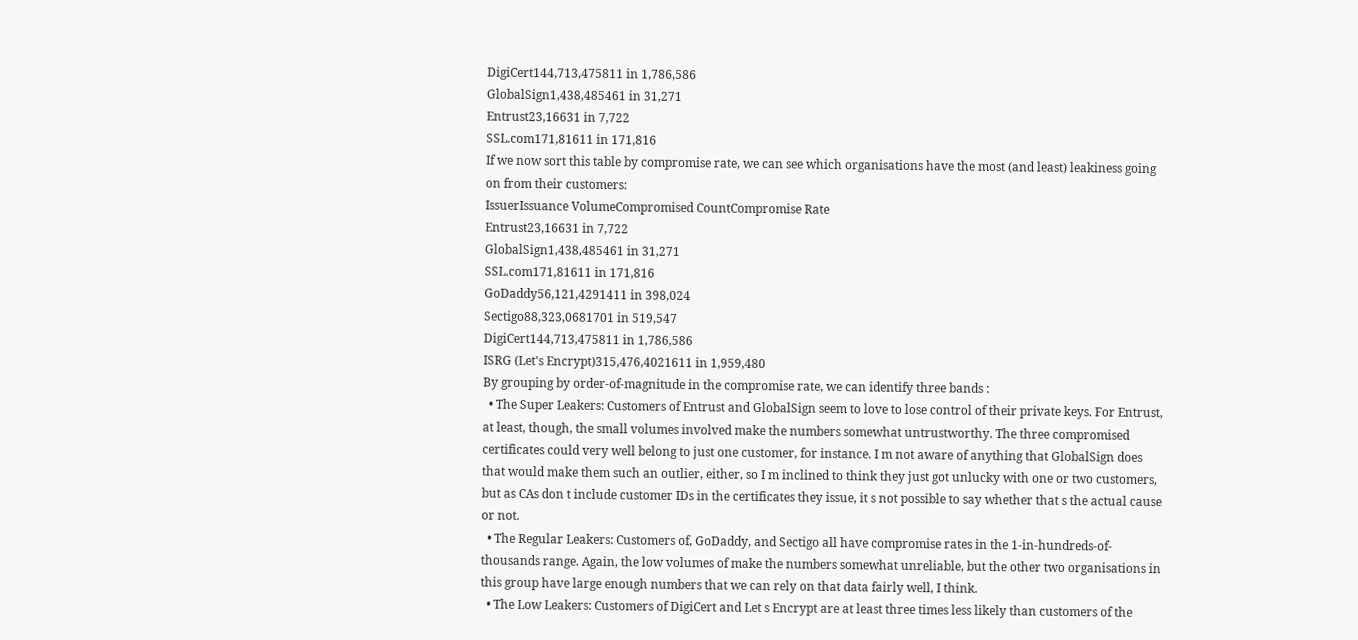DigiCert144,713,475811 in 1,786,586
GlobalSign1,438,485461 in 31,271
Entrust23,16631 in 7,722
SSL.com171,81611 in 171,816
If we now sort this table by compromise rate, we can see which organisations have the most (and least) leakiness going on from their customers:
IssuerIssuance VolumeCompromised CountCompromise Rate
Entrust23,16631 in 7,722
GlobalSign1,438,485461 in 31,271
SSL.com171,81611 in 171,816
GoDaddy56,121,4291411 in 398,024
Sectigo88,323,0681701 in 519,547
DigiCert144,713,475811 in 1,786,586
ISRG (Let's Encrypt)315,476,4021611 in 1,959,480
By grouping by order-of-magnitude in the compromise rate, we can identify three bands :
  • The Super Leakers: Customers of Entrust and GlobalSign seem to love to lose control of their private keys. For Entrust, at least, though, the small volumes involved make the numbers somewhat untrustworthy. The three compromised certificates could very well belong to just one customer, for instance. I m not aware of anything that GlobalSign does that would make them such an outlier, either, so I m inclined to think they just got unlucky with one or two customers, but as CAs don t include customer IDs in the certificates they issue, it s not possible to say whether that s the actual cause or not.
  • The Regular Leakers: Customers of, GoDaddy, and Sectigo all have compromise rates in the 1-in-hundreds-of-thousands range. Again, the low volumes of make the numbers somewhat unreliable, but the other two organisations in this group have large enough numbers that we can rely on that data fairly well, I think.
  • The Low Leakers: Customers of DigiCert and Let s Encrypt are at least three times less likely than customers of the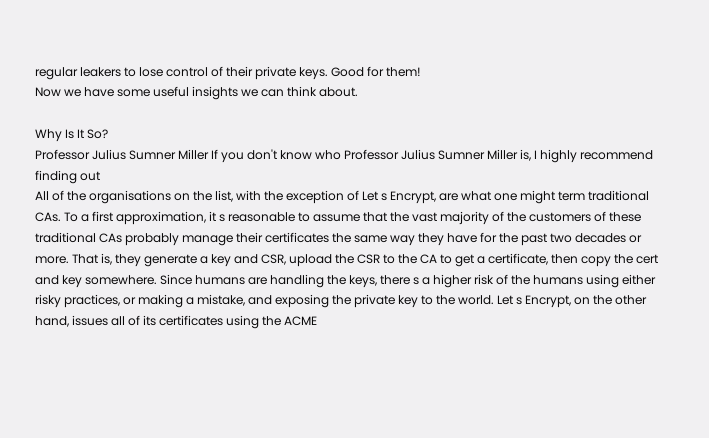regular leakers to lose control of their private keys. Good for them!
Now we have some useful insights we can think about.

Why Is It So?
Professor Julius Sumner Miller If you don't know who Professor Julius Sumner Miller is, I highly recommend finding out
All of the organisations on the list, with the exception of Let s Encrypt, are what one might term traditional CAs. To a first approximation, it s reasonable to assume that the vast majority of the customers of these traditional CAs probably manage their certificates the same way they have for the past two decades or more. That is, they generate a key and CSR, upload the CSR to the CA to get a certificate, then copy the cert and key somewhere. Since humans are handling the keys, there s a higher risk of the humans using either risky practices, or making a mistake, and exposing the private key to the world. Let s Encrypt, on the other hand, issues all of its certificates using the ACME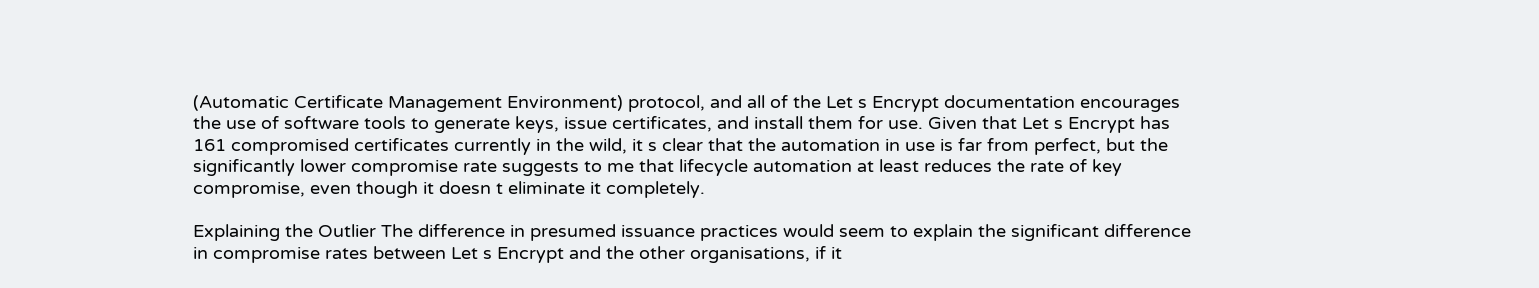(Automatic Certificate Management Environment) protocol, and all of the Let s Encrypt documentation encourages the use of software tools to generate keys, issue certificates, and install them for use. Given that Let s Encrypt has 161 compromised certificates currently in the wild, it s clear that the automation in use is far from perfect, but the significantly lower compromise rate suggests to me that lifecycle automation at least reduces the rate of key compromise, even though it doesn t eliminate it completely.

Explaining the Outlier The difference in presumed issuance practices would seem to explain the significant difference in compromise rates between Let s Encrypt and the other organisations, if it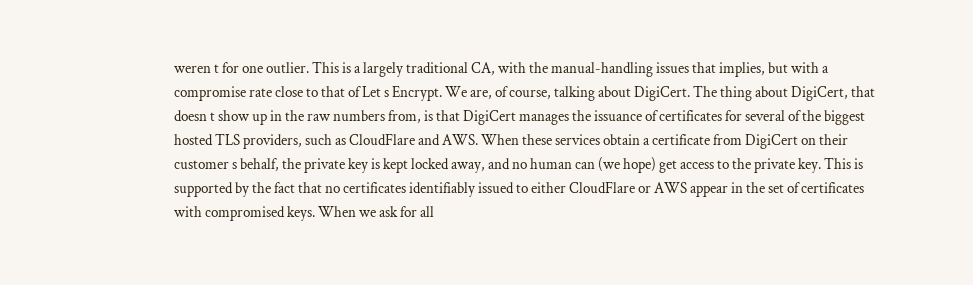weren t for one outlier. This is a largely traditional CA, with the manual-handling issues that implies, but with a compromise rate close to that of Let s Encrypt. We are, of course, talking about DigiCert. The thing about DigiCert, that doesn t show up in the raw numbers from, is that DigiCert manages the issuance of certificates for several of the biggest hosted TLS providers, such as CloudFlare and AWS. When these services obtain a certificate from DigiCert on their customer s behalf, the private key is kept locked away, and no human can (we hope) get access to the private key. This is supported by the fact that no certificates identifiably issued to either CloudFlare or AWS appear in the set of certificates with compromised keys. When we ask for all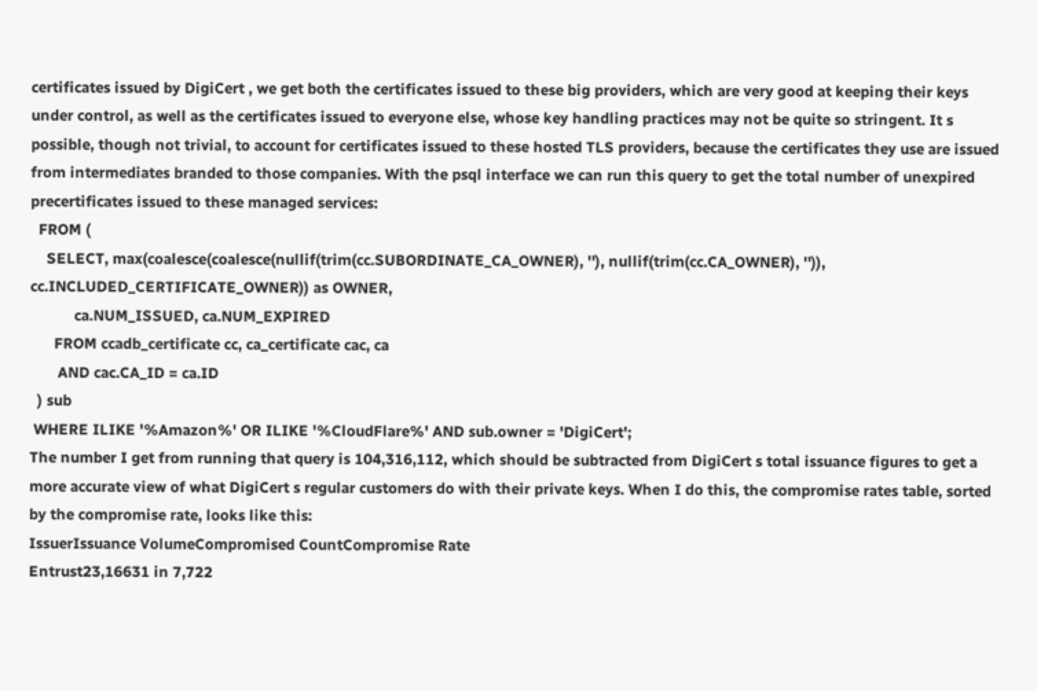certificates issued by DigiCert , we get both the certificates issued to these big providers, which are very good at keeping their keys under control, as well as the certificates issued to everyone else, whose key handling practices may not be quite so stringent. It s possible, though not trivial, to account for certificates issued to these hosted TLS providers, because the certificates they use are issued from intermediates branded to those companies. With the psql interface we can run this query to get the total number of unexpired precertificates issued to these managed services:
  FROM (
    SELECT, max(coalesce(coalesce(nullif(trim(cc.SUBORDINATE_CA_OWNER), ''), nullif(trim(cc.CA_OWNER), '')), cc.INCLUDED_CERTIFICATE_OWNER)) as OWNER,
           ca.NUM_ISSUED, ca.NUM_EXPIRED
      FROM ccadb_certificate cc, ca_certificate cac, ca
       AND cac.CA_ID = ca.ID
  ) sub
 WHERE ILIKE '%Amazon%' OR ILIKE '%CloudFlare%' AND sub.owner = 'DigiCert';
The number I get from running that query is 104,316,112, which should be subtracted from DigiCert s total issuance figures to get a more accurate view of what DigiCert s regular customers do with their private keys. When I do this, the compromise rates table, sorted by the compromise rate, looks like this:
IssuerIssuance VolumeCompromised CountCompromise Rate
Entrust23,16631 in 7,722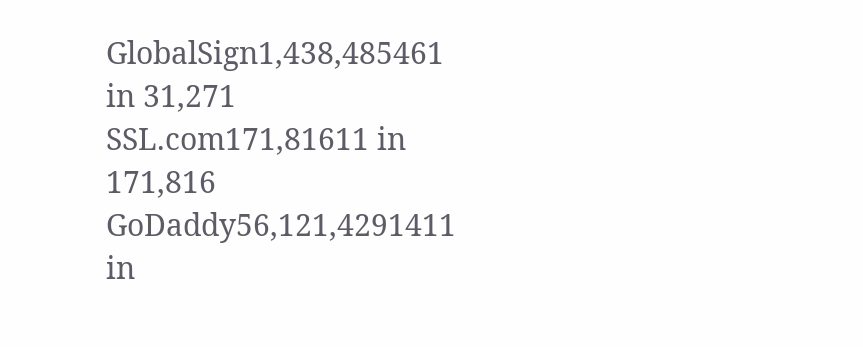GlobalSign1,438,485461 in 31,271
SSL.com171,81611 in 171,816
GoDaddy56,121,4291411 in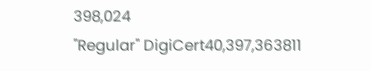398,024
"Regular" DigiCert40,397,363811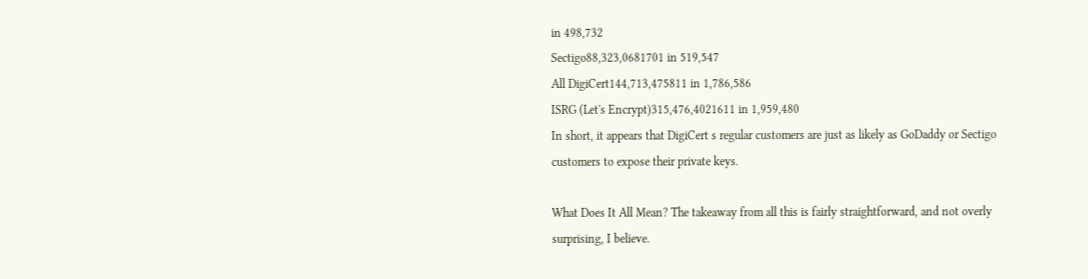in 498,732
Sectigo88,323,0681701 in 519,547
All DigiCert144,713,475811 in 1,786,586
ISRG (Let's Encrypt)315,476,4021611 in 1,959,480
In short, it appears that DigiCert s regular customers are just as likely as GoDaddy or Sectigo customers to expose their private keys.

What Does It All Mean? The takeaway from all this is fairly straightforward, and not overly surprising, I believe.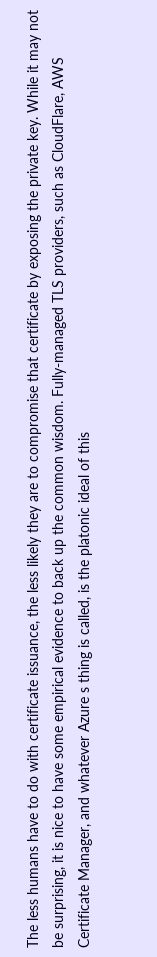The less humans have to do with certificate issuance, the less likely they are to compromise that certificate by exposing the private key. While it may not be surprising, it is nice to have some empirical evidence to back up the common wisdom. Fully-managed TLS providers, such as CloudFlare, AWS Certificate Manager, and whatever Azure s thing is called, is the platonic ideal of this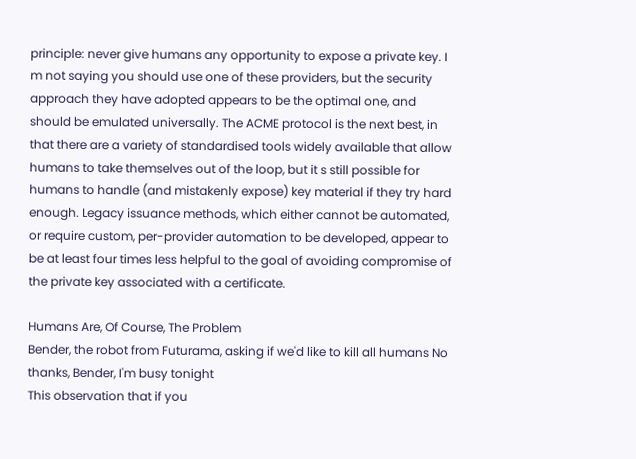principle: never give humans any opportunity to expose a private key. I m not saying you should use one of these providers, but the security approach they have adopted appears to be the optimal one, and should be emulated universally. The ACME protocol is the next best, in that there are a variety of standardised tools widely available that allow humans to take themselves out of the loop, but it s still possible for humans to handle (and mistakenly expose) key material if they try hard enough. Legacy issuance methods, which either cannot be automated, or require custom, per-provider automation to be developed, appear to be at least four times less helpful to the goal of avoiding compromise of the private key associated with a certificate.

Humans Are, Of Course, The Problem
Bender, the robot from Futurama, asking if we'd like to kill all humans No thanks, Bender, I'm busy tonight
This observation that if you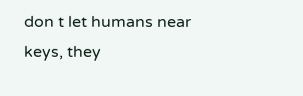don t let humans near keys, they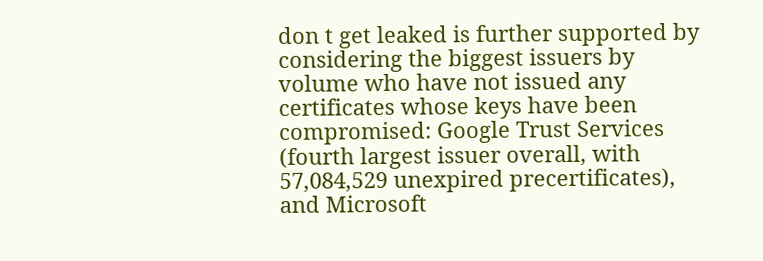don t get leaked is further supported by considering the biggest issuers by volume who have not issued any certificates whose keys have been compromised: Google Trust Services (fourth largest issuer overall, with 57,084,529 unexpired precertificates), and Microsoft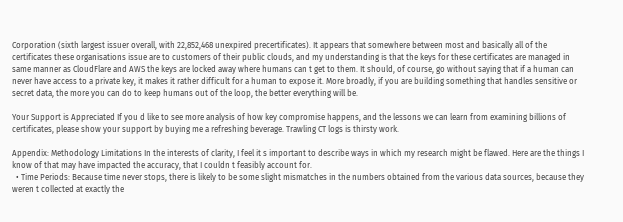Corporation (sixth largest issuer overall, with 22,852,468 unexpired precertificates). It appears that somewhere between most and basically all of the certificates these organisations issue are to customers of their public clouds, and my understanding is that the keys for these certificates are managed in same manner as CloudFlare and AWS the keys are locked away where humans can t get to them. It should, of course, go without saying that if a human can never have access to a private key, it makes it rather difficult for a human to expose it. More broadly, if you are building something that handles sensitive or secret data, the more you can do to keep humans out of the loop, the better everything will be.

Your Support is Appreciated If you d like to see more analysis of how key compromise happens, and the lessons we can learn from examining billions of certificates, please show your support by buying me a refreshing beverage. Trawling CT logs is thirsty work.

Appendix: Methodology Limitations In the interests of clarity, I feel it s important to describe ways in which my research might be flawed. Here are the things I know of that may have impacted the accuracy, that I couldn t feasibly account for.
  • Time Periods: Because time never stops, there is likely to be some slight mismatches in the numbers obtained from the various data sources, because they weren t collected at exactly the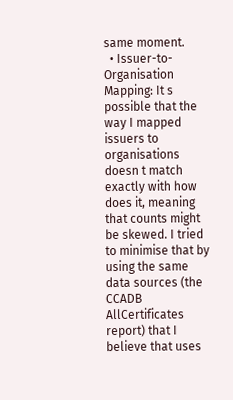same moment.
  • Issuer-to-Organisation Mapping: It s possible that the way I mapped issuers to organisations doesn t match exactly with how does it, meaning that counts might be skewed. I tried to minimise that by using the same data sources (the CCADB AllCertificates report) that I believe that uses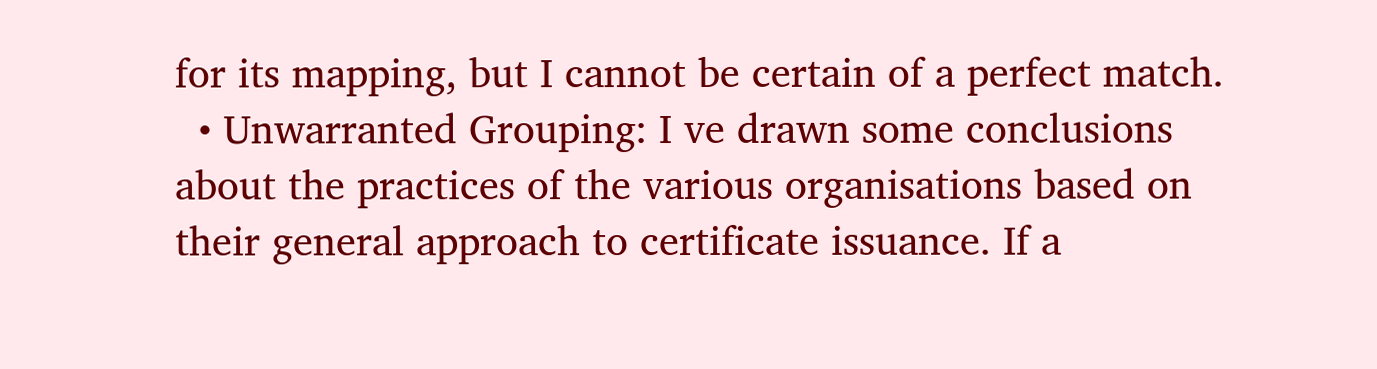for its mapping, but I cannot be certain of a perfect match.
  • Unwarranted Grouping: I ve drawn some conclusions about the practices of the various organisations based on their general approach to certificate issuance. If a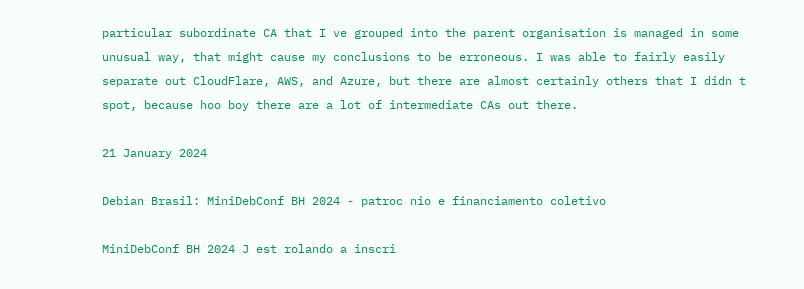particular subordinate CA that I ve grouped into the parent organisation is managed in some unusual way, that might cause my conclusions to be erroneous. I was able to fairly easily separate out CloudFlare, AWS, and Azure, but there are almost certainly others that I didn t spot, because hoo boy there are a lot of intermediate CAs out there.

21 January 2024

Debian Brasil: MiniDebConf BH 2024 - patroc nio e financiamento coletivo

MiniDebConf BH 2024 J est rolando a inscri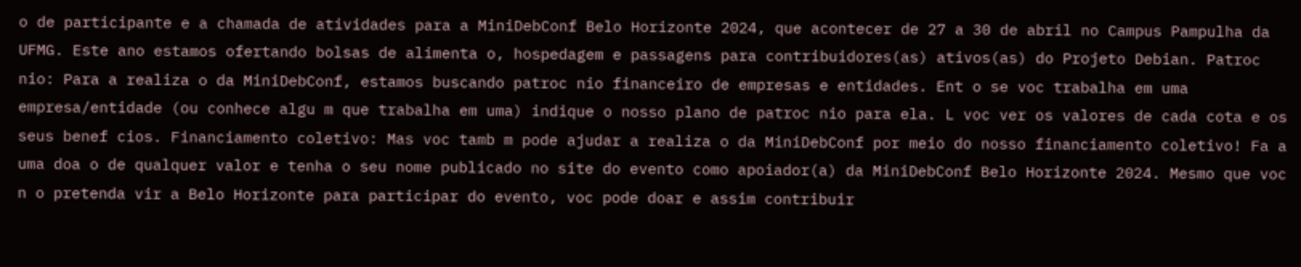o de participante e a chamada de atividades para a MiniDebConf Belo Horizonte 2024, que acontecer de 27 a 30 de abril no Campus Pampulha da UFMG. Este ano estamos ofertando bolsas de alimenta o, hospedagem e passagens para contribuidores(as) ativos(as) do Projeto Debian. Patroc nio: Para a realiza o da MiniDebConf, estamos buscando patroc nio financeiro de empresas e entidades. Ent o se voc trabalha em uma empresa/entidade (ou conhece algu m que trabalha em uma) indique o nosso plano de patroc nio para ela. L voc ver os valores de cada cota e os seus benef cios. Financiamento coletivo: Mas voc tamb m pode ajudar a realiza o da MiniDebConf por meio do nosso financiamento coletivo! Fa a uma doa o de qualquer valor e tenha o seu nome publicado no site do evento como apoiador(a) da MiniDebConf Belo Horizonte 2024. Mesmo que voc n o pretenda vir a Belo Horizonte para participar do evento, voc pode doar e assim contribuir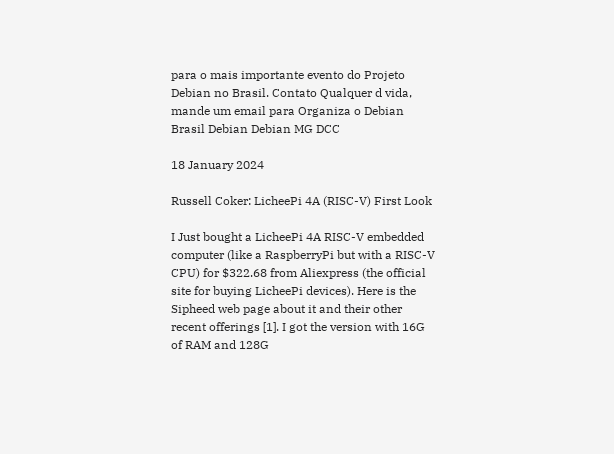para o mais importante evento do Projeto Debian no Brasil. Contato Qualquer d vida, mande um email para Organiza o Debian Brasil Debian Debian MG DCC

18 January 2024

Russell Coker: LicheePi 4A (RISC-V) First Look

I Just bought a LicheePi 4A RISC-V embedded computer (like a RaspberryPi but with a RISC-V CPU) for $322.68 from Aliexpress (the official site for buying LicheePi devices). Here is the Sipheed web page about it and their other recent offerings [1]. I got the version with 16G of RAM and 128G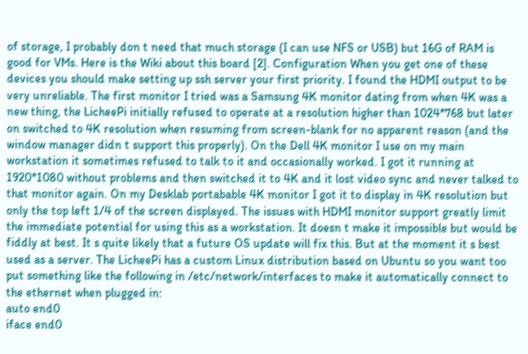of storage, I probably don t need that much storage (I can use NFS or USB) but 16G of RAM is good for VMs. Here is the Wiki about this board [2]. Configuration When you get one of these devices you should make setting up ssh server your first priority. I found the HDMI output to be very unreliable. The first monitor I tried was a Samsung 4K monitor dating from when 4K was a new thing, the LicheePi initially refused to operate at a resolution higher than 1024*768 but later on switched to 4K resolution when resuming from screen-blank for no apparent reason (and the window manager didn t support this properly). On the Dell 4K monitor I use on my main workstation it sometimes refused to talk to it and occasionally worked. I got it running at 1920*1080 without problems and then switched it to 4K and it lost video sync and never talked to that monitor again. On my Desklab portabable 4K monitor I got it to display in 4K resolution but only the top left 1/4 of the screen displayed. The issues with HDMI monitor support greatly limit the immediate potential for using this as a workstation. It doesn t make it impossible but would be fiddly at best. It s quite likely that a future OS update will fix this. But at the moment it s best used as a server. The LicheePi has a custom Linux distribution based on Ubuntu so you want too put something like the following in /etc/network/interfaces to make it automatically connect to the ethernet when plugged in:
auto end0
iface end0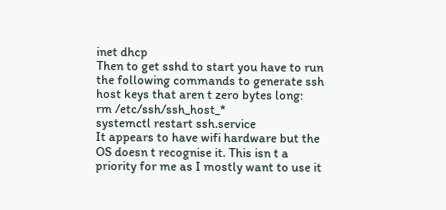inet dhcp
Then to get sshd to start you have to run the following commands to generate ssh host keys that aren t zero bytes long:
rm /etc/ssh/ssh_host_*
systemctl restart ssh.service
It appears to have wifi hardware but the OS doesn t recognise it. This isn t a priority for me as I mostly want to use it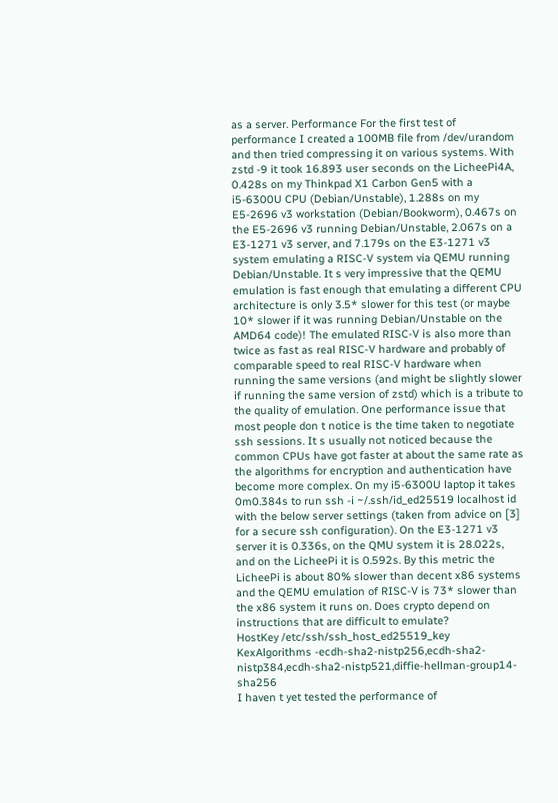as a server. Performance For the first test of performance I created a 100MB file from /dev/urandom and then tried compressing it on various systems. With zstd -9 it took 16.893 user seconds on the LicheePi4A, 0.428s on my Thinkpad X1 Carbon Gen5 with a i5-6300U CPU (Debian/Unstable), 1.288s on my E5-2696 v3 workstation (Debian/Bookworm), 0.467s on the E5-2696 v3 running Debian/Unstable, 2.067s on a E3-1271 v3 server, and 7.179s on the E3-1271 v3 system emulating a RISC-V system via QEMU running Debian/Unstable. It s very impressive that the QEMU emulation is fast enough that emulating a different CPU architecture is only 3.5* slower for this test (or maybe 10* slower if it was running Debian/Unstable on the AMD64 code)! The emulated RISC-V is also more than twice as fast as real RISC-V hardware and probably of comparable speed to real RISC-V hardware when running the same versions (and might be slightly slower if running the same version of zstd) which is a tribute to the quality of emulation. One performance issue that most people don t notice is the time taken to negotiate ssh sessions. It s usually not noticed because the common CPUs have got faster at about the same rate as the algorithms for encryption and authentication have become more complex. On my i5-6300U laptop it takes 0m0.384s to run ssh -i ~/.ssh/id_ed25519 localhost id with the below server settings (taken from advice on [3] for a secure ssh configuration). On the E3-1271 v3 server it is 0.336s, on the QMU system it is 28.022s, and on the LicheePi it is 0.592s. By this metric the LicheePi is about 80% slower than decent x86 systems and the QEMU emulation of RISC-V is 73* slower than the x86 system it runs on. Does crypto depend on instructions that are difficult to emulate?
HostKey /etc/ssh/ssh_host_ed25519_key
KexAlgorithms -ecdh-sha2-nistp256,ecdh-sha2-nistp384,ecdh-sha2-nistp521,diffie-hellman-group14-sha256
I haven t yet tested the performance of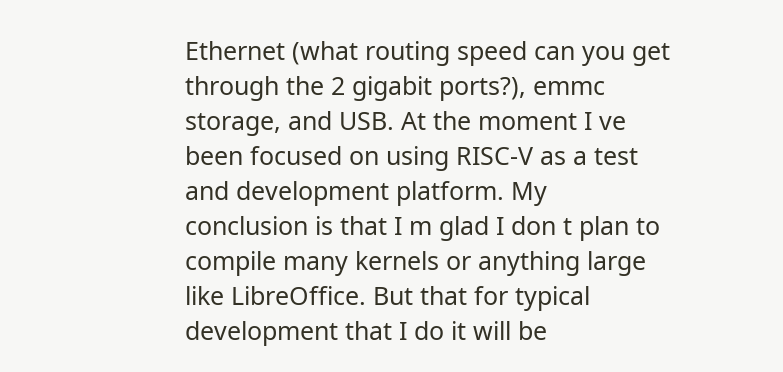Ethernet (what routing speed can you get through the 2 gigabit ports?), emmc storage, and USB. At the moment I ve been focused on using RISC-V as a test and development platform. My conclusion is that I m glad I don t plan to compile many kernels or anything large like LibreOffice. But that for typical development that I do it will be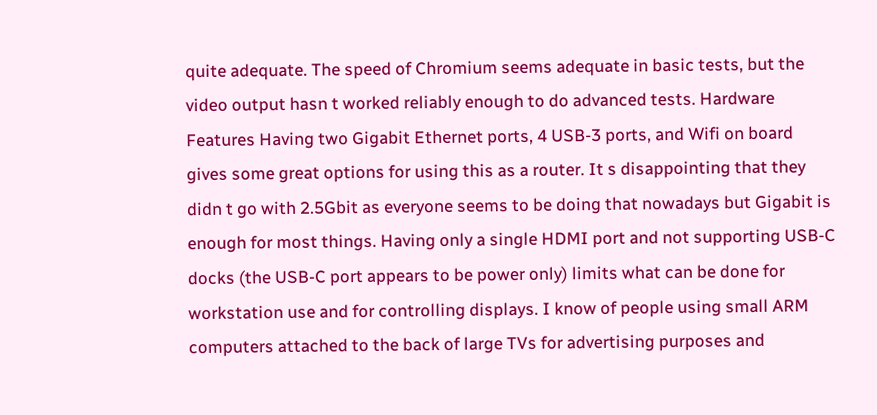quite adequate. The speed of Chromium seems adequate in basic tests, but the video output hasn t worked reliably enough to do advanced tests. Hardware Features Having two Gigabit Ethernet ports, 4 USB-3 ports, and Wifi on board gives some great options for using this as a router. It s disappointing that they didn t go with 2.5Gbit as everyone seems to be doing that nowadays but Gigabit is enough for most things. Having only a single HDMI port and not supporting USB-C docks (the USB-C port appears to be power only) limits what can be done for workstation use and for controlling displays. I know of people using small ARM computers attached to the back of large TVs for advertising purposes and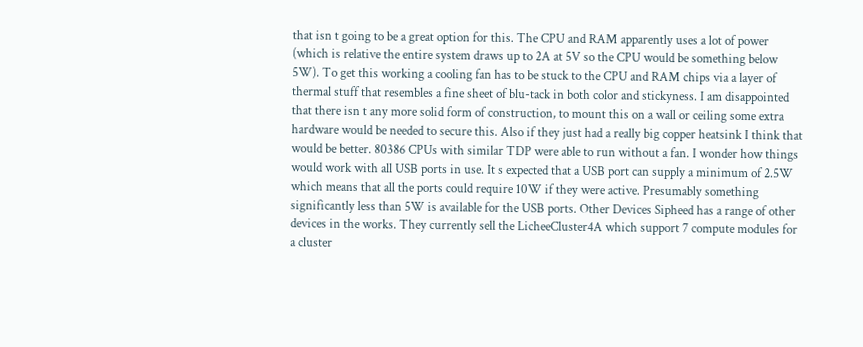that isn t going to be a great option for this. The CPU and RAM apparently uses a lot of power (which is relative the entire system draws up to 2A at 5V so the CPU would be something below 5W). To get this working a cooling fan has to be stuck to the CPU and RAM chips via a layer of thermal stuff that resembles a fine sheet of blu-tack in both color and stickyness. I am disappointed that there isn t any more solid form of construction, to mount this on a wall or ceiling some extra hardware would be needed to secure this. Also if they just had a really big copper heatsink I think that would be better. 80386 CPUs with similar TDP were able to run without a fan. I wonder how things would work with all USB ports in use. It s expected that a USB port can supply a minimum of 2.5W which means that all the ports could require 10W if they were active. Presumably something significantly less than 5W is available for the USB ports. Other Devices Sipheed has a range of other devices in the works. They currently sell the LicheeCluster4A which support 7 compute modules for a cluster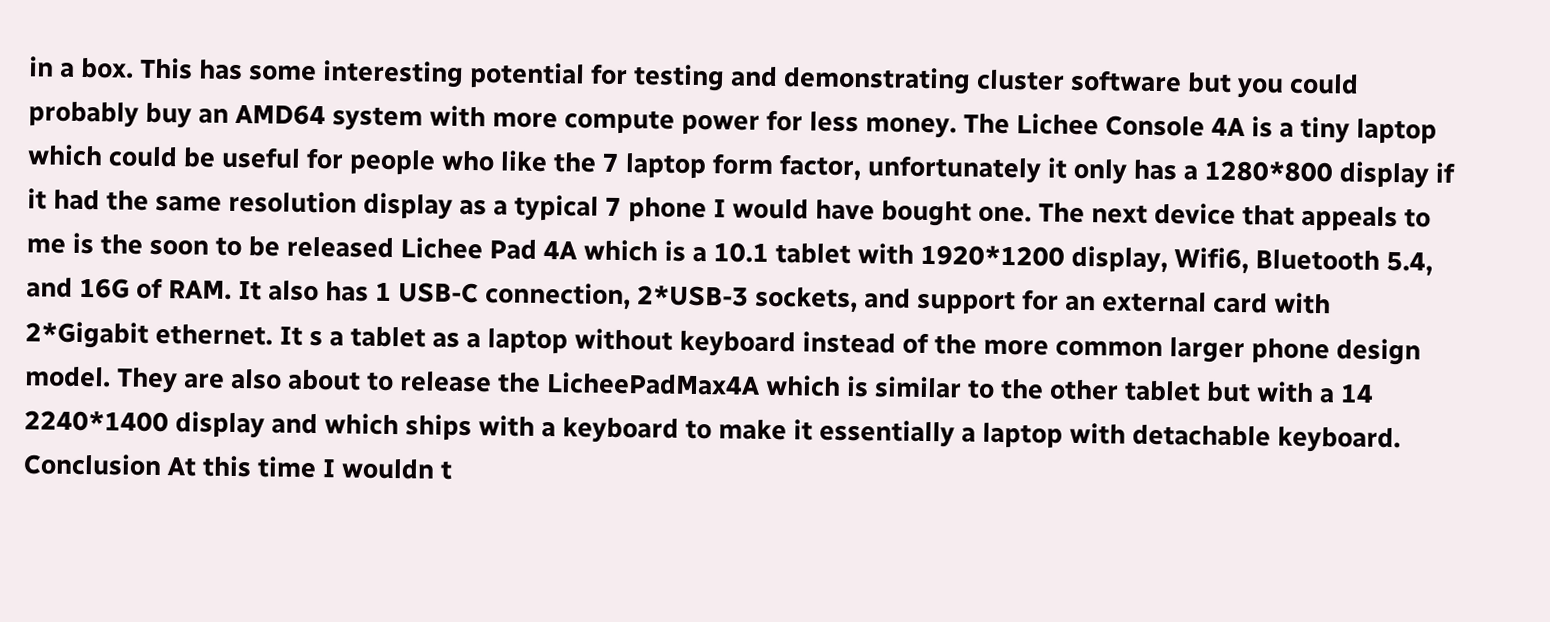in a box. This has some interesting potential for testing and demonstrating cluster software but you could probably buy an AMD64 system with more compute power for less money. The Lichee Console 4A is a tiny laptop which could be useful for people who like the 7 laptop form factor, unfortunately it only has a 1280*800 display if it had the same resolution display as a typical 7 phone I would have bought one. The next device that appeals to me is the soon to be released Lichee Pad 4A which is a 10.1 tablet with 1920*1200 display, Wifi6, Bluetooth 5.4, and 16G of RAM. It also has 1 USB-C connection, 2*USB-3 sockets, and support for an external card with 2*Gigabit ethernet. It s a tablet as a laptop without keyboard instead of the more common larger phone design model. They are also about to release the LicheePadMax4A which is similar to the other tablet but with a 14 2240*1400 display and which ships with a keyboard to make it essentially a laptop with detachable keyboard. Conclusion At this time I wouldn t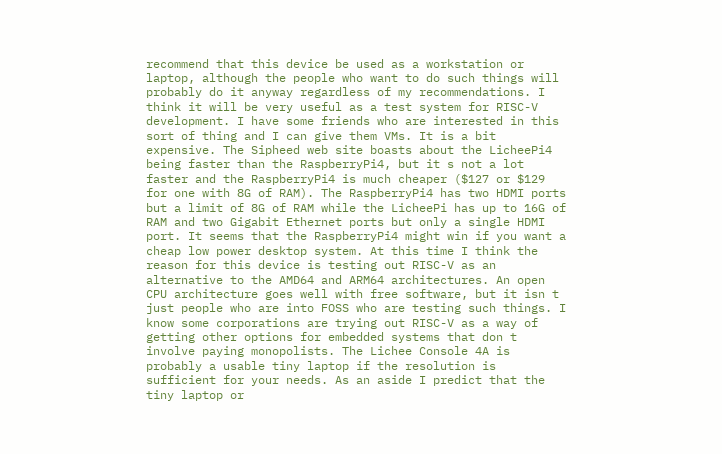recommend that this device be used as a workstation or laptop, although the people who want to do such things will probably do it anyway regardless of my recommendations. I think it will be very useful as a test system for RISC-V development. I have some friends who are interested in this sort of thing and I can give them VMs. It is a bit expensive. The Sipheed web site boasts about the LicheePi4 being faster than the RaspberryPi4, but it s not a lot faster and the RaspberryPi4 is much cheaper ($127 or $129 for one with 8G of RAM). The RaspberryPi4 has two HDMI ports but a limit of 8G of RAM while the LicheePi has up to 16G of RAM and two Gigabit Ethernet ports but only a single HDMI port. It seems that the RaspberryPi4 might win if you want a cheap low power desktop system. At this time I think the reason for this device is testing out RISC-V as an alternative to the AMD64 and ARM64 architectures. An open CPU architecture goes well with free software, but it isn t just people who are into FOSS who are testing such things. I know some corporations are trying out RISC-V as a way of getting other options for embedded systems that don t involve paying monopolists. The Lichee Console 4A is probably a usable tiny laptop if the resolution is sufficient for your needs. As an aside I predict that the tiny laptop or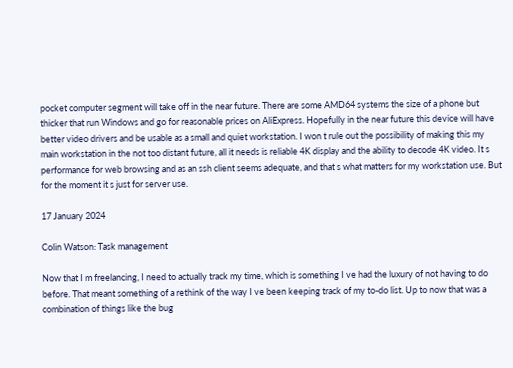pocket computer segment will take off in the near future. There are some AMD64 systems the size of a phone but thicker that run Windows and go for reasonable prices on AliExpress. Hopefully in the near future this device will have better video drivers and be usable as a small and quiet workstation. I won t rule out the possibility of making this my main workstation in the not too distant future, all it needs is reliable 4K display and the ability to decode 4K video. It s performance for web browsing and as an ssh client seems adequate, and that s what matters for my workstation use. But for the moment it s just for server use.

17 January 2024

Colin Watson: Task management

Now that I m freelancing, I need to actually track my time, which is something I ve had the luxury of not having to do before. That meant something of a rethink of the way I ve been keeping track of my to-do list. Up to now that was a combination of things like the bug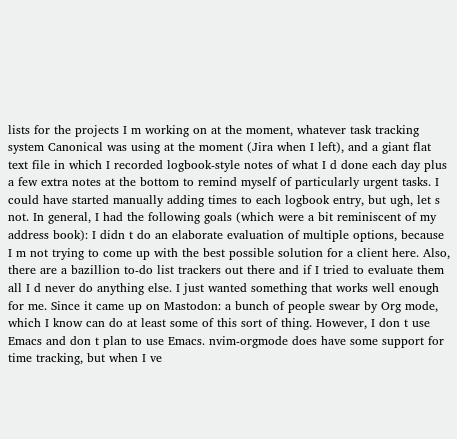lists for the projects I m working on at the moment, whatever task tracking system Canonical was using at the moment (Jira when I left), and a giant flat text file in which I recorded logbook-style notes of what I d done each day plus a few extra notes at the bottom to remind myself of particularly urgent tasks. I could have started manually adding times to each logbook entry, but ugh, let s not. In general, I had the following goals (which were a bit reminiscent of my address book): I didn t do an elaborate evaluation of multiple options, because I m not trying to come up with the best possible solution for a client here. Also, there are a bazillion to-do list trackers out there and if I tried to evaluate them all I d never do anything else. I just wanted something that works well enough for me. Since it came up on Mastodon: a bunch of people swear by Org mode, which I know can do at least some of this sort of thing. However, I don t use Emacs and don t plan to use Emacs. nvim-orgmode does have some support for time tracking, but when I ve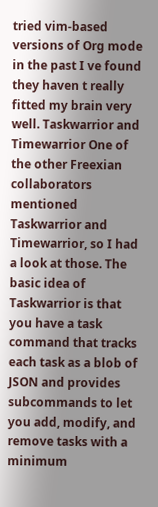tried vim-based versions of Org mode in the past I ve found they haven t really fitted my brain very well. Taskwarrior and Timewarrior One of the other Freexian collaborators mentioned Taskwarrior and Timewarrior, so I had a look at those. The basic idea of Taskwarrior is that you have a task command that tracks each task as a blob of JSON and provides subcommands to let you add, modify, and remove tasks with a minimum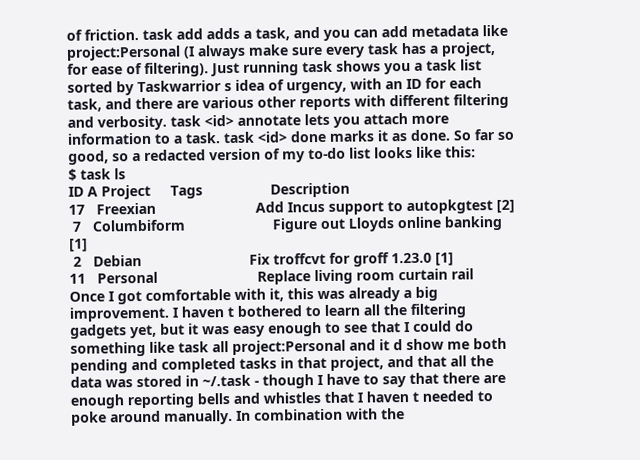of friction. task add adds a task, and you can add metadata like project:Personal (I always make sure every task has a project, for ease of filtering). Just running task shows you a task list sorted by Taskwarrior s idea of urgency, with an ID for each task, and there are various other reports with different filtering and verbosity. task <id> annotate lets you attach more information to a task. task <id> done marks it as done. So far so good, so a redacted version of my to-do list looks like this:
$ task ls
ID A Project     Tags                 Description
17   Freexian                         Add Incus support to autopkgtest [2]
 7   Columbiform                      Figure out Lloyds online banking [1]
 2   Debian                           Fix troffcvt for groff 1.23.0 [1]
11   Personal                         Replace living room curtain rail
Once I got comfortable with it, this was already a big improvement. I haven t bothered to learn all the filtering gadgets yet, but it was easy enough to see that I could do something like task all project:Personal and it d show me both pending and completed tasks in that project, and that all the data was stored in ~/.task - though I have to say that there are enough reporting bells and whistles that I haven t needed to poke around manually. In combination with the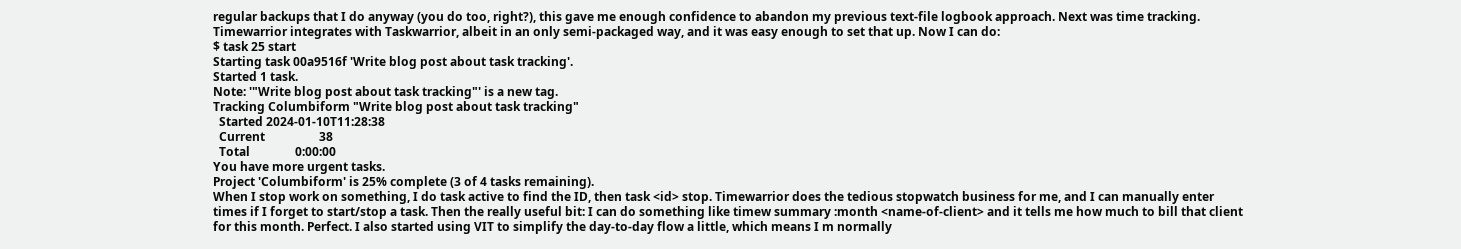regular backups that I do anyway (you do too, right?), this gave me enough confidence to abandon my previous text-file logbook approach. Next was time tracking. Timewarrior integrates with Taskwarrior, albeit in an only semi-packaged way, and it was easy enough to set that up. Now I can do:
$ task 25 start
Starting task 00a9516f 'Write blog post about task tracking'.
Started 1 task.
Note: '"Write blog post about task tracking"' is a new tag.
Tracking Columbiform "Write blog post about task tracking"
  Started 2024-01-10T11:28:38
  Current                  38
  Total               0:00:00
You have more urgent tasks.
Project 'Columbiform' is 25% complete (3 of 4 tasks remaining).
When I stop work on something, I do task active to find the ID, then task <id> stop. Timewarrior does the tedious stopwatch business for me, and I can manually enter times if I forget to start/stop a task. Then the really useful bit: I can do something like timew summary :month <name-of-client> and it tells me how much to bill that client for this month. Perfect. I also started using VIT to simplify the day-to-day flow a little, which means I m normally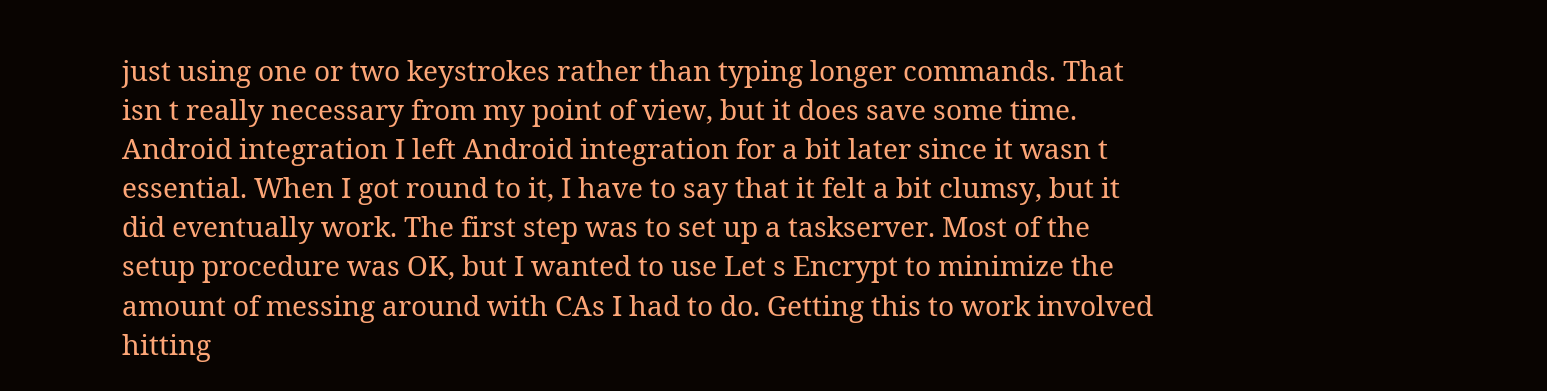just using one or two keystrokes rather than typing longer commands. That isn t really necessary from my point of view, but it does save some time. Android integration I left Android integration for a bit later since it wasn t essential. When I got round to it, I have to say that it felt a bit clumsy, but it did eventually work. The first step was to set up a taskserver. Most of the setup procedure was OK, but I wanted to use Let s Encrypt to minimize the amount of messing around with CAs I had to do. Getting this to work involved hitting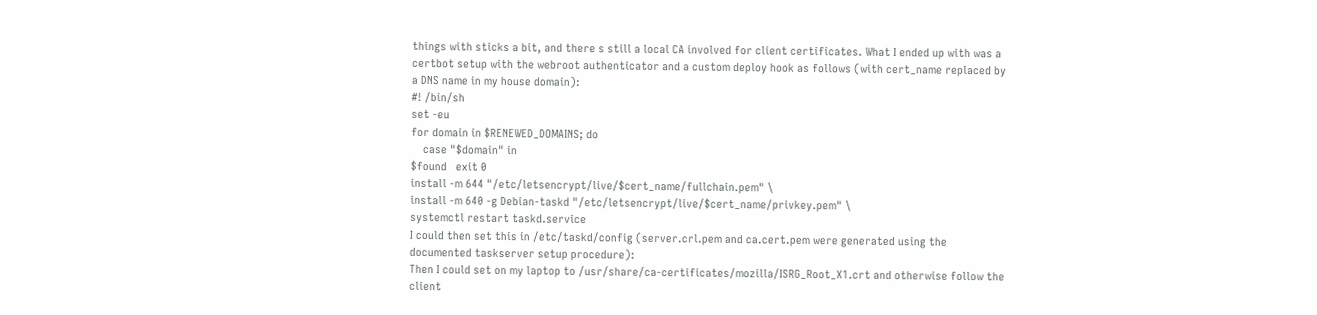things with sticks a bit, and there s still a local CA involved for client certificates. What I ended up with was a certbot setup with the webroot authenticator and a custom deploy hook as follows (with cert_name replaced by a DNS name in my house domain):
#! /bin/sh
set -eu
for domain in $RENEWED_DOMAINS; do
    case "$domain" in
$found   exit 0
install -m 644 "/etc/letsencrypt/live/$cert_name/fullchain.pem" \
install -m 640 -g Debian-taskd "/etc/letsencrypt/live/$cert_name/privkey.pem" \
systemctl restart taskd.service
I could then set this in /etc/taskd/config (server.crl.pem and ca.cert.pem were generated using the documented taskserver setup procedure):
Then I could set on my laptop to /usr/share/ca-certificates/mozilla/ISRG_Root_X1.crt and otherwise follow the client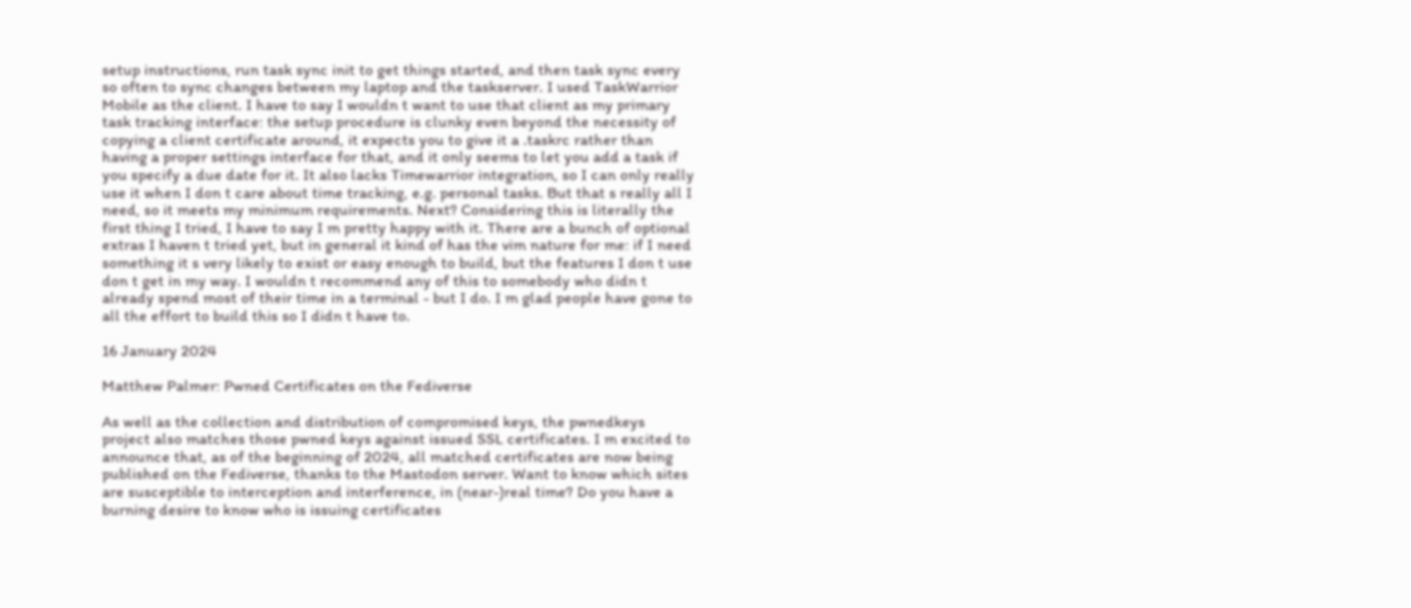setup instructions, run task sync init to get things started, and then task sync every so often to sync changes between my laptop and the taskserver. I used TaskWarrior Mobile as the client. I have to say I wouldn t want to use that client as my primary task tracking interface: the setup procedure is clunky even beyond the necessity of copying a client certificate around, it expects you to give it a .taskrc rather than having a proper settings interface for that, and it only seems to let you add a task if you specify a due date for it. It also lacks Timewarrior integration, so I can only really use it when I don t care about time tracking, e.g. personal tasks. But that s really all I need, so it meets my minimum requirements. Next? Considering this is literally the first thing I tried, I have to say I m pretty happy with it. There are a bunch of optional extras I haven t tried yet, but in general it kind of has the vim nature for me: if I need something it s very likely to exist or easy enough to build, but the features I don t use don t get in my way. I wouldn t recommend any of this to somebody who didn t already spend most of their time in a terminal - but I do. I m glad people have gone to all the effort to build this so I didn t have to.

16 January 2024

Matthew Palmer: Pwned Certificates on the Fediverse

As well as the collection and distribution of compromised keys, the pwnedkeys project also matches those pwned keys against issued SSL certificates. I m excited to announce that, as of the beginning of 2024, all matched certificates are now being published on the Fediverse, thanks to the Mastodon server. Want to know which sites are susceptible to interception and interference, in (near-)real time? Do you have a burning desire to know who is issuing certificates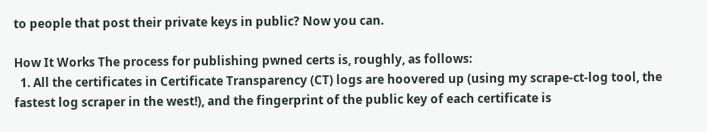to people that post their private keys in public? Now you can.

How It Works The process for publishing pwned certs is, roughly, as follows:
  1. All the certificates in Certificate Transparency (CT) logs are hoovered up (using my scrape-ct-log tool, the fastest log scraper in the west!), and the fingerprint of the public key of each certificate is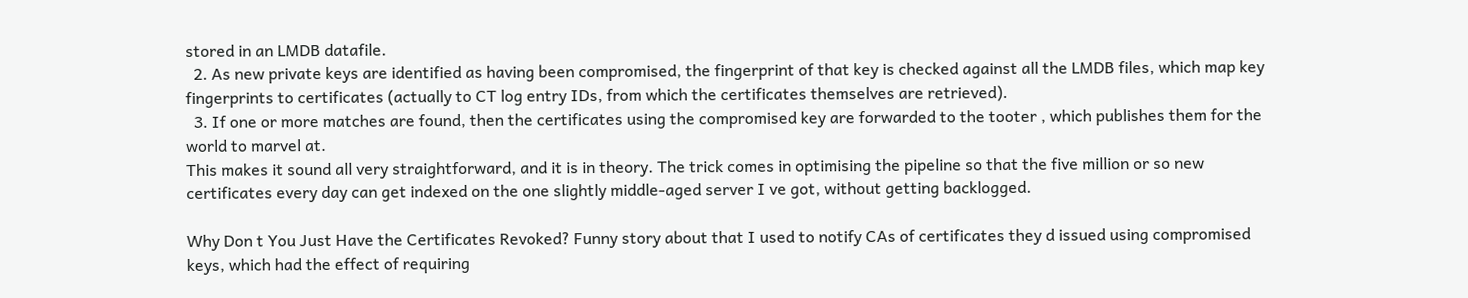stored in an LMDB datafile.
  2. As new private keys are identified as having been compromised, the fingerprint of that key is checked against all the LMDB files, which map key fingerprints to certificates (actually to CT log entry IDs, from which the certificates themselves are retrieved).
  3. If one or more matches are found, then the certificates using the compromised key are forwarded to the tooter , which publishes them for the world to marvel at.
This makes it sound all very straightforward, and it is in theory. The trick comes in optimising the pipeline so that the five million or so new certificates every day can get indexed on the one slightly middle-aged server I ve got, without getting backlogged.

Why Don t You Just Have the Certificates Revoked? Funny story about that I used to notify CAs of certificates they d issued using compromised keys, which had the effect of requiring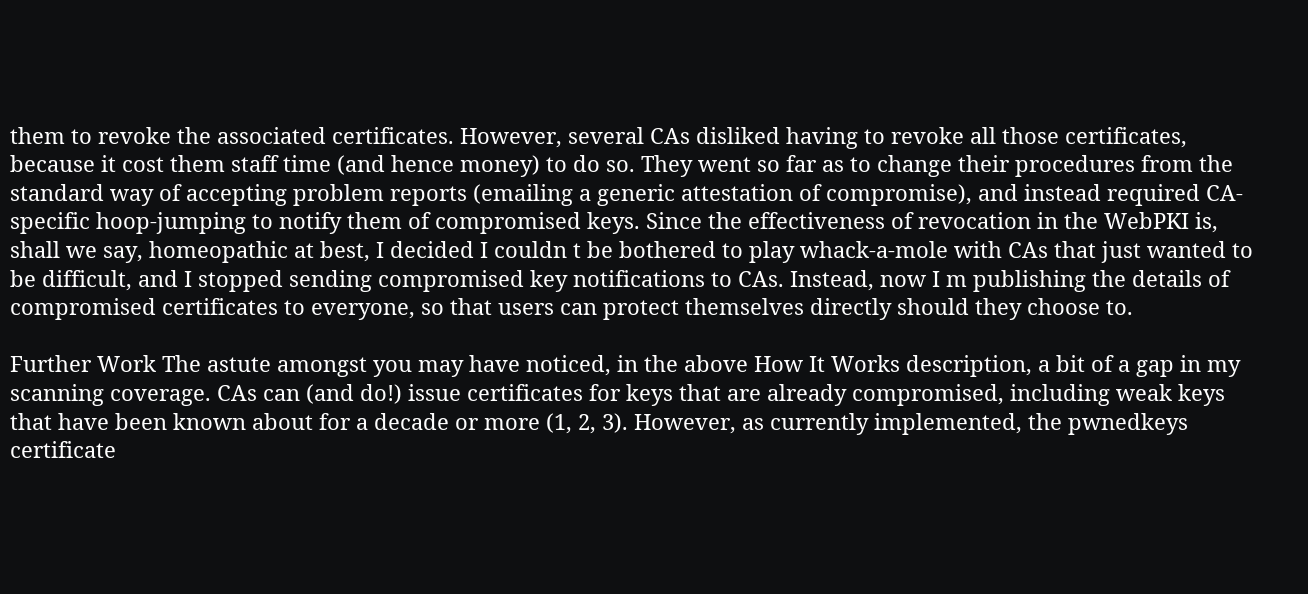them to revoke the associated certificates. However, several CAs disliked having to revoke all those certificates, because it cost them staff time (and hence money) to do so. They went so far as to change their procedures from the standard way of accepting problem reports (emailing a generic attestation of compromise), and instead required CA-specific hoop-jumping to notify them of compromised keys. Since the effectiveness of revocation in the WebPKI is, shall we say, homeopathic at best, I decided I couldn t be bothered to play whack-a-mole with CAs that just wanted to be difficult, and I stopped sending compromised key notifications to CAs. Instead, now I m publishing the details of compromised certificates to everyone, so that users can protect themselves directly should they choose to.

Further Work The astute amongst you may have noticed, in the above How It Works description, a bit of a gap in my scanning coverage. CAs can (and do!) issue certificates for keys that are already compromised, including weak keys that have been known about for a decade or more (1, 2, 3). However, as currently implemented, the pwnedkeys certificate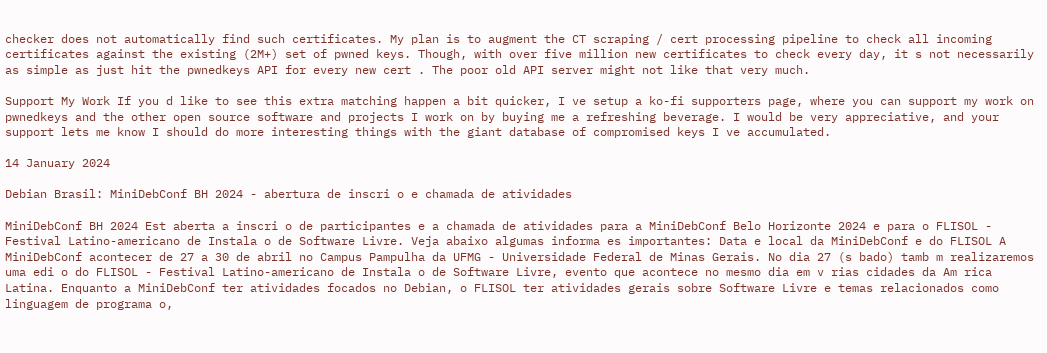checker does not automatically find such certificates. My plan is to augment the CT scraping / cert processing pipeline to check all incoming certificates against the existing (2M+) set of pwned keys. Though, with over five million new certificates to check every day, it s not necessarily as simple as just hit the pwnedkeys API for every new cert . The poor old API server might not like that very much.

Support My Work If you d like to see this extra matching happen a bit quicker, I ve setup a ko-fi supporters page, where you can support my work on pwnedkeys and the other open source software and projects I work on by buying me a refreshing beverage. I would be very appreciative, and your support lets me know I should do more interesting things with the giant database of compromised keys I ve accumulated.

14 January 2024

Debian Brasil: MiniDebConf BH 2024 - abertura de inscri o e chamada de atividades

MiniDebConf BH 2024 Est aberta a inscri o de participantes e a chamada de atividades para a MiniDebConf Belo Horizonte 2024 e para o FLISOL - Festival Latino-americano de Instala o de Software Livre. Veja abaixo algumas informa es importantes: Data e local da MiniDebConf e do FLISOL A MiniDebConf acontecer de 27 a 30 de abril no Campus Pampulha da UFMG - Universidade Federal de Minas Gerais. No dia 27 (s bado) tamb m realizaremos uma edi o do FLISOL - Festival Latino-americano de Instala o de Software Livre, evento que acontece no mesmo dia em v rias cidades da Am rica Latina. Enquanto a MiniDebConf ter atividades focados no Debian, o FLISOL ter atividades gerais sobre Software Livre e temas relacionados como linguagem de programa o,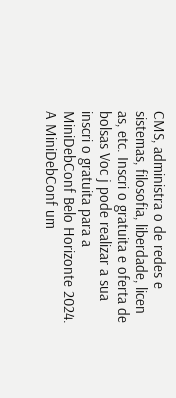CMS, administra o de redes e sistemas, filosofia, liberdade, licen as, etc. Inscri o gratuita e oferta de bolsas Voc j pode realizar a sua inscri o gratuita para a MiniDebConf Belo Horizonte 2024. A MiniDebConf um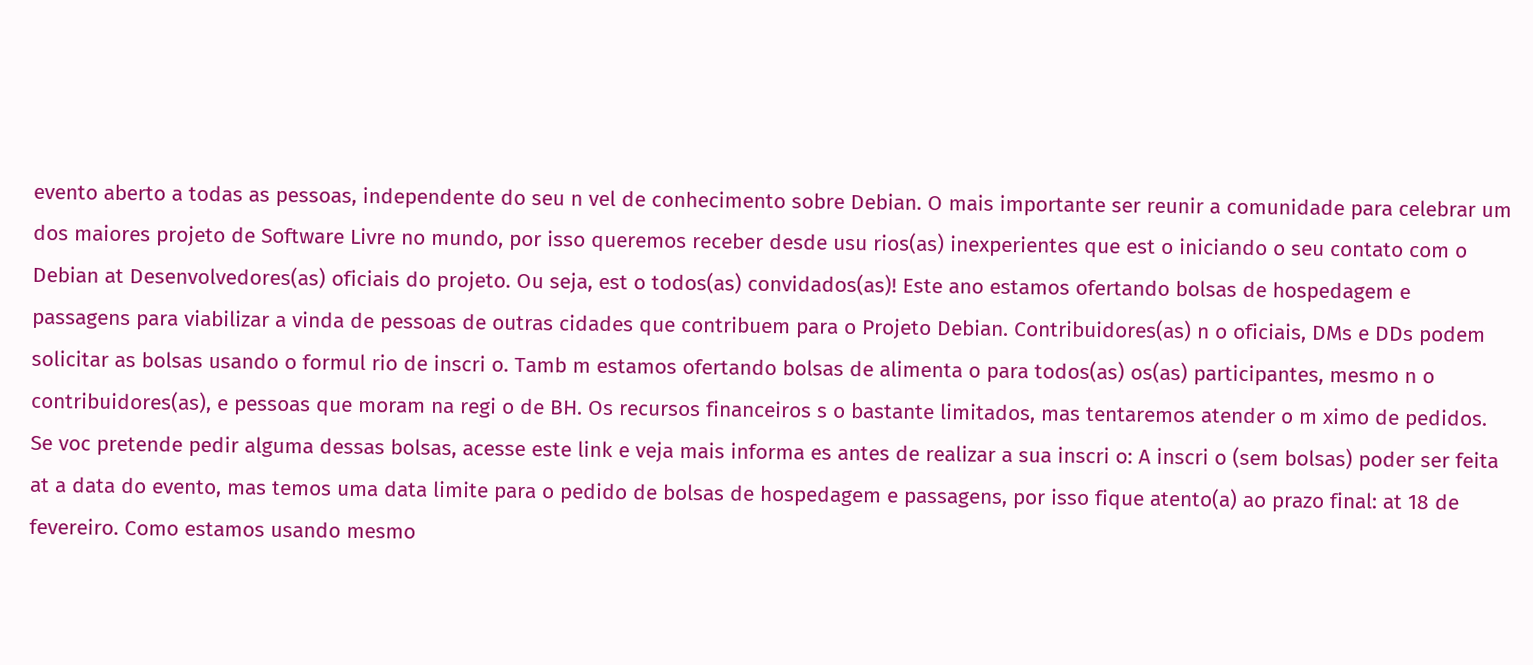evento aberto a todas as pessoas, independente do seu n vel de conhecimento sobre Debian. O mais importante ser reunir a comunidade para celebrar um dos maiores projeto de Software Livre no mundo, por isso queremos receber desde usu rios(as) inexperientes que est o iniciando o seu contato com o Debian at Desenvolvedores(as) oficiais do projeto. Ou seja, est o todos(as) convidados(as)! Este ano estamos ofertando bolsas de hospedagem e passagens para viabilizar a vinda de pessoas de outras cidades que contribuem para o Projeto Debian. Contribuidores(as) n o oficiais, DMs e DDs podem solicitar as bolsas usando o formul rio de inscri o. Tamb m estamos ofertando bolsas de alimenta o para todos(as) os(as) participantes, mesmo n o contribuidores(as), e pessoas que moram na regi o de BH. Os recursos financeiros s o bastante limitados, mas tentaremos atender o m ximo de pedidos. Se voc pretende pedir alguma dessas bolsas, acesse este link e veja mais informa es antes de realizar a sua inscri o: A inscri o (sem bolsas) poder ser feita at a data do evento, mas temos uma data limite para o pedido de bolsas de hospedagem e passagens, por isso fique atento(a) ao prazo final: at 18 de fevereiro. Como estamos usando mesmo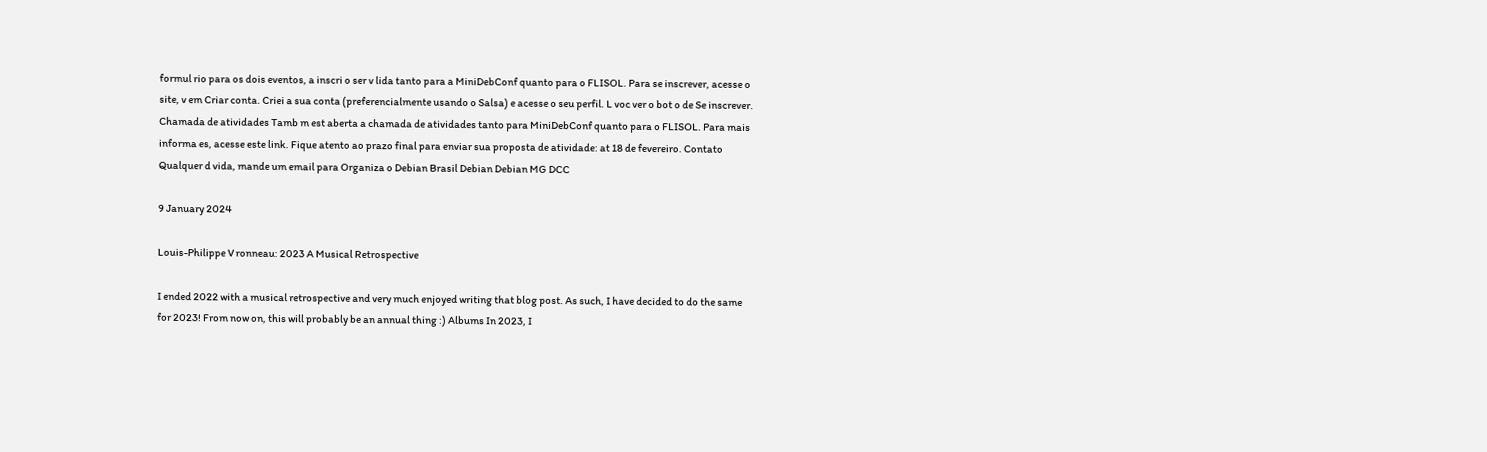formul rio para os dois eventos, a inscri o ser v lida tanto para a MiniDebConf quanto para o FLISOL. Para se inscrever, acesse o site, v em Criar conta. Criei a sua conta (preferencialmente usando o Salsa) e acesse o seu perfil. L voc ver o bot o de Se inscrever. Chamada de atividades Tamb m est aberta a chamada de atividades tanto para MiniDebConf quanto para o FLISOL. Para mais informa es, acesse este link. Fique atento ao prazo final para enviar sua proposta de atividade: at 18 de fevereiro. Contato Qualquer d vida, mande um email para Organiza o Debian Brasil Debian Debian MG DCC

9 January 2024

Louis-Philippe V ronneau: 2023 A Musical Retrospective

I ended 2022 with a musical retrospective and very much enjoyed writing that blog post. As such, I have decided to do the same for 2023! From now on, this will probably be an annual thing :) Albums In 2023, I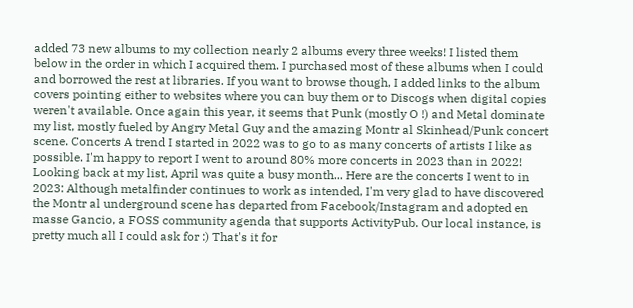added 73 new albums to my collection nearly 2 albums every three weeks! I listed them below in the order in which I acquired them. I purchased most of these albums when I could and borrowed the rest at libraries. If you want to browse though, I added links to the album covers pointing either to websites where you can buy them or to Discogs when digital copies weren't available. Once again this year, it seems that Punk (mostly O !) and Metal dominate my list, mostly fueled by Angry Metal Guy and the amazing Montr al Skinhead/Punk concert scene. Concerts A trend I started in 2022 was to go to as many concerts of artists I like as possible. I'm happy to report I went to around 80% more concerts in 2023 than in 2022! Looking back at my list, April was quite a busy month... Here are the concerts I went to in 2023: Although metalfinder continues to work as intended, I'm very glad to have discovered the Montr al underground scene has departed from Facebook/Instagram and adopted en masse Gancio, a FOSS community agenda that supports ActivityPub. Our local instance, is pretty much all I could ask for :) That's it for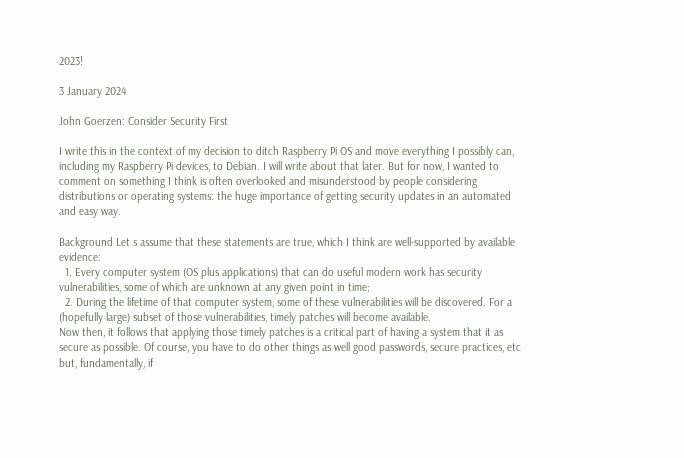2023!

3 January 2024

John Goerzen: Consider Security First

I write this in the context of my decision to ditch Raspberry Pi OS and move everything I possibly can, including my Raspberry Pi devices, to Debian. I will write about that later. But for now, I wanted to comment on something I think is often overlooked and misunderstood by people considering distributions or operating systems: the huge importance of getting security updates in an automated and easy way.

Background Let s assume that these statements are true, which I think are well-supported by available evidence:
  1. Every computer system (OS plus applications) that can do useful modern work has security vulnerabilities, some of which are unknown at any given point in time;
  2. During the lifetime of that computer system, some of these vulnerabilities will be discovered. For a (hopefully large) subset of those vulnerabilities, timely patches will become available.
Now then, it follows that applying those timely patches is a critical part of having a system that it as secure as possible. Of course, you have to do other things as well good passwords, secure practices, etc but, fundamentally, if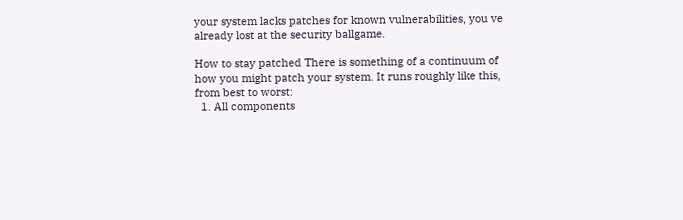your system lacks patches for known vulnerabilities, you ve already lost at the security ballgame.

How to stay patched There is something of a continuum of how you might patch your system. It runs roughly like this, from best to worst:
  1. All components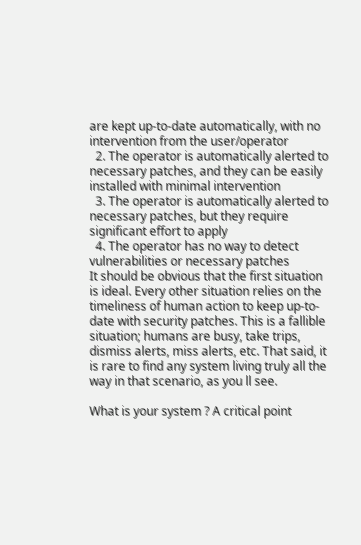are kept up-to-date automatically, with no intervention from the user/operator
  2. The operator is automatically alerted to necessary patches, and they can be easily installed with minimal intervention
  3. The operator is automatically alerted to necessary patches, but they require significant effort to apply
  4. The operator has no way to detect vulnerabilities or necessary patches
It should be obvious that the first situation is ideal. Every other situation relies on the timeliness of human action to keep up-to-date with security patches. This is a fallible situation; humans are busy, take trips, dismiss alerts, miss alerts, etc. That said, it is rare to find any system living truly all the way in that scenario, as you ll see.

What is your system ? A critical point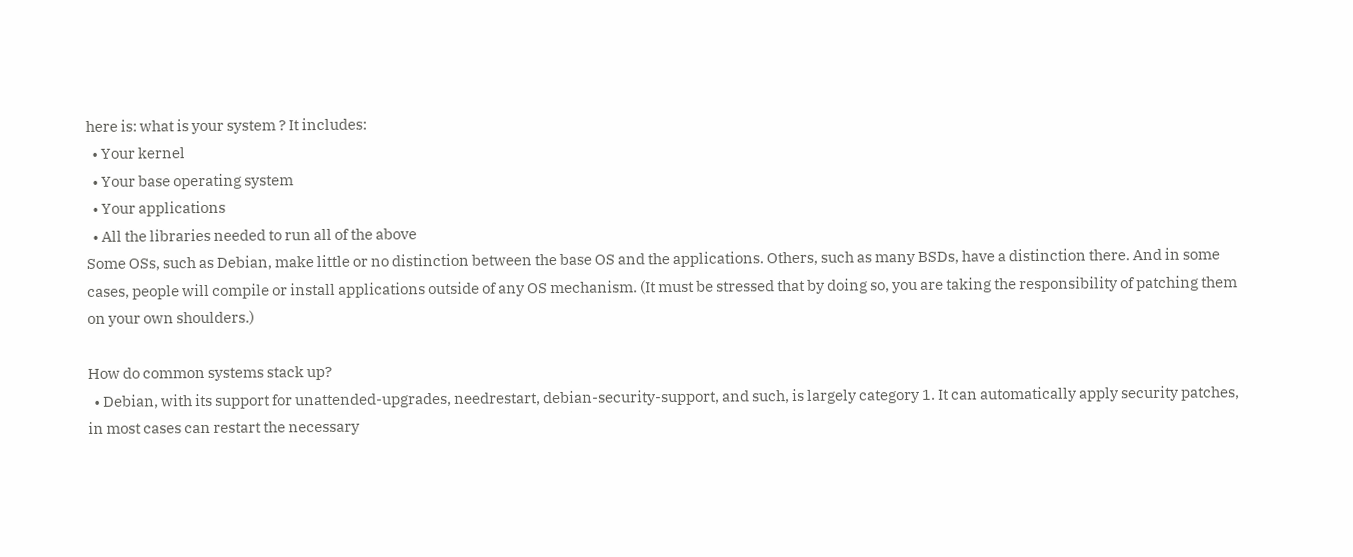here is: what is your system ? It includes:
  • Your kernel
  • Your base operating system
  • Your applications
  • All the libraries needed to run all of the above
Some OSs, such as Debian, make little or no distinction between the base OS and the applications. Others, such as many BSDs, have a distinction there. And in some cases, people will compile or install applications outside of any OS mechanism. (It must be stressed that by doing so, you are taking the responsibility of patching them on your own shoulders.)

How do common systems stack up?
  • Debian, with its support for unattended-upgrades, needrestart, debian-security-support, and such, is largely category 1. It can automatically apply security patches, in most cases can restart the necessary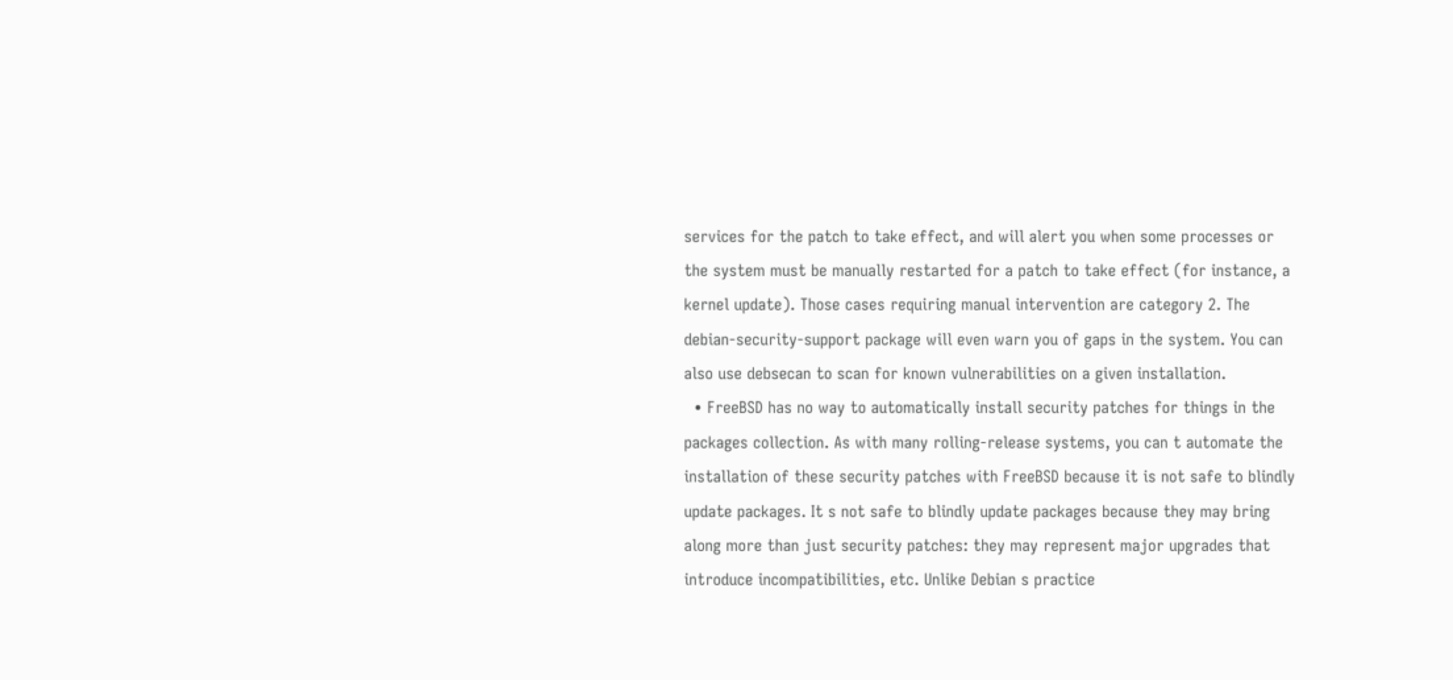services for the patch to take effect, and will alert you when some processes or the system must be manually restarted for a patch to take effect (for instance, a kernel update). Those cases requiring manual intervention are category 2. The debian-security-support package will even warn you of gaps in the system. You can also use debsecan to scan for known vulnerabilities on a given installation.
  • FreeBSD has no way to automatically install security patches for things in the packages collection. As with many rolling-release systems, you can t automate the installation of these security patches with FreeBSD because it is not safe to blindly update packages. It s not safe to blindly update packages because they may bring along more than just security patches: they may represent major upgrades that introduce incompatibilities, etc. Unlike Debian s practice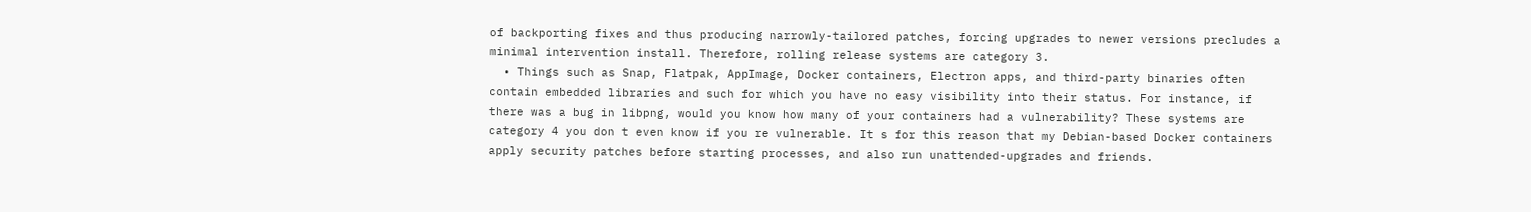of backporting fixes and thus producing narrowly-tailored patches, forcing upgrades to newer versions precludes a minimal intervention install. Therefore, rolling release systems are category 3.
  • Things such as Snap, Flatpak, AppImage, Docker containers, Electron apps, and third-party binaries often contain embedded libraries and such for which you have no easy visibility into their status. For instance, if there was a bug in libpng, would you know how many of your containers had a vulnerability? These systems are category 4 you don t even know if you re vulnerable. It s for this reason that my Debian-based Docker containers apply security patches before starting processes, and also run unattended-upgrades and friends.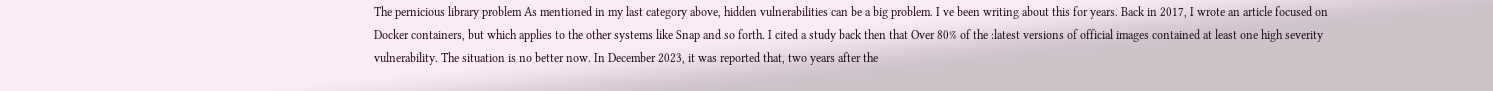The pernicious library problem As mentioned in my last category above, hidden vulnerabilities can be a big problem. I ve been writing about this for years. Back in 2017, I wrote an article focused on Docker containers, but which applies to the other systems like Snap and so forth. I cited a study back then that Over 80% of the :latest versions of official images contained at least one high severity vulnerability. The situation is no better now. In December 2023, it was reported that, two years after the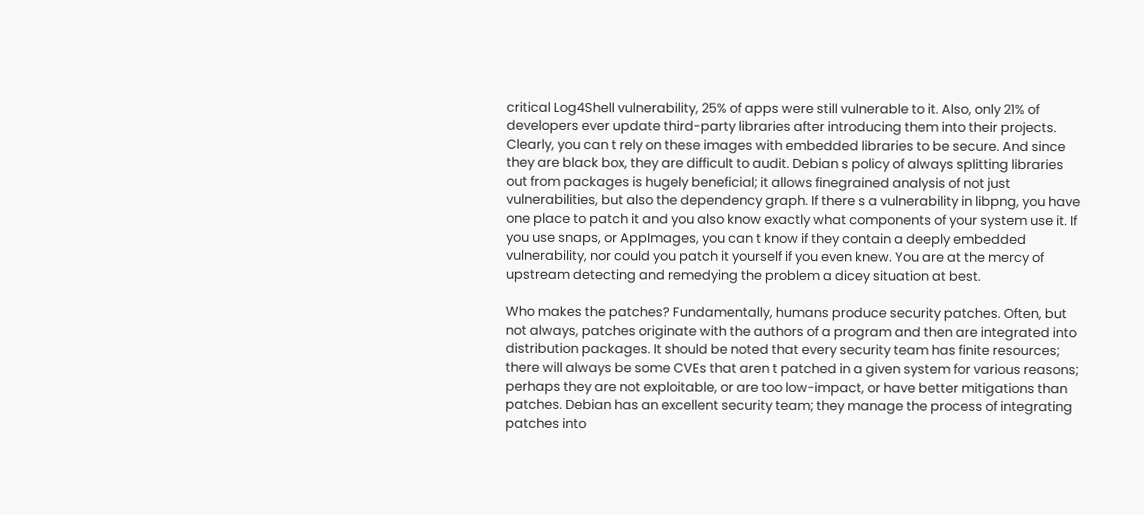critical Log4Shell vulnerability, 25% of apps were still vulnerable to it. Also, only 21% of developers ever update third-party libraries after introducing them into their projects. Clearly, you can t rely on these images with embedded libraries to be secure. And since they are black box, they are difficult to audit. Debian s policy of always splitting libraries out from packages is hugely beneficial; it allows finegrained analysis of not just vulnerabilities, but also the dependency graph. If there s a vulnerability in libpng, you have one place to patch it and you also know exactly what components of your system use it. If you use snaps, or AppImages, you can t know if they contain a deeply embedded vulnerability, nor could you patch it yourself if you even knew. You are at the mercy of upstream detecting and remedying the problem a dicey situation at best.

Who makes the patches? Fundamentally, humans produce security patches. Often, but not always, patches originate with the authors of a program and then are integrated into distribution packages. It should be noted that every security team has finite resources; there will always be some CVEs that aren t patched in a given system for various reasons; perhaps they are not exploitable, or are too low-impact, or have better mitigations than patches. Debian has an excellent security team; they manage the process of integrating patches into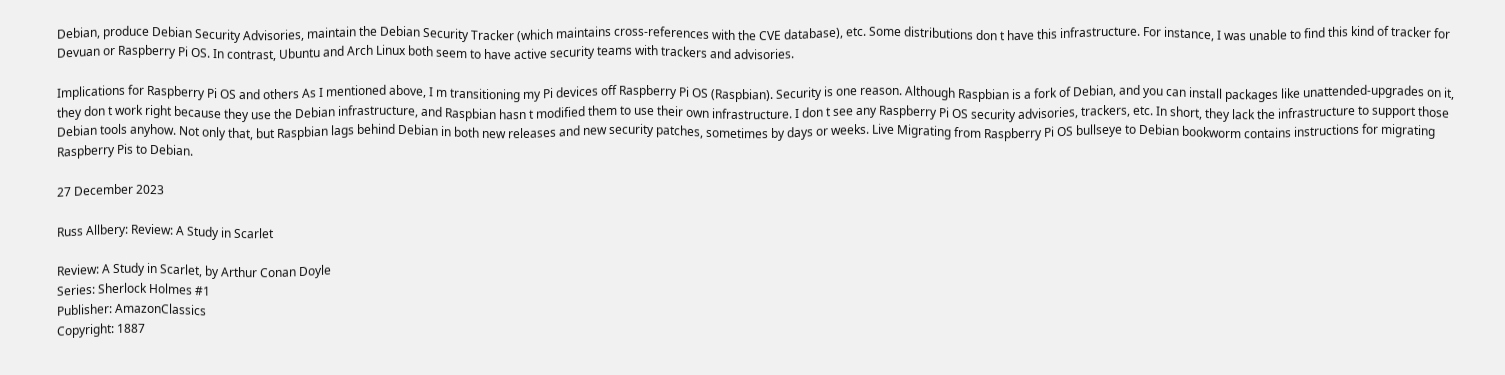Debian, produce Debian Security Advisories, maintain the Debian Security Tracker (which maintains cross-references with the CVE database), etc. Some distributions don t have this infrastructure. For instance, I was unable to find this kind of tracker for Devuan or Raspberry Pi OS. In contrast, Ubuntu and Arch Linux both seem to have active security teams with trackers and advisories.

Implications for Raspberry Pi OS and others As I mentioned above, I m transitioning my Pi devices off Raspberry Pi OS (Raspbian). Security is one reason. Although Raspbian is a fork of Debian, and you can install packages like unattended-upgrades on it, they don t work right because they use the Debian infrastructure, and Raspbian hasn t modified them to use their own infrastructure. I don t see any Raspberry Pi OS security advisories, trackers, etc. In short, they lack the infrastructure to support those Debian tools anyhow. Not only that, but Raspbian lags behind Debian in both new releases and new security patches, sometimes by days or weeks. Live Migrating from Raspberry Pi OS bullseye to Debian bookworm contains instructions for migrating Raspberry Pis to Debian.

27 December 2023

Russ Allbery: Review: A Study in Scarlet

Review: A Study in Scarlet, by Arthur Conan Doyle
Series: Sherlock Holmes #1
Publisher: AmazonClassics
Copyright: 1887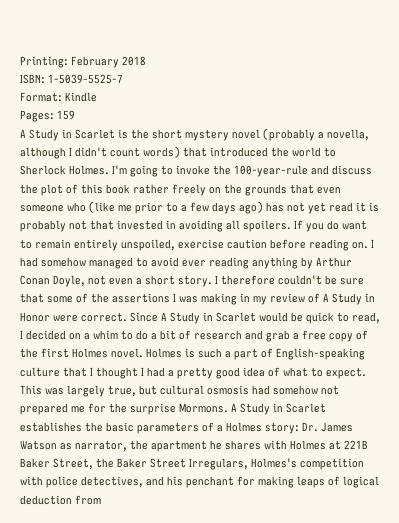Printing: February 2018
ISBN: 1-5039-5525-7
Format: Kindle
Pages: 159
A Study in Scarlet is the short mystery novel (probably a novella, although I didn't count words) that introduced the world to Sherlock Holmes. I'm going to invoke the 100-year-rule and discuss the plot of this book rather freely on the grounds that even someone who (like me prior to a few days ago) has not yet read it is probably not that invested in avoiding all spoilers. If you do want to remain entirely unspoiled, exercise caution before reading on. I had somehow managed to avoid ever reading anything by Arthur Conan Doyle, not even a short story. I therefore couldn't be sure that some of the assertions I was making in my review of A Study in Honor were correct. Since A Study in Scarlet would be quick to read, I decided on a whim to do a bit of research and grab a free copy of the first Holmes novel. Holmes is such a part of English-speaking culture that I thought I had a pretty good idea of what to expect. This was largely true, but cultural osmosis had somehow not prepared me for the surprise Mormons. A Study in Scarlet establishes the basic parameters of a Holmes story: Dr. James Watson as narrator, the apartment he shares with Holmes at 221B Baker Street, the Baker Street Irregulars, Holmes's competition with police detectives, and his penchant for making leaps of logical deduction from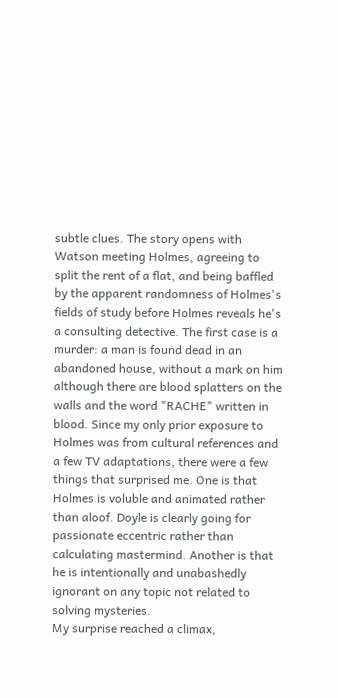subtle clues. The story opens with Watson meeting Holmes, agreeing to split the rent of a flat, and being baffled by the apparent randomness of Holmes's fields of study before Holmes reveals he's a consulting detective. The first case is a murder: a man is found dead in an abandoned house, without a mark on him although there are blood splatters on the walls and the word "RACHE" written in blood. Since my only prior exposure to Holmes was from cultural references and a few TV adaptations, there were a few things that surprised me. One is that Holmes is voluble and animated rather than aloof. Doyle is clearly going for passionate eccentric rather than calculating mastermind. Another is that he is intentionally and unabashedly ignorant on any topic not related to solving mysteries.
My surprise reached a climax,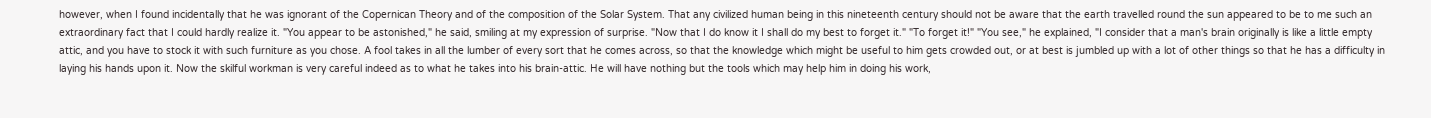however, when I found incidentally that he was ignorant of the Copernican Theory and of the composition of the Solar System. That any civilized human being in this nineteenth century should not be aware that the earth travelled round the sun appeared to be to me such an extraordinary fact that I could hardly realize it. "You appear to be astonished," he said, smiling at my expression of surprise. "Now that I do know it I shall do my best to forget it." "To forget it!" "You see," he explained, "I consider that a man's brain originally is like a little empty attic, and you have to stock it with such furniture as you chose. A fool takes in all the lumber of every sort that he comes across, so that the knowledge which might be useful to him gets crowded out, or at best is jumbled up with a lot of other things so that he has a difficulty in laying his hands upon it. Now the skilful workman is very careful indeed as to what he takes into his brain-attic. He will have nothing but the tools which may help him in doing his work,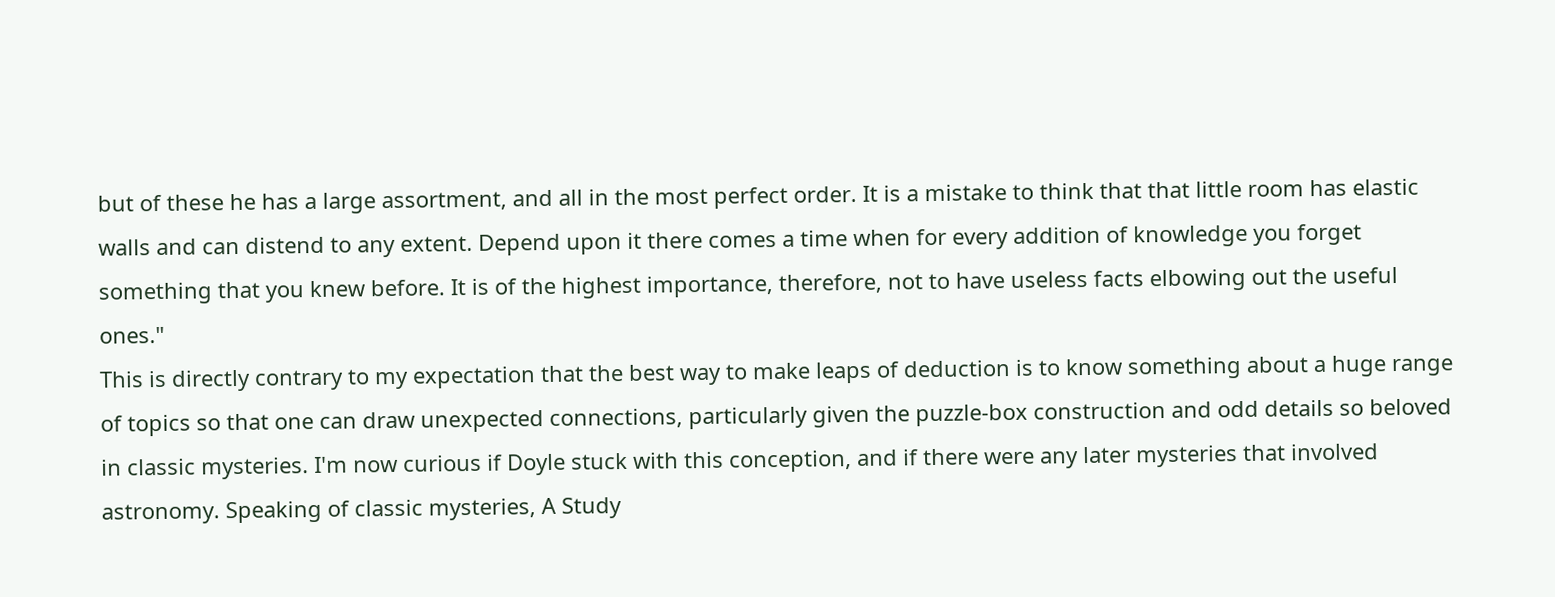but of these he has a large assortment, and all in the most perfect order. It is a mistake to think that that little room has elastic walls and can distend to any extent. Depend upon it there comes a time when for every addition of knowledge you forget something that you knew before. It is of the highest importance, therefore, not to have useless facts elbowing out the useful ones."
This is directly contrary to my expectation that the best way to make leaps of deduction is to know something about a huge range of topics so that one can draw unexpected connections, particularly given the puzzle-box construction and odd details so beloved in classic mysteries. I'm now curious if Doyle stuck with this conception, and if there were any later mysteries that involved astronomy. Speaking of classic mysteries, A Study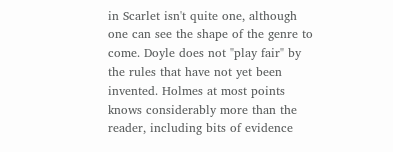in Scarlet isn't quite one, although one can see the shape of the genre to come. Doyle does not "play fair" by the rules that have not yet been invented. Holmes at most points knows considerably more than the reader, including bits of evidence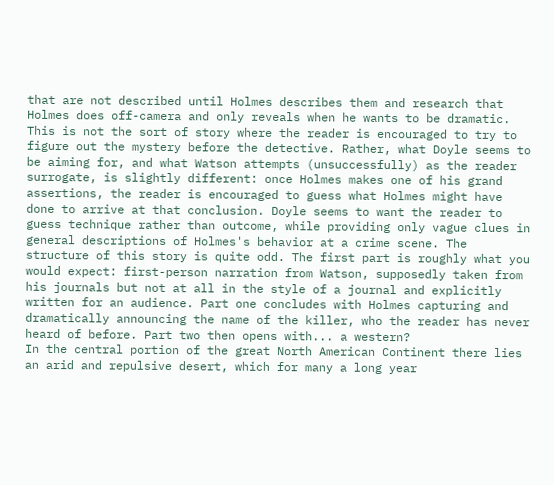that are not described until Holmes describes them and research that Holmes does off-camera and only reveals when he wants to be dramatic. This is not the sort of story where the reader is encouraged to try to figure out the mystery before the detective. Rather, what Doyle seems to be aiming for, and what Watson attempts (unsuccessfully) as the reader surrogate, is slightly different: once Holmes makes one of his grand assertions, the reader is encouraged to guess what Holmes might have done to arrive at that conclusion. Doyle seems to want the reader to guess technique rather than outcome, while providing only vague clues in general descriptions of Holmes's behavior at a crime scene. The structure of this story is quite odd. The first part is roughly what you would expect: first-person narration from Watson, supposedly taken from his journals but not at all in the style of a journal and explicitly written for an audience. Part one concludes with Holmes capturing and dramatically announcing the name of the killer, who the reader has never heard of before. Part two then opens with... a western?
In the central portion of the great North American Continent there lies an arid and repulsive desert, which for many a long year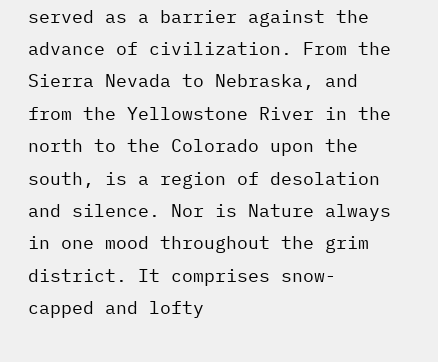served as a barrier against the advance of civilization. From the Sierra Nevada to Nebraska, and from the Yellowstone River in the north to the Colorado upon the south, is a region of desolation and silence. Nor is Nature always in one mood throughout the grim district. It comprises snow-capped and lofty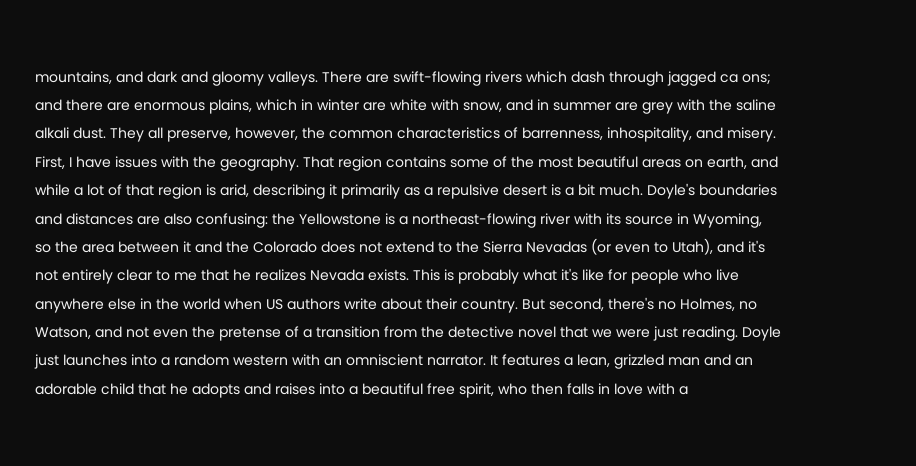mountains, and dark and gloomy valleys. There are swift-flowing rivers which dash through jagged ca ons; and there are enormous plains, which in winter are white with snow, and in summer are grey with the saline alkali dust. They all preserve, however, the common characteristics of barrenness, inhospitality, and misery.
First, I have issues with the geography. That region contains some of the most beautiful areas on earth, and while a lot of that region is arid, describing it primarily as a repulsive desert is a bit much. Doyle's boundaries and distances are also confusing: the Yellowstone is a northeast-flowing river with its source in Wyoming, so the area between it and the Colorado does not extend to the Sierra Nevadas (or even to Utah), and it's not entirely clear to me that he realizes Nevada exists. This is probably what it's like for people who live anywhere else in the world when US authors write about their country. But second, there's no Holmes, no Watson, and not even the pretense of a transition from the detective novel that we were just reading. Doyle just launches into a random western with an omniscient narrator. It features a lean, grizzled man and an adorable child that he adopts and raises into a beautiful free spirit, who then falls in love with a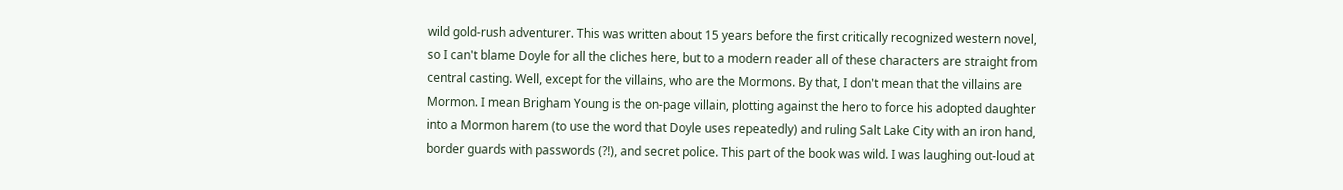wild gold-rush adventurer. This was written about 15 years before the first critically recognized western novel, so I can't blame Doyle for all the cliches here, but to a modern reader all of these characters are straight from central casting. Well, except for the villains, who are the Mormons. By that, I don't mean that the villains are Mormon. I mean Brigham Young is the on-page villain, plotting against the hero to force his adopted daughter into a Mormon harem (to use the word that Doyle uses repeatedly) and ruling Salt Lake City with an iron hand, border guards with passwords (?!), and secret police. This part of the book was wild. I was laughing out-loud at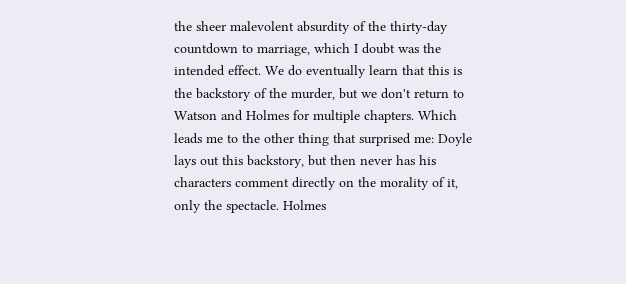the sheer malevolent absurdity of the thirty-day countdown to marriage, which I doubt was the intended effect. We do eventually learn that this is the backstory of the murder, but we don't return to Watson and Holmes for multiple chapters. Which leads me to the other thing that surprised me: Doyle lays out this backstory, but then never has his characters comment directly on the morality of it, only the spectacle. Holmes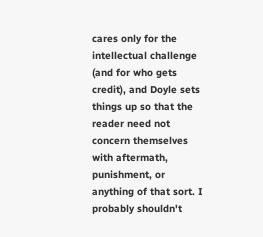cares only for the intellectual challenge (and for who gets credit), and Doyle sets things up so that the reader need not concern themselves with aftermath, punishment, or anything of that sort. I probably shouldn't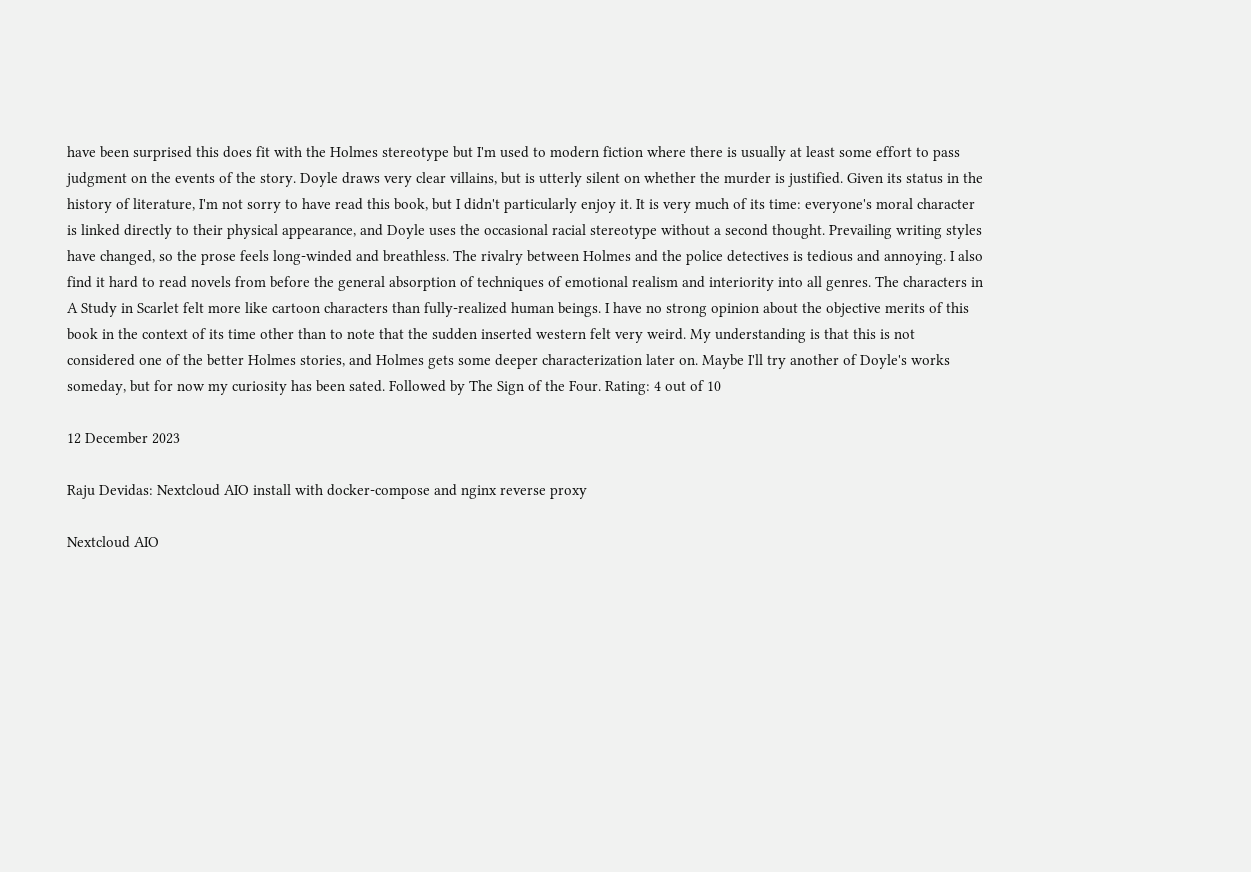have been surprised this does fit with the Holmes stereotype but I'm used to modern fiction where there is usually at least some effort to pass judgment on the events of the story. Doyle draws very clear villains, but is utterly silent on whether the murder is justified. Given its status in the history of literature, I'm not sorry to have read this book, but I didn't particularly enjoy it. It is very much of its time: everyone's moral character is linked directly to their physical appearance, and Doyle uses the occasional racial stereotype without a second thought. Prevailing writing styles have changed, so the prose feels long-winded and breathless. The rivalry between Holmes and the police detectives is tedious and annoying. I also find it hard to read novels from before the general absorption of techniques of emotional realism and interiority into all genres. The characters in A Study in Scarlet felt more like cartoon characters than fully-realized human beings. I have no strong opinion about the objective merits of this book in the context of its time other than to note that the sudden inserted western felt very weird. My understanding is that this is not considered one of the better Holmes stories, and Holmes gets some deeper characterization later on. Maybe I'll try another of Doyle's works someday, but for now my curiosity has been sated. Followed by The Sign of the Four. Rating: 4 out of 10

12 December 2023

Raju Devidas: Nextcloud AIO install with docker-compose and nginx reverse proxy

Nextcloud AIO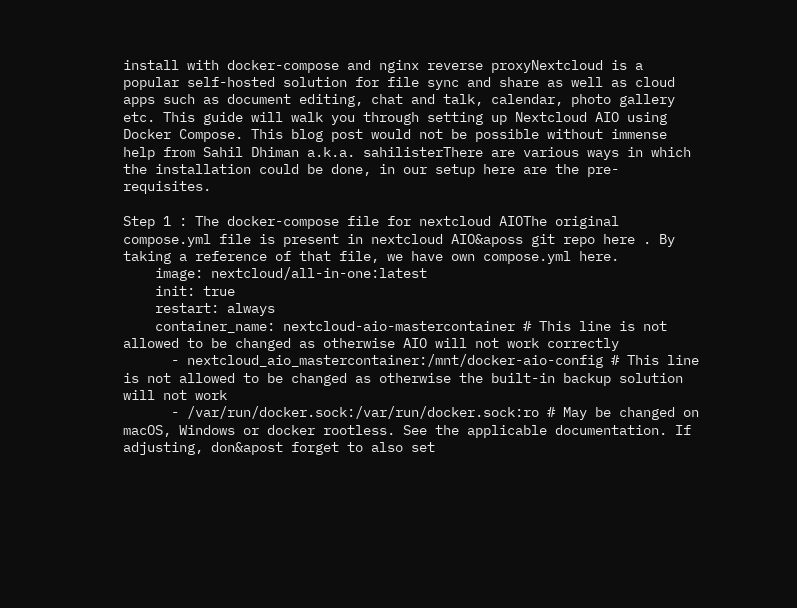install with docker-compose and nginx reverse proxyNextcloud is a popular self-hosted solution for file sync and share as well as cloud apps such as document editing, chat and talk, calendar, photo gallery etc. This guide will walk you through setting up Nextcloud AIO using Docker Compose. This blog post would not be possible without immense help from Sahil Dhiman a.k.a. sahilisterThere are various ways in which the installation could be done, in our setup here are the pre-requisites.

Step 1 : The docker-compose file for nextcloud AIOThe original compose.yml file is present in nextcloud AIO&aposs git repo here . By taking a reference of that file, we have own compose.yml here.
    image: nextcloud/all-in-one:latest
    init: true
    restart: always
    container_name: nextcloud-aio-mastercontainer # This line is not allowed to be changed as otherwise AIO will not work correctly
      - nextcloud_aio_mastercontainer:/mnt/docker-aio-config # This line is not allowed to be changed as otherwise the built-in backup solution will not work
      - /var/run/docker.sock:/var/run/docker.sock:ro # May be changed on macOS, Windows or docker rootless. See the applicable documentation. If adjusting, don&apost forget to also set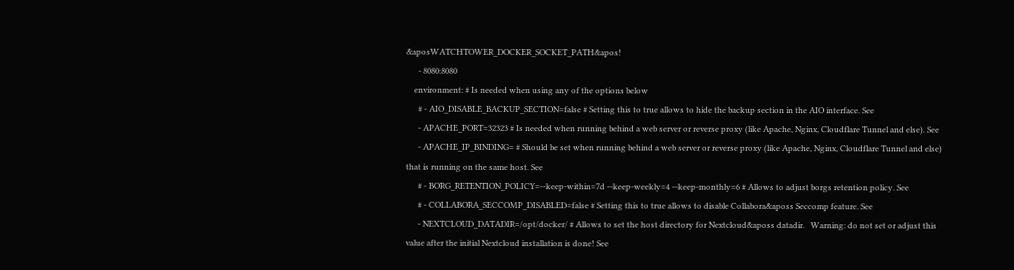&aposWATCHTOWER_DOCKER_SOCKET_PATH&apos!
      - 8080:8080
    environment: # Is needed when using any of the options below
      # - AIO_DISABLE_BACKUP_SECTION=false # Setting this to true allows to hide the backup section in the AIO interface. See
      - APACHE_PORT=32323 # Is needed when running behind a web server or reverse proxy (like Apache, Nginx, Cloudflare Tunnel and else). See
      - APACHE_IP_BINDING= # Should be set when running behind a web server or reverse proxy (like Apache, Nginx, Cloudflare Tunnel and else) that is running on the same host. See
      # - BORG_RETENTION_POLICY=--keep-within=7d --keep-weekly=4 --keep-monthly=6 # Allows to adjust borgs retention policy. See
      # - COLLABORA_SECCOMP_DISABLED=false # Setting this to true allows to disable Collabora&aposs Seccomp feature. See
      - NEXTCLOUD_DATADIR=/opt/docker/ # Allows to set the host directory for Nextcloud&aposs datadir.   Warning: do not set or adjust this value after the initial Nextcloud installation is done! See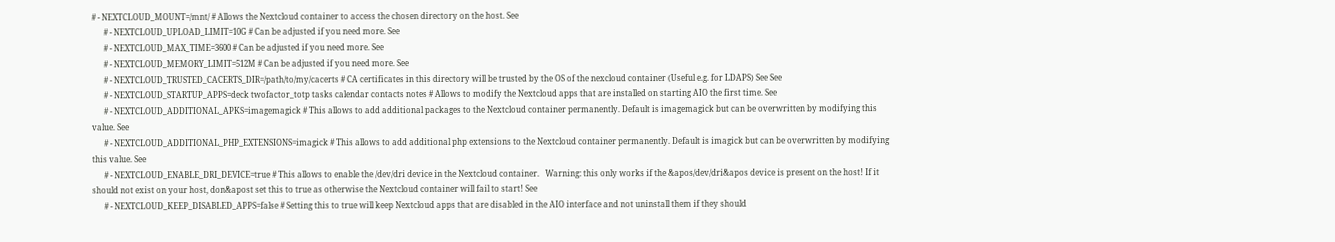# - NEXTCLOUD_MOUNT=/mnt/ # Allows the Nextcloud container to access the chosen directory on the host. See
      # - NEXTCLOUD_UPLOAD_LIMIT=10G # Can be adjusted if you need more. See
      # - NEXTCLOUD_MAX_TIME=3600 # Can be adjusted if you need more. See
      # - NEXTCLOUD_MEMORY_LIMIT=512M # Can be adjusted if you need more. See
      # - NEXTCLOUD_TRUSTED_CACERTS_DIR=/path/to/my/cacerts # CA certificates in this directory will be trusted by the OS of the nexcloud container (Useful e.g. for LDAPS) See See
      # - NEXTCLOUD_STARTUP_APPS=deck twofactor_totp tasks calendar contacts notes # Allows to modify the Nextcloud apps that are installed on starting AIO the first time. See
      # - NEXTCLOUD_ADDITIONAL_APKS=imagemagick # This allows to add additional packages to the Nextcloud container permanently. Default is imagemagick but can be overwritten by modifying this value. See
      # - NEXTCLOUD_ADDITIONAL_PHP_EXTENSIONS=imagick # This allows to add additional php extensions to the Nextcloud container permanently. Default is imagick but can be overwritten by modifying this value. See
      # - NEXTCLOUD_ENABLE_DRI_DEVICE=true # This allows to enable the /dev/dri device in the Nextcloud container.   Warning: this only works if the &apos/dev/dri&apos device is present on the host! If it should not exist on your host, don&apost set this to true as otherwise the Nextcloud container will fail to start! See
      # - NEXTCLOUD_KEEP_DISABLED_APPS=false # Setting this to true will keep Nextcloud apps that are disabled in the AIO interface and not uninstall them if they should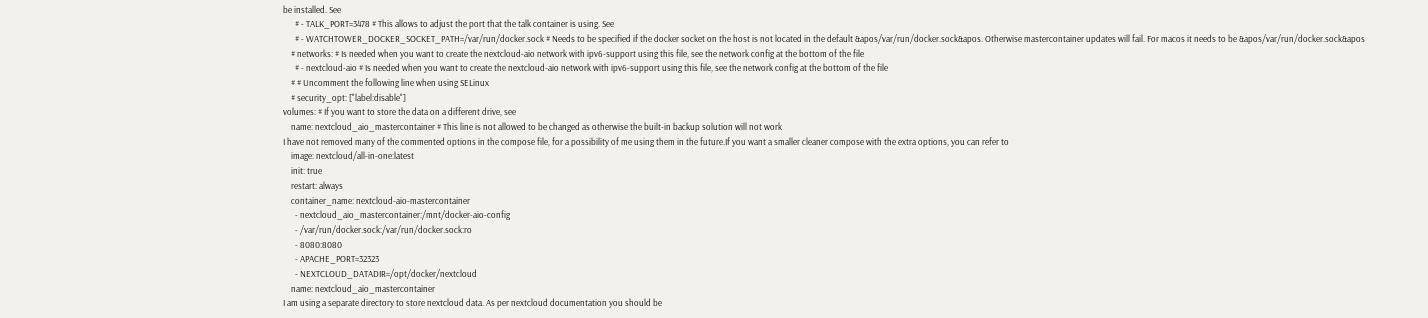be installed. See
      # - TALK_PORT=3478 # This allows to adjust the port that the talk container is using. See
      # - WATCHTOWER_DOCKER_SOCKET_PATH=/var/run/docker.sock # Needs to be specified if the docker socket on the host is not located in the default &apos/var/run/docker.sock&apos. Otherwise mastercontainer updates will fail. For macos it needs to be &apos/var/run/docker.sock&apos
    # networks: # Is needed when you want to create the nextcloud-aio network with ipv6-support using this file, see the network config at the bottom of the file
      # - nextcloud-aio # Is needed when you want to create the nextcloud-aio network with ipv6-support using this file, see the network config at the bottom of the file
    # # Uncomment the following line when using SELinux
    # security_opt: ["label:disable"]
volumes: # If you want to store the data on a different drive, see
    name: nextcloud_aio_mastercontainer # This line is not allowed to be changed as otherwise the built-in backup solution will not work
I have not removed many of the commented options in the compose file, for a possibility of me using them in the future.If you want a smaller cleaner compose with the extra options, you can refer to
    image: nextcloud/all-in-one:latest
    init: true
    restart: always
    container_name: nextcloud-aio-mastercontainer
      - nextcloud_aio_mastercontainer:/mnt/docker-aio-config
      - /var/run/docker.sock:/var/run/docker.sock:ro
      - 8080:8080
      - APACHE_PORT=32323
      - NEXTCLOUD_DATADIR=/opt/docker/nextcloud
    name: nextcloud_aio_mastercontainer
I am using a separate directory to store nextcloud data. As per nextcloud documentation you should be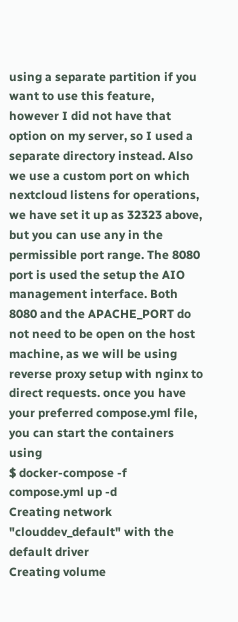using a separate partition if you want to use this feature, however I did not have that option on my server, so I used a separate directory instead. Also we use a custom port on which nextcloud listens for operations, we have set it up as 32323 above, but you can use any in the permissible port range. The 8080 port is used the setup the AIO management interface. Both 8080 and the APACHE_PORT do not need to be open on the host machine, as we will be using reverse proxy setup with nginx to direct requests. once you have your preferred compose.yml file, you can start the containers using
$ docker-compose -f compose.yml up -d
Creating network "clouddev_default" with the default driver
Creating volume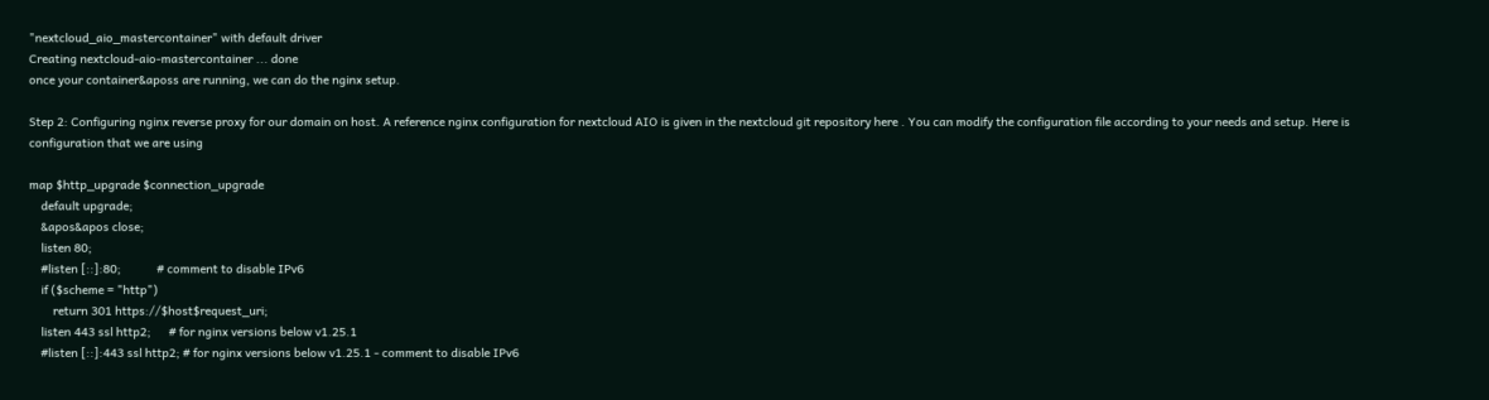"nextcloud_aio_mastercontainer" with default driver
Creating nextcloud-aio-mastercontainer ... done
once your container&aposs are running, we can do the nginx setup.

Step 2: Configuring nginx reverse proxy for our domain on host. A reference nginx configuration for nextcloud AIO is given in the nextcloud git repository here . You can modify the configuration file according to your needs and setup. Here is configuration that we are using

map $http_upgrade $connection_upgrade
    default upgrade;
    &apos&apos close;
    listen 80;
    #listen [::]:80;            # comment to disable IPv6
    if ($scheme = "http")
        return 301 https://$host$request_uri;
    listen 443 ssl http2;      # for nginx versions below v1.25.1
    #listen [::]:443 ssl http2; # for nginx versions below v1.25.1 - comment to disable IPv6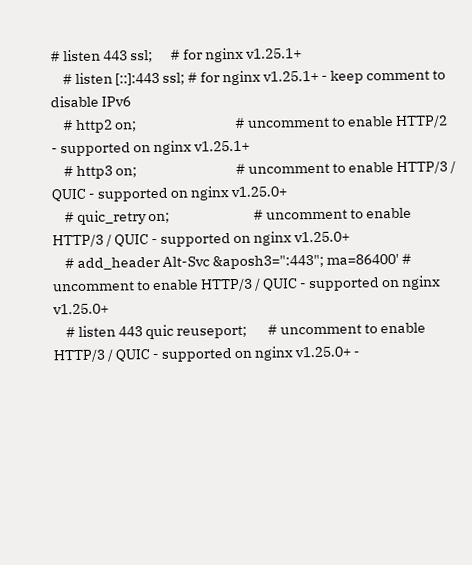# listen 443 ssl;      # for nginx v1.25.1+
    # listen [::]:443 ssl; # for nginx v1.25.1+ - keep comment to disable IPv6
    # http2 on;                                 # uncomment to enable HTTP/2        - supported on nginx v1.25.1+
    # http3 on;                                 # uncomment to enable HTTP/3 / QUIC - supported on nginx v1.25.0+
    # quic_retry on;                            # uncomment to enable HTTP/3 / QUIC - supported on nginx v1.25.0+
    # add_header Alt-Svc &aposh3=":443"; ma=86400' # uncomment to enable HTTP/3 / QUIC - supported on nginx v1.25.0+
    # listen 443 quic reuseport;       # uncomment to enable HTTP/3 / QUIC - supported on nginx v1.25.0+ -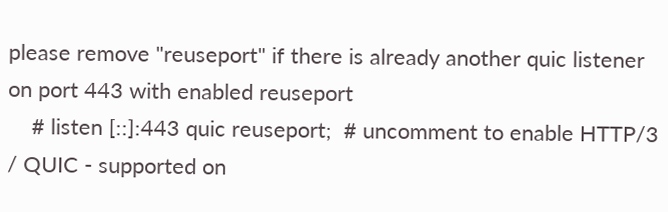please remove "reuseport" if there is already another quic listener on port 443 with enabled reuseport
    # listen [::]:443 quic reuseport;  # uncomment to enable HTTP/3 / QUIC - supported on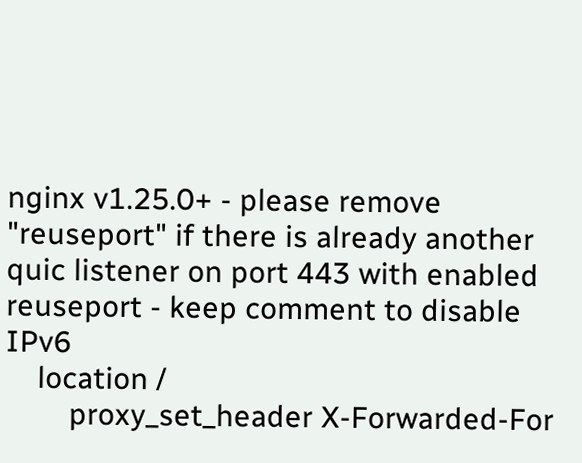nginx v1.25.0+ - please remove "reuseport" if there is already another quic listener on port 443 with enabled reuseport - keep comment to disable IPv6
    location /
        proxy_set_header X-Forwarded-For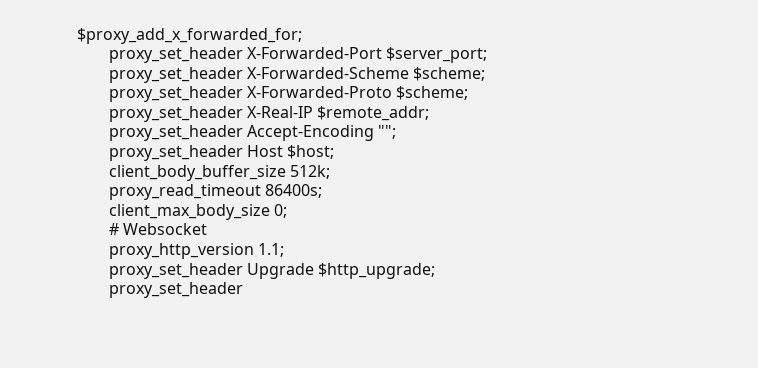$proxy_add_x_forwarded_for;
        proxy_set_header X-Forwarded-Port $server_port;
        proxy_set_header X-Forwarded-Scheme $scheme;
        proxy_set_header X-Forwarded-Proto $scheme;
        proxy_set_header X-Real-IP $remote_addr;
        proxy_set_header Accept-Encoding "";
        proxy_set_header Host $host;
        client_body_buffer_size 512k;
        proxy_read_timeout 86400s;
        client_max_body_size 0;
        # Websocket
        proxy_http_version 1.1;
        proxy_set_header Upgrade $http_upgrade;
        proxy_set_header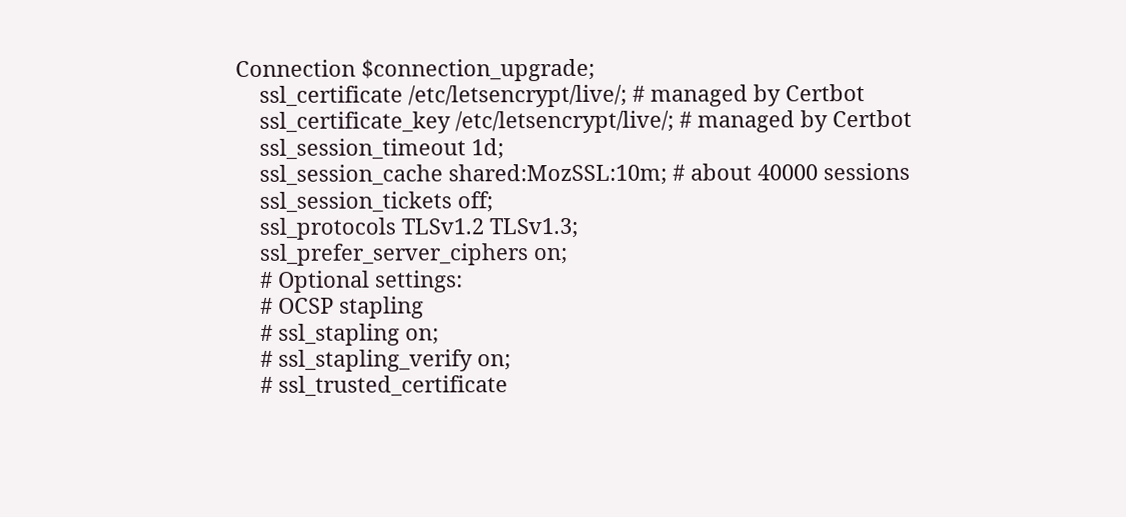Connection $connection_upgrade;
    ssl_certificate /etc/letsencrypt/live/; # managed by Certbot
    ssl_certificate_key /etc/letsencrypt/live/; # managed by Certbot
    ssl_session_timeout 1d;
    ssl_session_cache shared:MozSSL:10m; # about 40000 sessions
    ssl_session_tickets off;
    ssl_protocols TLSv1.2 TLSv1.3;
    ssl_prefer_server_ciphers on;
    # Optional settings:
    # OCSP stapling
    # ssl_stapling on;
    # ssl_stapling_verify on;
    # ssl_trusted_certificate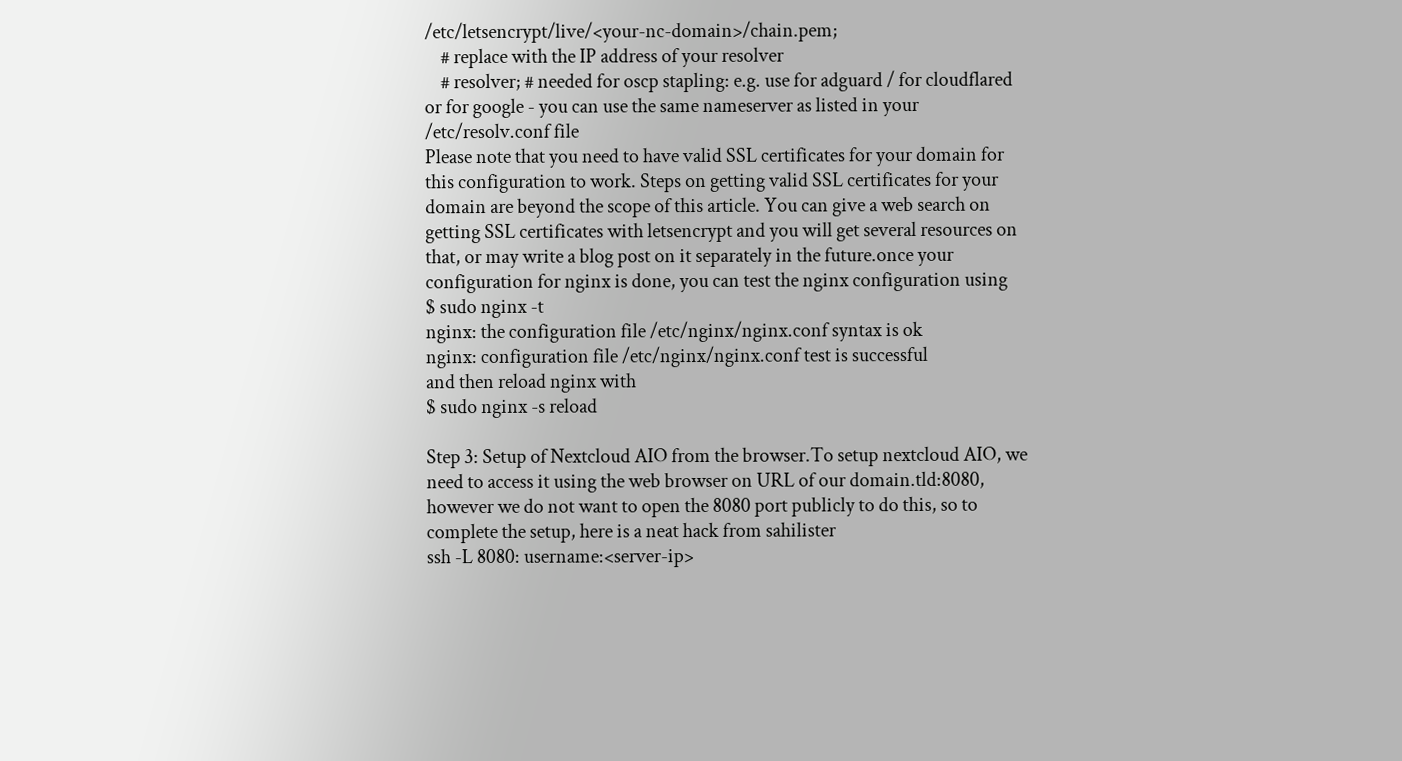/etc/letsencrypt/live/<your-nc-domain>/chain.pem;
    # replace with the IP address of your resolver
    # resolver; # needed for oscp stapling: e.g. use for adguard / for cloudflared or for google - you can use the same nameserver as listed in your /etc/resolv.conf file
Please note that you need to have valid SSL certificates for your domain for this configuration to work. Steps on getting valid SSL certificates for your domain are beyond the scope of this article. You can give a web search on getting SSL certificates with letsencrypt and you will get several resources on that, or may write a blog post on it separately in the future.once your configuration for nginx is done, you can test the nginx configuration using
$ sudo nginx -t
nginx: the configuration file /etc/nginx/nginx.conf syntax is ok
nginx: configuration file /etc/nginx/nginx.conf test is successful
and then reload nginx with
$ sudo nginx -s reload

Step 3: Setup of Nextcloud AIO from the browser.To setup nextcloud AIO, we need to access it using the web browser on URL of our domain.tld:8080, however we do not want to open the 8080 port publicly to do this, so to complete the setup, here is a neat hack from sahilister
ssh -L 8080: username:<server-ip>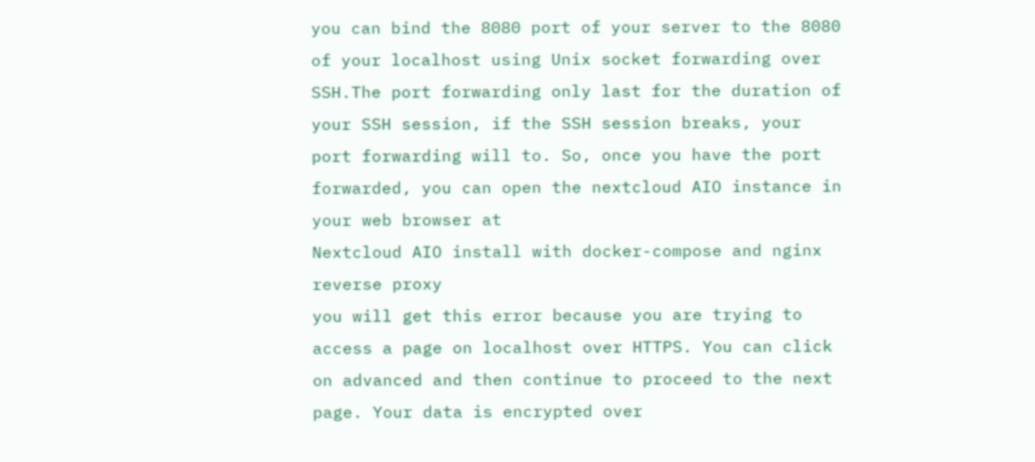you can bind the 8080 port of your server to the 8080 of your localhost using Unix socket forwarding over SSH.The port forwarding only last for the duration of your SSH session, if the SSH session breaks, your port forwarding will to. So, once you have the port forwarded, you can open the nextcloud AIO instance in your web browser at
Nextcloud AIO install with docker-compose and nginx reverse proxy
you will get this error because you are trying to access a page on localhost over HTTPS. You can click on advanced and then continue to proceed to the next page. Your data is encrypted over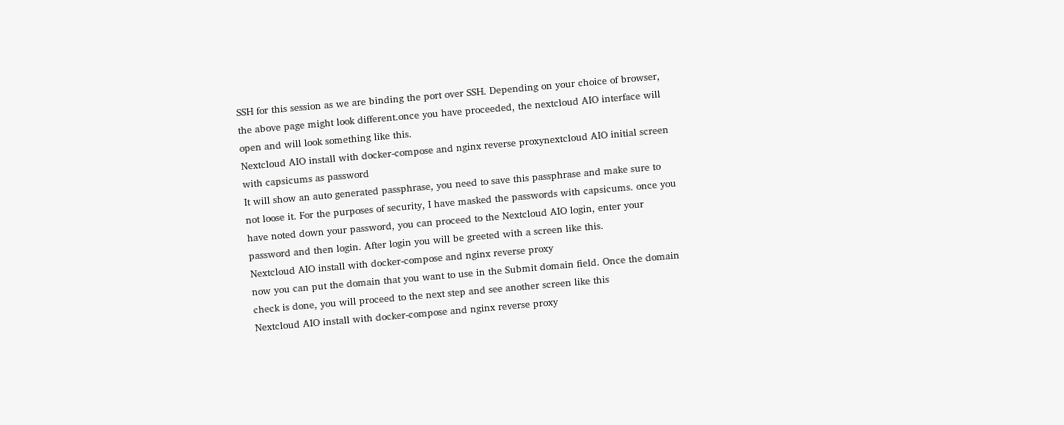SSH for this session as we are binding the port over SSH. Depending on your choice of browser, the above page might look different.once you have proceeded, the nextcloud AIO interface will open and will look something like this.
Nextcloud AIO install with docker-compose and nginx reverse proxynextcloud AIO initial screen with capsicums as password
It will show an auto generated passphrase, you need to save this passphrase and make sure to not loose it. For the purposes of security, I have masked the passwords with capsicums. once you have noted down your password, you can proceed to the Nextcloud AIO login, enter your password and then login. After login you will be greeted with a screen like this.
Nextcloud AIO install with docker-compose and nginx reverse proxy
now you can put the domain that you want to use in the Submit domain field. Once the domain check is done, you will proceed to the next step and see another screen like this
Nextcloud AIO install with docker-compose and nginx reverse proxy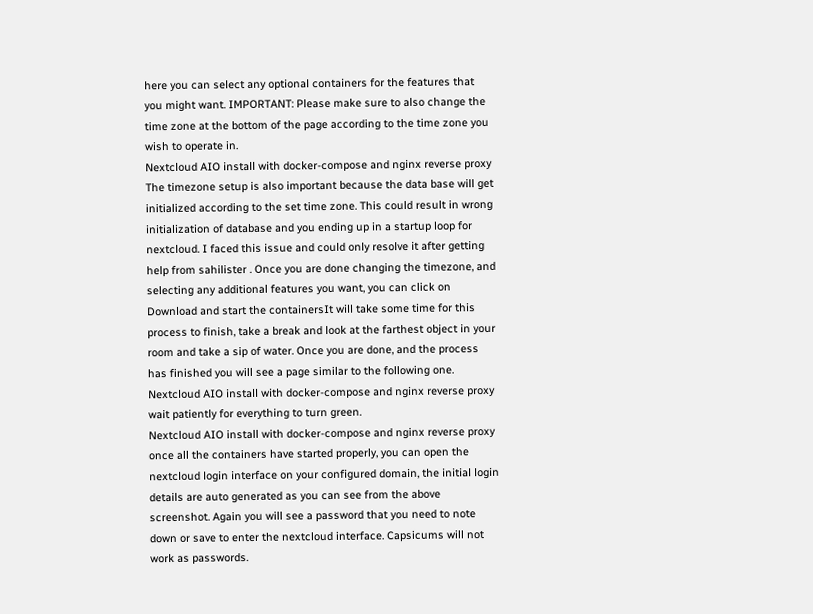here you can select any optional containers for the features that you might want. IMPORTANT: Please make sure to also change the time zone at the bottom of the page according to the time zone you wish to operate in.
Nextcloud AIO install with docker-compose and nginx reverse proxy
The timezone setup is also important because the data base will get initialized according to the set time zone. This could result in wrong initialization of database and you ending up in a startup loop for nextcloud. I faced this issue and could only resolve it after getting help from sahilister . Once you are done changing the timezone, and selecting any additional features you want, you can click on Download and start the containersIt will take some time for this process to finish, take a break and look at the farthest object in your room and take a sip of water. Once you are done, and the process has finished you will see a page similar to the following one.
Nextcloud AIO install with docker-compose and nginx reverse proxy
wait patiently for everything to turn green.
Nextcloud AIO install with docker-compose and nginx reverse proxy
once all the containers have started properly, you can open the nextcloud login interface on your configured domain, the initial login details are auto generated as you can see from the above screenshot. Again you will see a password that you need to note down or save to enter the nextcloud interface. Capsicums will not work as passwords.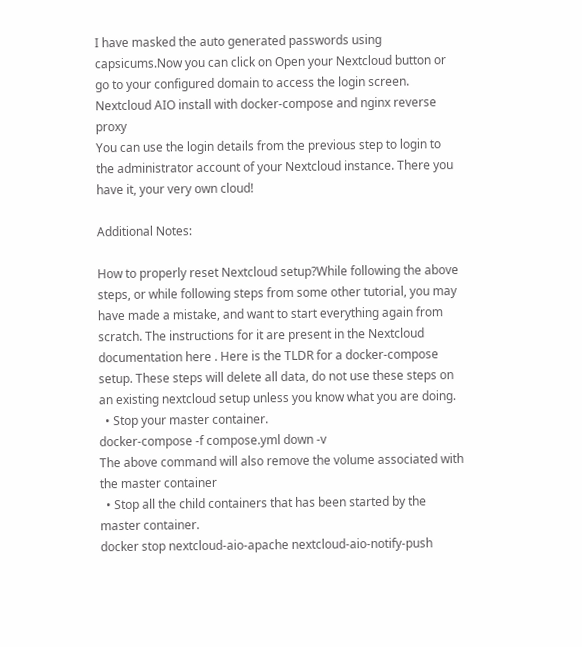I have masked the auto generated passwords using capsicums.Now you can click on Open your Nextcloud button or go to your configured domain to access the login screen.
Nextcloud AIO install with docker-compose and nginx reverse proxy
You can use the login details from the previous step to login to the administrator account of your Nextcloud instance. There you have it, your very own cloud!

Additional Notes:

How to properly reset Nextcloud setup?While following the above steps, or while following steps from some other tutorial, you may have made a mistake, and want to start everything again from scratch. The instructions for it are present in the Nextcloud documentation here . Here is the TLDR for a docker-compose setup. These steps will delete all data, do not use these steps on an existing nextcloud setup unless you know what you are doing.
  • Stop your master container.
docker-compose -f compose.yml down -v
The above command will also remove the volume associated with the master container
  • Stop all the child containers that has been started by the master container.
docker stop nextcloud-aio-apache nextcloud-aio-notify-push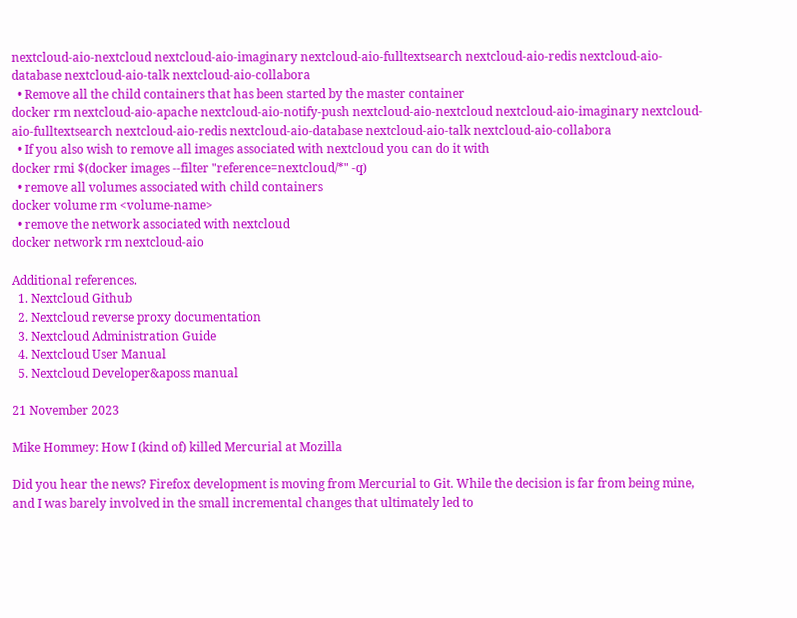nextcloud-aio-nextcloud nextcloud-aio-imaginary nextcloud-aio-fulltextsearch nextcloud-aio-redis nextcloud-aio-database nextcloud-aio-talk nextcloud-aio-collabora
  • Remove all the child containers that has been started by the master container
docker rm nextcloud-aio-apache nextcloud-aio-notify-push nextcloud-aio-nextcloud nextcloud-aio-imaginary nextcloud-aio-fulltextsearch nextcloud-aio-redis nextcloud-aio-database nextcloud-aio-talk nextcloud-aio-collabora
  • If you also wish to remove all images associated with nextcloud you can do it with
docker rmi $(docker images --filter "reference=nextcloud/*" -q)
  • remove all volumes associated with child containers
docker volume rm <volume-name>
  • remove the network associated with nextcloud
docker network rm nextcloud-aio

Additional references.
  1. Nextcloud Github
  2. Nextcloud reverse proxy documentation
  3. Nextcloud Administration Guide
  4. Nextcloud User Manual
  5. Nextcloud Developer&aposs manual

21 November 2023

Mike Hommey: How I (kind of) killed Mercurial at Mozilla

Did you hear the news? Firefox development is moving from Mercurial to Git. While the decision is far from being mine, and I was barely involved in the small incremental changes that ultimately led to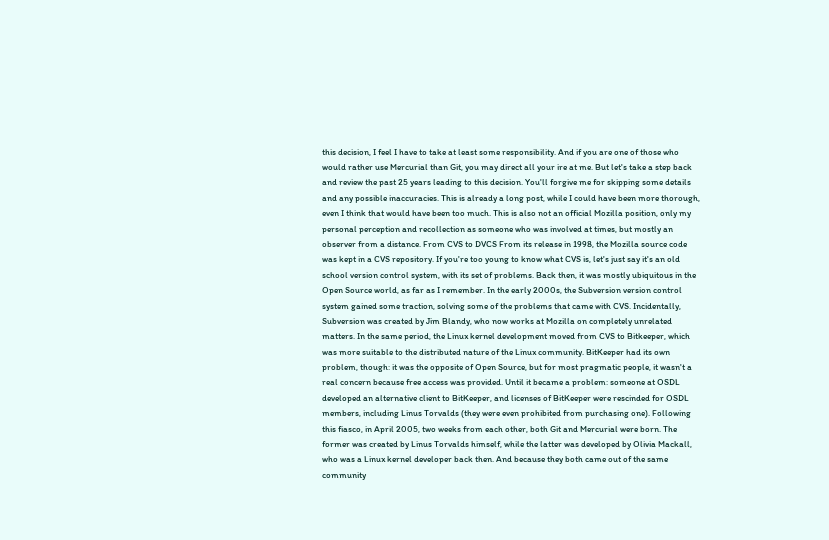this decision, I feel I have to take at least some responsibility. And if you are one of those who would rather use Mercurial than Git, you may direct all your ire at me. But let's take a step back and review the past 25 years leading to this decision. You'll forgive me for skipping some details and any possible inaccuracies. This is already a long post, while I could have been more thorough, even I think that would have been too much. This is also not an official Mozilla position, only my personal perception and recollection as someone who was involved at times, but mostly an observer from a distance. From CVS to DVCS From its release in 1998, the Mozilla source code was kept in a CVS repository. If you're too young to know what CVS is, let's just say it's an old school version control system, with its set of problems. Back then, it was mostly ubiquitous in the Open Source world, as far as I remember. In the early 2000s, the Subversion version control system gained some traction, solving some of the problems that came with CVS. Incidentally, Subversion was created by Jim Blandy, who now works at Mozilla on completely unrelated matters. In the same period, the Linux kernel development moved from CVS to Bitkeeper, which was more suitable to the distributed nature of the Linux community. BitKeeper had its own problem, though: it was the opposite of Open Source, but for most pragmatic people, it wasn't a real concern because free access was provided. Until it became a problem: someone at OSDL developed an alternative client to BitKeeper, and licenses of BitKeeper were rescinded for OSDL members, including Linus Torvalds (they were even prohibited from purchasing one). Following this fiasco, in April 2005, two weeks from each other, both Git and Mercurial were born. The former was created by Linus Torvalds himself, while the latter was developed by Olivia Mackall, who was a Linux kernel developer back then. And because they both came out of the same community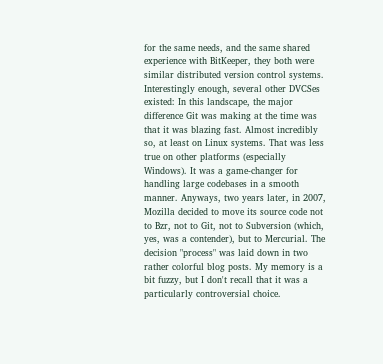for the same needs, and the same shared experience with BitKeeper, they both were similar distributed version control systems. Interestingly enough, several other DVCSes existed: In this landscape, the major difference Git was making at the time was that it was blazing fast. Almost incredibly so, at least on Linux systems. That was less true on other platforms (especially Windows). It was a game-changer for handling large codebases in a smooth manner. Anyways, two years later, in 2007, Mozilla decided to move its source code not to Bzr, not to Git, not to Subversion (which, yes, was a contender), but to Mercurial. The decision "process" was laid down in two rather colorful blog posts. My memory is a bit fuzzy, but I don't recall that it was a particularly controversial choice.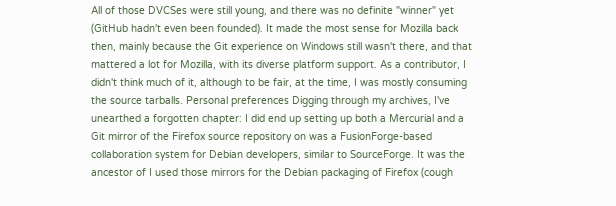All of those DVCSes were still young, and there was no definite "winner" yet (GitHub hadn't even been founded). It made the most sense for Mozilla back then, mainly because the Git experience on Windows still wasn't there, and that mattered a lot for Mozilla, with its diverse platform support. As a contributor, I didn't think much of it, although to be fair, at the time, I was mostly consuming the source tarballs. Personal preferences Digging through my archives, I've unearthed a forgotten chapter: I did end up setting up both a Mercurial and a Git mirror of the Firefox source repository on was a FusionForge-based collaboration system for Debian developers, similar to SourceForge. It was the ancestor of I used those mirrors for the Debian packaging of Firefox (cough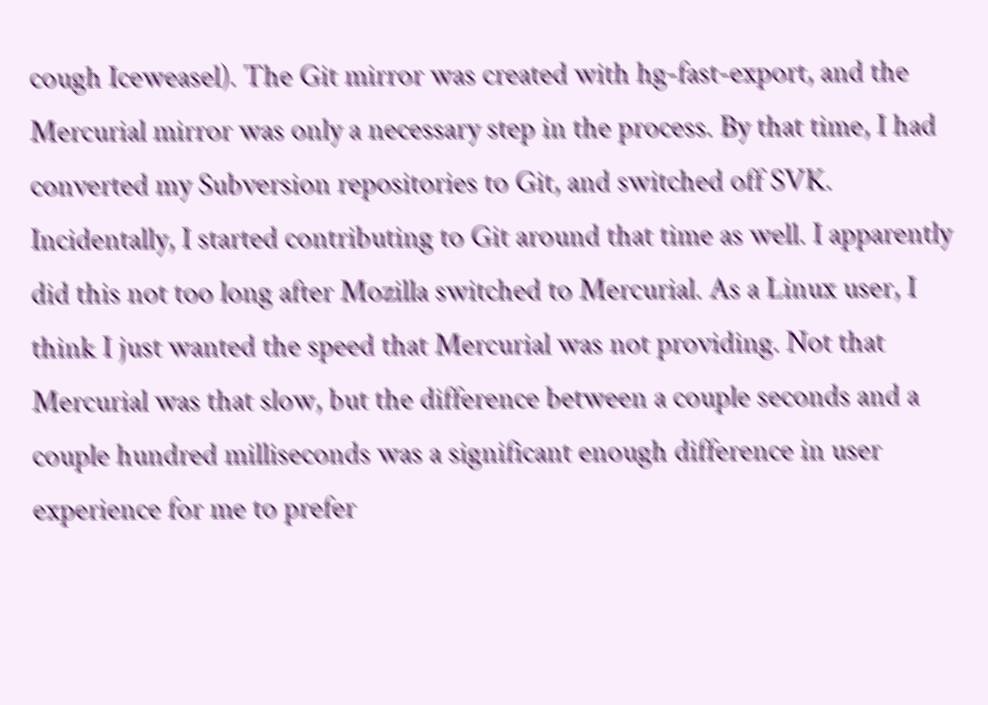cough Iceweasel). The Git mirror was created with hg-fast-export, and the Mercurial mirror was only a necessary step in the process. By that time, I had converted my Subversion repositories to Git, and switched off SVK. Incidentally, I started contributing to Git around that time as well. I apparently did this not too long after Mozilla switched to Mercurial. As a Linux user, I think I just wanted the speed that Mercurial was not providing. Not that Mercurial was that slow, but the difference between a couple seconds and a couple hundred milliseconds was a significant enough difference in user experience for me to prefer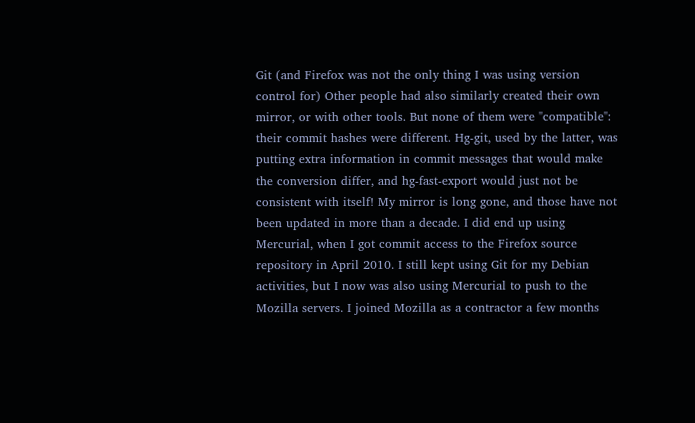Git (and Firefox was not the only thing I was using version control for) Other people had also similarly created their own mirror, or with other tools. But none of them were "compatible": their commit hashes were different. Hg-git, used by the latter, was putting extra information in commit messages that would make the conversion differ, and hg-fast-export would just not be consistent with itself! My mirror is long gone, and those have not been updated in more than a decade. I did end up using Mercurial, when I got commit access to the Firefox source repository in April 2010. I still kept using Git for my Debian activities, but I now was also using Mercurial to push to the Mozilla servers. I joined Mozilla as a contractor a few months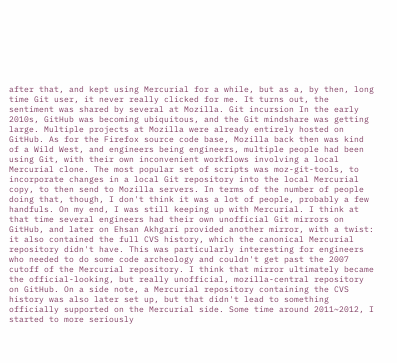after that, and kept using Mercurial for a while, but as a, by then, long time Git user, it never really clicked for me. It turns out, the sentiment was shared by several at Mozilla. Git incursion In the early 2010s, GitHub was becoming ubiquitous, and the Git mindshare was getting large. Multiple projects at Mozilla were already entirely hosted on GitHub. As for the Firefox source code base, Mozilla back then was kind of a Wild West, and engineers being engineers, multiple people had been using Git, with their own inconvenient workflows involving a local Mercurial clone. The most popular set of scripts was moz-git-tools, to incorporate changes in a local Git repository into the local Mercurial copy, to then send to Mozilla servers. In terms of the number of people doing that, though, I don't think it was a lot of people, probably a few handfuls. On my end, I was still keeping up with Mercurial. I think at that time several engineers had their own unofficial Git mirrors on GitHub, and later on Ehsan Akhgari provided another mirror, with a twist: it also contained the full CVS history, which the canonical Mercurial repository didn't have. This was particularly interesting for engineers who needed to do some code archeology and couldn't get past the 2007 cutoff of the Mercurial repository. I think that mirror ultimately became the official-looking, but really unofficial, mozilla-central repository on GitHub. On a side note, a Mercurial repository containing the CVS history was also later set up, but that didn't lead to something officially supported on the Mercurial side. Some time around 2011~2012, I started to more seriously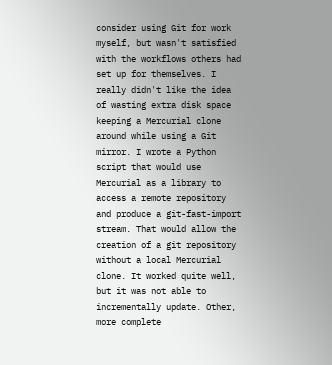consider using Git for work myself, but wasn't satisfied with the workflows others had set up for themselves. I really didn't like the idea of wasting extra disk space keeping a Mercurial clone around while using a Git mirror. I wrote a Python script that would use Mercurial as a library to access a remote repository and produce a git-fast-import stream. That would allow the creation of a git repository without a local Mercurial clone. It worked quite well, but it was not able to incrementally update. Other, more complete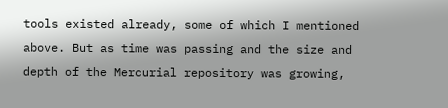tools existed already, some of which I mentioned above. But as time was passing and the size and depth of the Mercurial repository was growing,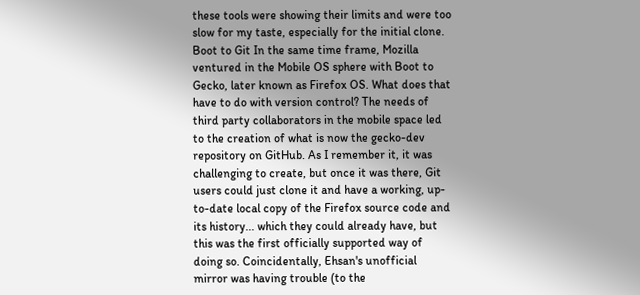these tools were showing their limits and were too slow for my taste, especially for the initial clone. Boot to Git In the same time frame, Mozilla ventured in the Mobile OS sphere with Boot to Gecko, later known as Firefox OS. What does that have to do with version control? The needs of third party collaborators in the mobile space led to the creation of what is now the gecko-dev repository on GitHub. As I remember it, it was challenging to create, but once it was there, Git users could just clone it and have a working, up-to-date local copy of the Firefox source code and its history... which they could already have, but this was the first officially supported way of doing so. Coincidentally, Ehsan's unofficial mirror was having trouble (to the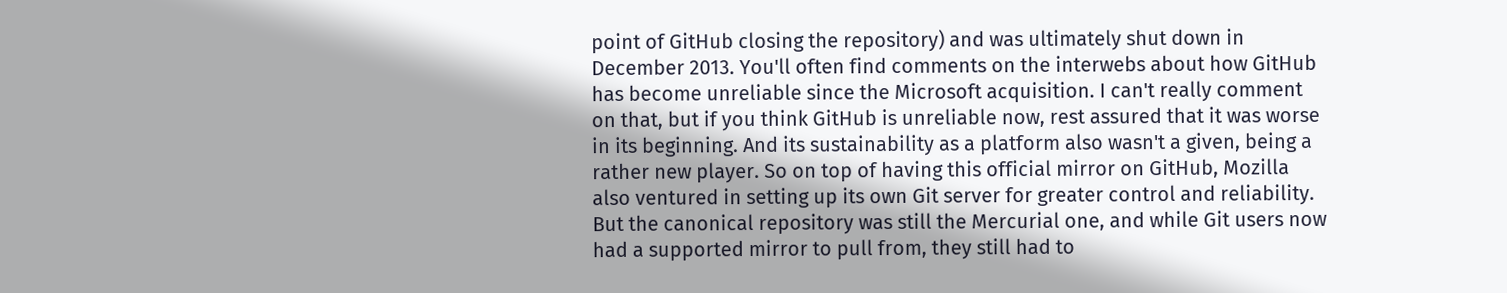point of GitHub closing the repository) and was ultimately shut down in December 2013. You'll often find comments on the interwebs about how GitHub has become unreliable since the Microsoft acquisition. I can't really comment on that, but if you think GitHub is unreliable now, rest assured that it was worse in its beginning. And its sustainability as a platform also wasn't a given, being a rather new player. So on top of having this official mirror on GitHub, Mozilla also ventured in setting up its own Git server for greater control and reliability. But the canonical repository was still the Mercurial one, and while Git users now had a supported mirror to pull from, they still had to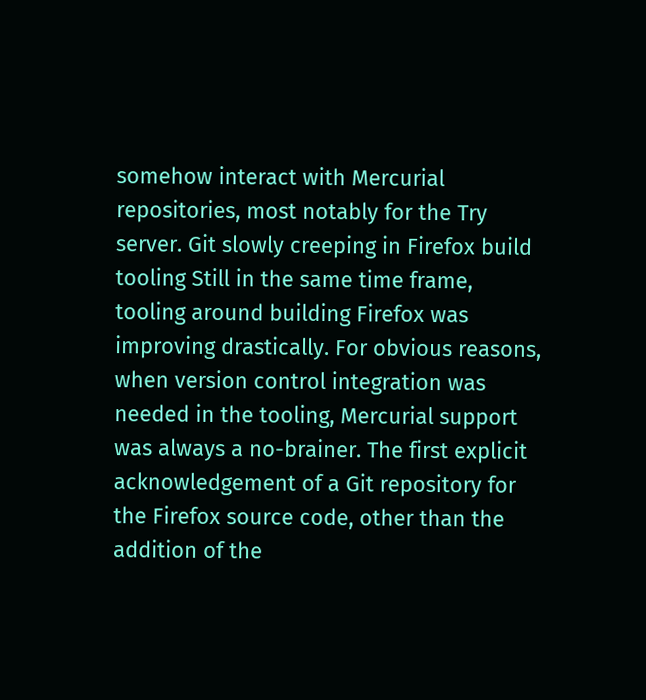somehow interact with Mercurial repositories, most notably for the Try server. Git slowly creeping in Firefox build tooling Still in the same time frame, tooling around building Firefox was improving drastically. For obvious reasons, when version control integration was needed in the tooling, Mercurial support was always a no-brainer. The first explicit acknowledgement of a Git repository for the Firefox source code, other than the addition of the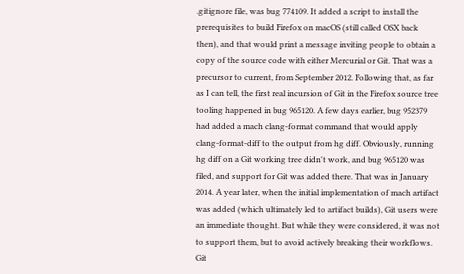.gitignore file, was bug 774109. It added a script to install the prerequisites to build Firefox on macOS (still called OSX back then), and that would print a message inviting people to obtain a copy of the source code with either Mercurial or Git. That was a precursor to current, from September 2012. Following that, as far as I can tell, the first real incursion of Git in the Firefox source tree tooling happened in bug 965120. A few days earlier, bug 952379 had added a mach clang-format command that would apply clang-format-diff to the output from hg diff. Obviously, running hg diff on a Git working tree didn't work, and bug 965120 was filed, and support for Git was added there. That was in January 2014. A year later, when the initial implementation of mach artifact was added (which ultimately led to artifact builds), Git users were an immediate thought. But while they were considered, it was not to support them, but to avoid actively breaking their workflows. Git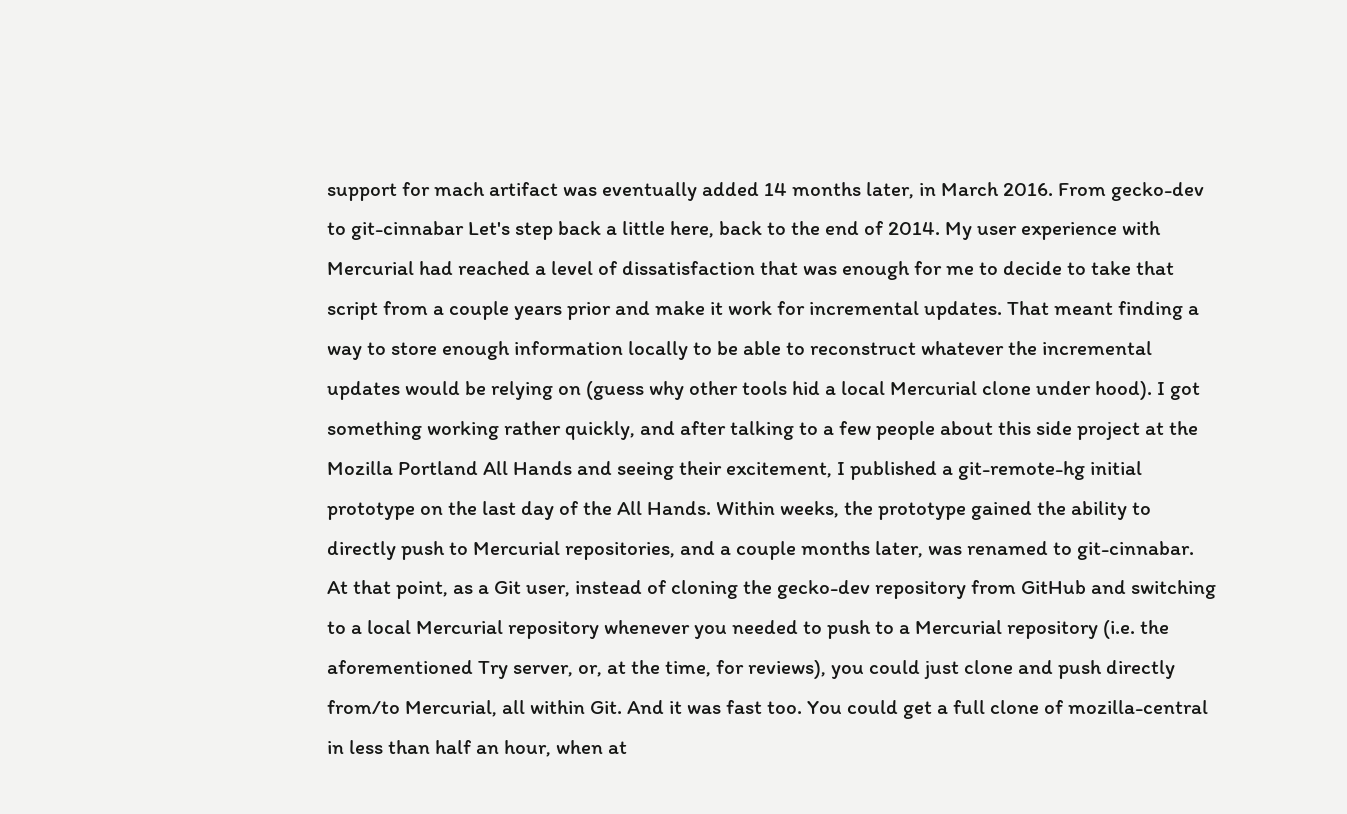support for mach artifact was eventually added 14 months later, in March 2016. From gecko-dev to git-cinnabar Let's step back a little here, back to the end of 2014. My user experience with Mercurial had reached a level of dissatisfaction that was enough for me to decide to take that script from a couple years prior and make it work for incremental updates. That meant finding a way to store enough information locally to be able to reconstruct whatever the incremental updates would be relying on (guess why other tools hid a local Mercurial clone under hood). I got something working rather quickly, and after talking to a few people about this side project at the Mozilla Portland All Hands and seeing their excitement, I published a git-remote-hg initial prototype on the last day of the All Hands. Within weeks, the prototype gained the ability to directly push to Mercurial repositories, and a couple months later, was renamed to git-cinnabar. At that point, as a Git user, instead of cloning the gecko-dev repository from GitHub and switching to a local Mercurial repository whenever you needed to push to a Mercurial repository (i.e. the aforementioned Try server, or, at the time, for reviews), you could just clone and push directly from/to Mercurial, all within Git. And it was fast too. You could get a full clone of mozilla-central in less than half an hour, when at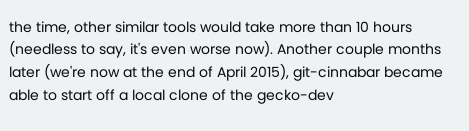the time, other similar tools would take more than 10 hours (needless to say, it's even worse now). Another couple months later (we're now at the end of April 2015), git-cinnabar became able to start off a local clone of the gecko-dev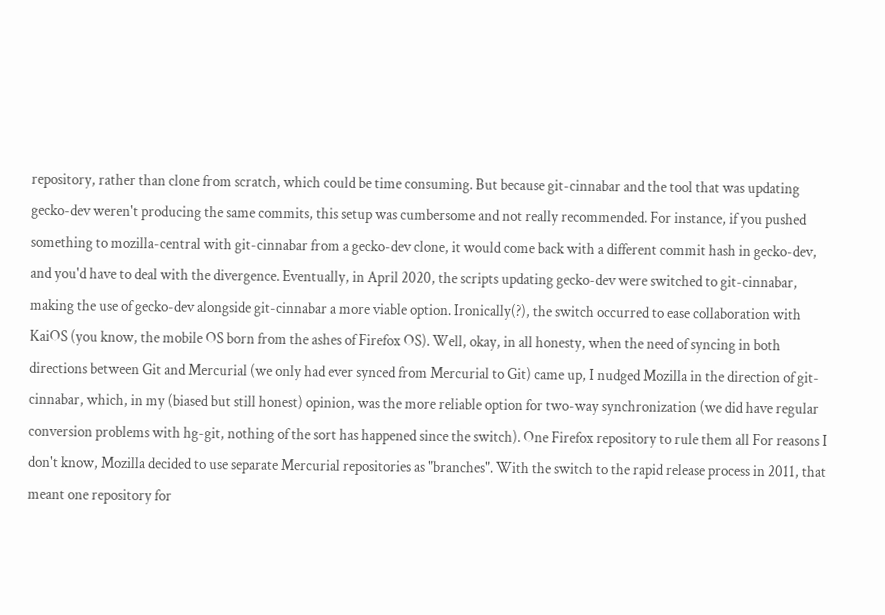repository, rather than clone from scratch, which could be time consuming. But because git-cinnabar and the tool that was updating gecko-dev weren't producing the same commits, this setup was cumbersome and not really recommended. For instance, if you pushed something to mozilla-central with git-cinnabar from a gecko-dev clone, it would come back with a different commit hash in gecko-dev, and you'd have to deal with the divergence. Eventually, in April 2020, the scripts updating gecko-dev were switched to git-cinnabar, making the use of gecko-dev alongside git-cinnabar a more viable option. Ironically(?), the switch occurred to ease collaboration with KaiOS (you know, the mobile OS born from the ashes of Firefox OS). Well, okay, in all honesty, when the need of syncing in both directions between Git and Mercurial (we only had ever synced from Mercurial to Git) came up, I nudged Mozilla in the direction of git-cinnabar, which, in my (biased but still honest) opinion, was the more reliable option for two-way synchronization (we did have regular conversion problems with hg-git, nothing of the sort has happened since the switch). One Firefox repository to rule them all For reasons I don't know, Mozilla decided to use separate Mercurial repositories as "branches". With the switch to the rapid release process in 2011, that meant one repository for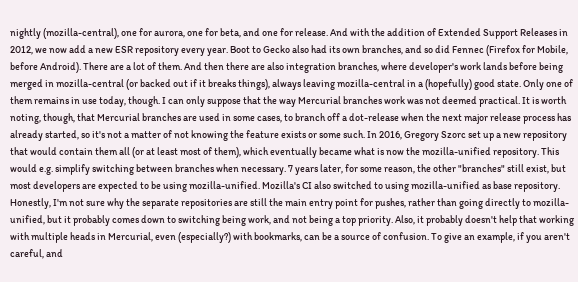nightly (mozilla-central), one for aurora, one for beta, and one for release. And with the addition of Extended Support Releases in 2012, we now add a new ESR repository every year. Boot to Gecko also had its own branches, and so did Fennec (Firefox for Mobile, before Android). There are a lot of them. And then there are also integration branches, where developer's work lands before being merged in mozilla-central (or backed out if it breaks things), always leaving mozilla-central in a (hopefully) good state. Only one of them remains in use today, though. I can only suppose that the way Mercurial branches work was not deemed practical. It is worth noting, though, that Mercurial branches are used in some cases, to branch off a dot-release when the next major release process has already started, so it's not a matter of not knowing the feature exists or some such. In 2016, Gregory Szorc set up a new repository that would contain them all (or at least most of them), which eventually became what is now the mozilla-unified repository. This would e.g. simplify switching between branches when necessary. 7 years later, for some reason, the other "branches" still exist, but most developers are expected to be using mozilla-unified. Mozilla's CI also switched to using mozilla-unified as base repository. Honestly, I'm not sure why the separate repositories are still the main entry point for pushes, rather than going directly to mozilla-unified, but it probably comes down to switching being work, and not being a top priority. Also, it probably doesn't help that working with multiple heads in Mercurial, even (especially?) with bookmarks, can be a source of confusion. To give an example, if you aren't careful, and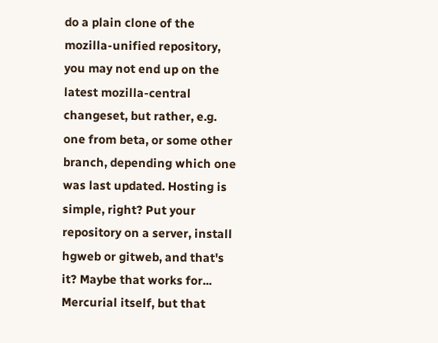do a plain clone of the mozilla-unified repository, you may not end up on the latest mozilla-central changeset, but rather, e.g. one from beta, or some other branch, depending which one was last updated. Hosting is simple, right? Put your repository on a server, install hgweb or gitweb, and that's it? Maybe that works for... Mercurial itself, but that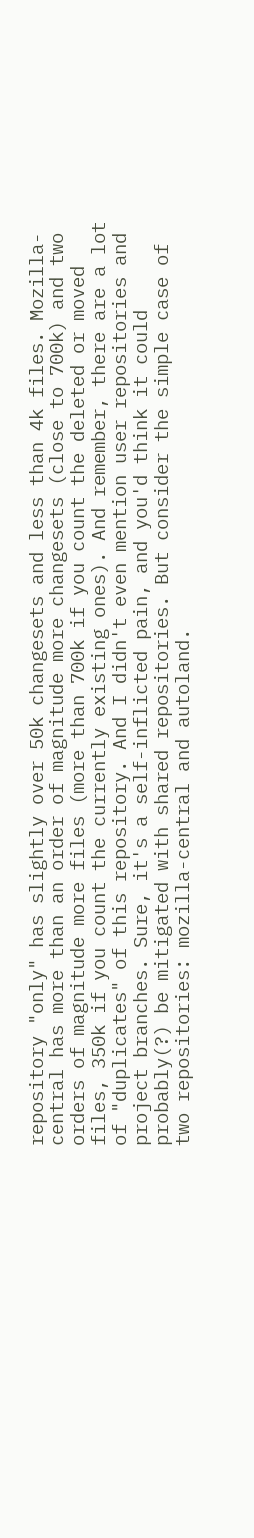repository "only" has slightly over 50k changesets and less than 4k files. Mozilla-central has more than an order of magnitude more changesets (close to 700k) and two orders of magnitude more files (more than 700k if you count the deleted or moved files, 350k if you count the currently existing ones). And remember, there are a lot of "duplicates" of this repository. And I didn't even mention user repositories and project branches. Sure, it's a self-inflicted pain, and you'd think it could probably(?) be mitigated with shared repositories. But consider the simple case of two repositories: mozilla-central and autoland.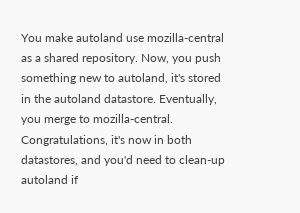You make autoland use mozilla-central as a shared repository. Now, you push something new to autoland, it's stored in the autoland datastore. Eventually, you merge to mozilla-central. Congratulations, it's now in both datastores, and you'd need to clean-up autoland if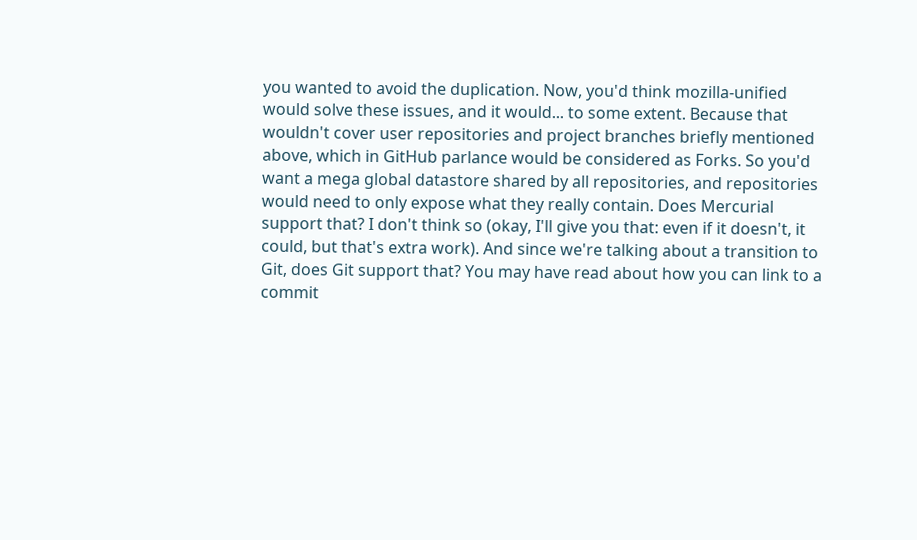you wanted to avoid the duplication. Now, you'd think mozilla-unified would solve these issues, and it would... to some extent. Because that wouldn't cover user repositories and project branches briefly mentioned above, which in GitHub parlance would be considered as Forks. So you'd want a mega global datastore shared by all repositories, and repositories would need to only expose what they really contain. Does Mercurial support that? I don't think so (okay, I'll give you that: even if it doesn't, it could, but that's extra work). And since we're talking about a transition to Git, does Git support that? You may have read about how you can link to a commit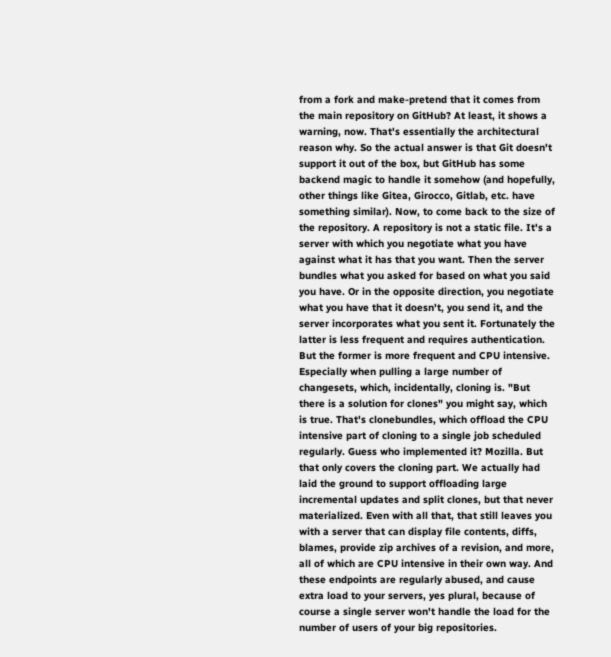from a fork and make-pretend that it comes from the main repository on GitHub? At least, it shows a warning, now. That's essentially the architectural reason why. So the actual answer is that Git doesn't support it out of the box, but GitHub has some backend magic to handle it somehow (and hopefully, other things like Gitea, Girocco, Gitlab, etc. have something similar). Now, to come back to the size of the repository. A repository is not a static file. It's a server with which you negotiate what you have against what it has that you want. Then the server bundles what you asked for based on what you said you have. Or in the opposite direction, you negotiate what you have that it doesn't, you send it, and the server incorporates what you sent it. Fortunately the latter is less frequent and requires authentication. But the former is more frequent and CPU intensive. Especially when pulling a large number of changesets, which, incidentally, cloning is. "But there is a solution for clones" you might say, which is true. That's clonebundles, which offload the CPU intensive part of cloning to a single job scheduled regularly. Guess who implemented it? Mozilla. But that only covers the cloning part. We actually had laid the ground to support offloading large incremental updates and split clones, but that never materialized. Even with all that, that still leaves you with a server that can display file contents, diffs, blames, provide zip archives of a revision, and more, all of which are CPU intensive in their own way. And these endpoints are regularly abused, and cause extra load to your servers, yes plural, because of course a single server won't handle the load for the number of users of your big repositories.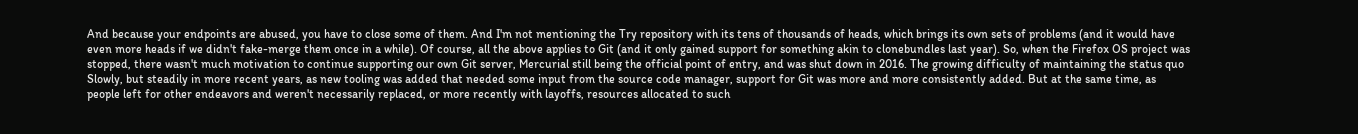And because your endpoints are abused, you have to close some of them. And I'm not mentioning the Try repository with its tens of thousands of heads, which brings its own sets of problems (and it would have even more heads if we didn't fake-merge them once in a while). Of course, all the above applies to Git (and it only gained support for something akin to clonebundles last year). So, when the Firefox OS project was stopped, there wasn't much motivation to continue supporting our own Git server, Mercurial still being the official point of entry, and was shut down in 2016. The growing difficulty of maintaining the status quo Slowly, but steadily in more recent years, as new tooling was added that needed some input from the source code manager, support for Git was more and more consistently added. But at the same time, as people left for other endeavors and weren't necessarily replaced, or more recently with layoffs, resources allocated to such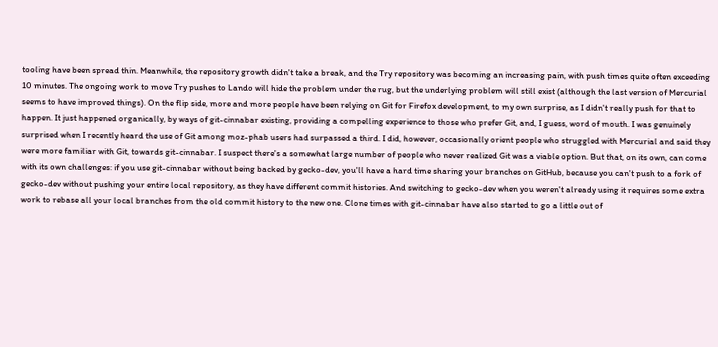tooling have been spread thin. Meanwhile, the repository growth didn't take a break, and the Try repository was becoming an increasing pain, with push times quite often exceeding 10 minutes. The ongoing work to move Try pushes to Lando will hide the problem under the rug, but the underlying problem will still exist (although the last version of Mercurial seems to have improved things). On the flip side, more and more people have been relying on Git for Firefox development, to my own surprise, as I didn't really push for that to happen. It just happened organically, by ways of git-cinnabar existing, providing a compelling experience to those who prefer Git, and, I guess, word of mouth. I was genuinely surprised when I recently heard the use of Git among moz-phab users had surpassed a third. I did, however, occasionally orient people who struggled with Mercurial and said they were more familiar with Git, towards git-cinnabar. I suspect there's a somewhat large number of people who never realized Git was a viable option. But that, on its own, can come with its own challenges: if you use git-cinnabar without being backed by gecko-dev, you'll have a hard time sharing your branches on GitHub, because you can't push to a fork of gecko-dev without pushing your entire local repository, as they have different commit histories. And switching to gecko-dev when you weren't already using it requires some extra work to rebase all your local branches from the old commit history to the new one. Clone times with git-cinnabar have also started to go a little out of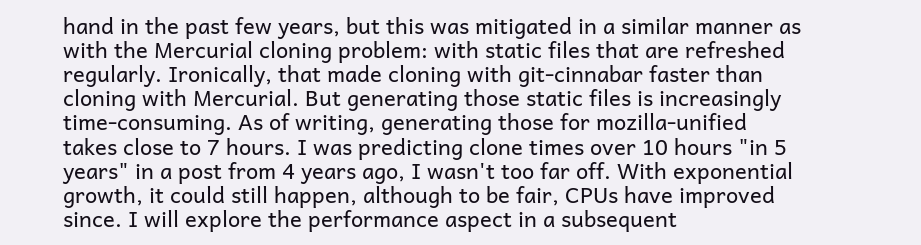hand in the past few years, but this was mitigated in a similar manner as with the Mercurial cloning problem: with static files that are refreshed regularly. Ironically, that made cloning with git-cinnabar faster than cloning with Mercurial. But generating those static files is increasingly time-consuming. As of writing, generating those for mozilla-unified takes close to 7 hours. I was predicting clone times over 10 hours "in 5 years" in a post from 4 years ago, I wasn't too far off. With exponential growth, it could still happen, although to be fair, CPUs have improved since. I will explore the performance aspect in a subsequent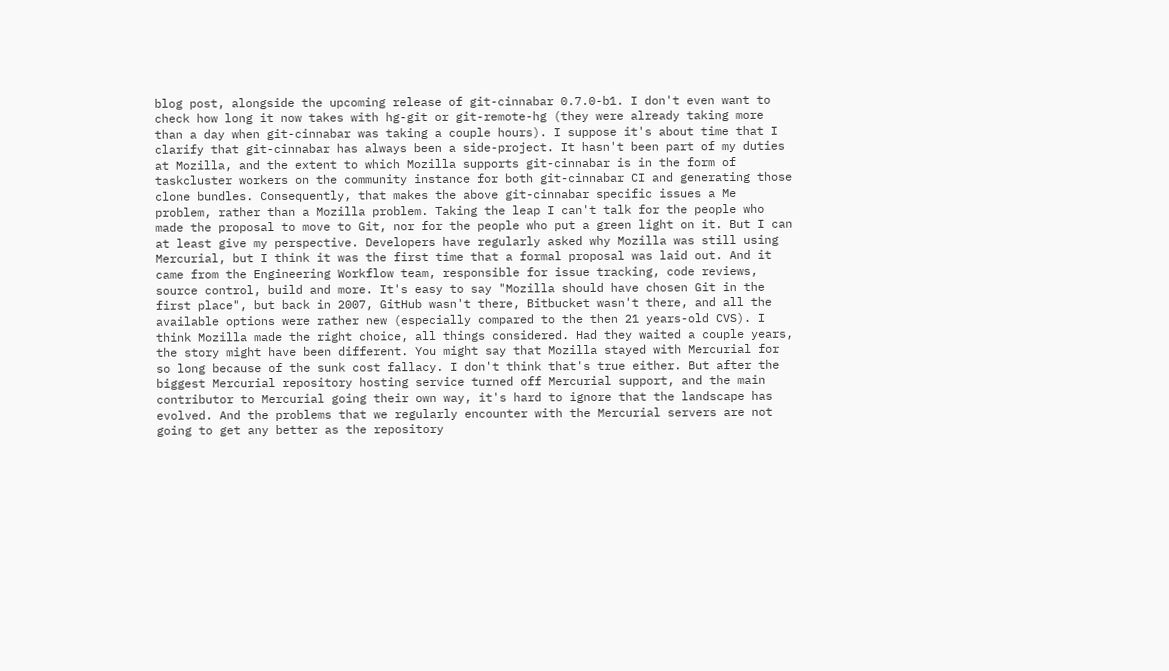blog post, alongside the upcoming release of git-cinnabar 0.7.0-b1. I don't even want to check how long it now takes with hg-git or git-remote-hg (they were already taking more than a day when git-cinnabar was taking a couple hours). I suppose it's about time that I clarify that git-cinnabar has always been a side-project. It hasn't been part of my duties at Mozilla, and the extent to which Mozilla supports git-cinnabar is in the form of taskcluster workers on the community instance for both git-cinnabar CI and generating those clone bundles. Consequently, that makes the above git-cinnabar specific issues a Me problem, rather than a Mozilla problem. Taking the leap I can't talk for the people who made the proposal to move to Git, nor for the people who put a green light on it. But I can at least give my perspective. Developers have regularly asked why Mozilla was still using Mercurial, but I think it was the first time that a formal proposal was laid out. And it came from the Engineering Workflow team, responsible for issue tracking, code reviews, source control, build and more. It's easy to say "Mozilla should have chosen Git in the first place", but back in 2007, GitHub wasn't there, Bitbucket wasn't there, and all the available options were rather new (especially compared to the then 21 years-old CVS). I think Mozilla made the right choice, all things considered. Had they waited a couple years, the story might have been different. You might say that Mozilla stayed with Mercurial for so long because of the sunk cost fallacy. I don't think that's true either. But after the biggest Mercurial repository hosting service turned off Mercurial support, and the main contributor to Mercurial going their own way, it's hard to ignore that the landscape has evolved. And the problems that we regularly encounter with the Mercurial servers are not going to get any better as the repository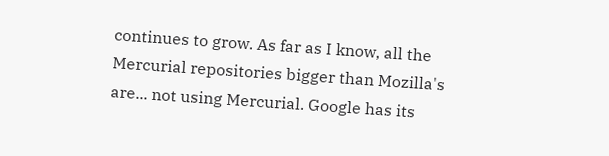continues to grow. As far as I know, all the Mercurial repositories bigger than Mozilla's are... not using Mercurial. Google has its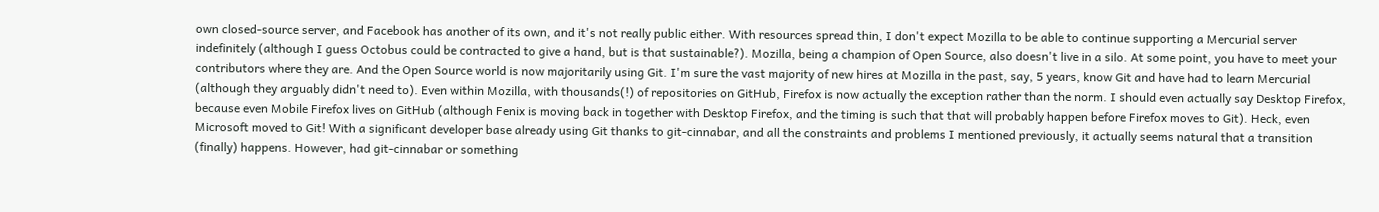own closed-source server, and Facebook has another of its own, and it's not really public either. With resources spread thin, I don't expect Mozilla to be able to continue supporting a Mercurial server indefinitely (although I guess Octobus could be contracted to give a hand, but is that sustainable?). Mozilla, being a champion of Open Source, also doesn't live in a silo. At some point, you have to meet your contributors where they are. And the Open Source world is now majoritarily using Git. I'm sure the vast majority of new hires at Mozilla in the past, say, 5 years, know Git and have had to learn Mercurial (although they arguably didn't need to). Even within Mozilla, with thousands(!) of repositories on GitHub, Firefox is now actually the exception rather than the norm. I should even actually say Desktop Firefox, because even Mobile Firefox lives on GitHub (although Fenix is moving back in together with Desktop Firefox, and the timing is such that that will probably happen before Firefox moves to Git). Heck, even Microsoft moved to Git! With a significant developer base already using Git thanks to git-cinnabar, and all the constraints and problems I mentioned previously, it actually seems natural that a transition (finally) happens. However, had git-cinnabar or something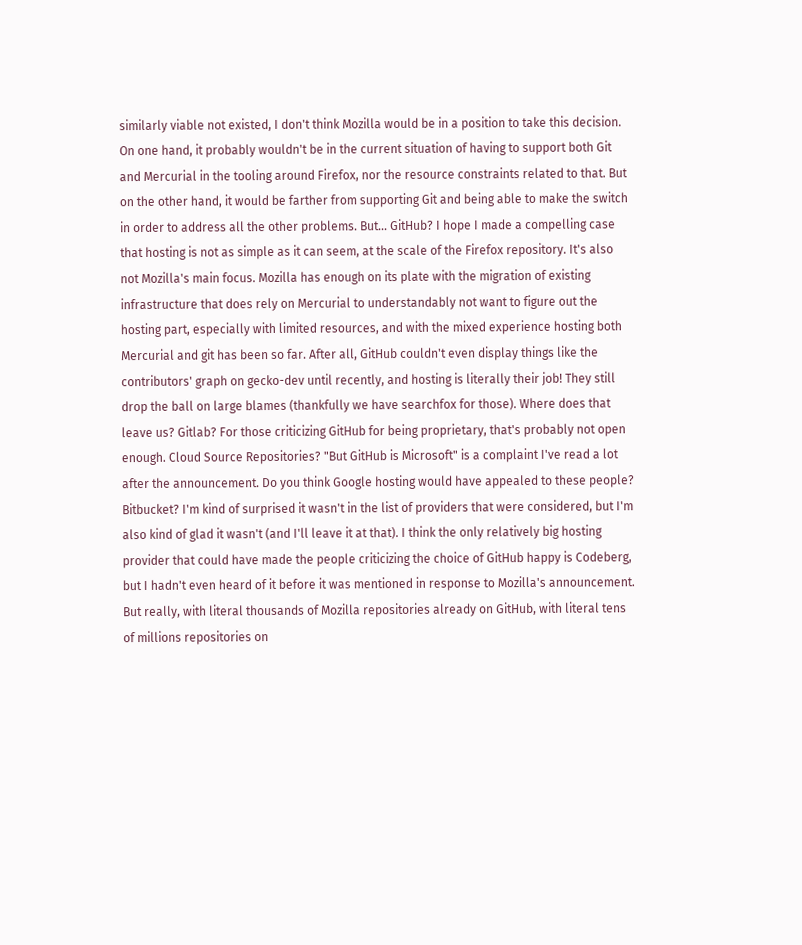similarly viable not existed, I don't think Mozilla would be in a position to take this decision. On one hand, it probably wouldn't be in the current situation of having to support both Git and Mercurial in the tooling around Firefox, nor the resource constraints related to that. But on the other hand, it would be farther from supporting Git and being able to make the switch in order to address all the other problems. But... GitHub? I hope I made a compelling case that hosting is not as simple as it can seem, at the scale of the Firefox repository. It's also not Mozilla's main focus. Mozilla has enough on its plate with the migration of existing infrastructure that does rely on Mercurial to understandably not want to figure out the hosting part, especially with limited resources, and with the mixed experience hosting both Mercurial and git has been so far. After all, GitHub couldn't even display things like the contributors' graph on gecko-dev until recently, and hosting is literally their job! They still drop the ball on large blames (thankfully we have searchfox for those). Where does that leave us? Gitlab? For those criticizing GitHub for being proprietary, that's probably not open enough. Cloud Source Repositories? "But GitHub is Microsoft" is a complaint I've read a lot after the announcement. Do you think Google hosting would have appealed to these people? Bitbucket? I'm kind of surprised it wasn't in the list of providers that were considered, but I'm also kind of glad it wasn't (and I'll leave it at that). I think the only relatively big hosting provider that could have made the people criticizing the choice of GitHub happy is Codeberg, but I hadn't even heard of it before it was mentioned in response to Mozilla's announcement. But really, with literal thousands of Mozilla repositories already on GitHub, with literal tens of millions repositories on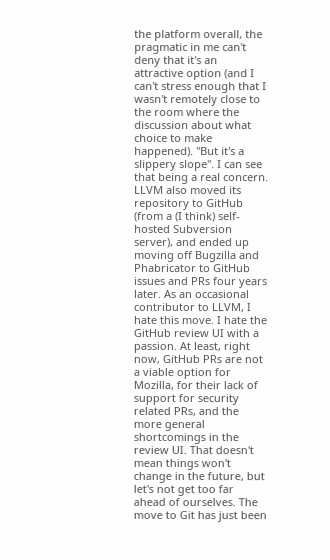the platform overall, the pragmatic in me can't deny that it's an attractive option (and I can't stress enough that I wasn't remotely close to the room where the discussion about what choice to make happened). "But it's a slippery slope". I can see that being a real concern. LLVM also moved its repository to GitHub (from a (I think) self-hosted Subversion server), and ended up moving off Bugzilla and Phabricator to GitHub issues and PRs four years later. As an occasional contributor to LLVM, I hate this move. I hate the GitHub review UI with a passion. At least, right now, GitHub PRs are not a viable option for Mozilla, for their lack of support for security related PRs, and the more general shortcomings in the review UI. That doesn't mean things won't change in the future, but let's not get too far ahead of ourselves. The move to Git has just been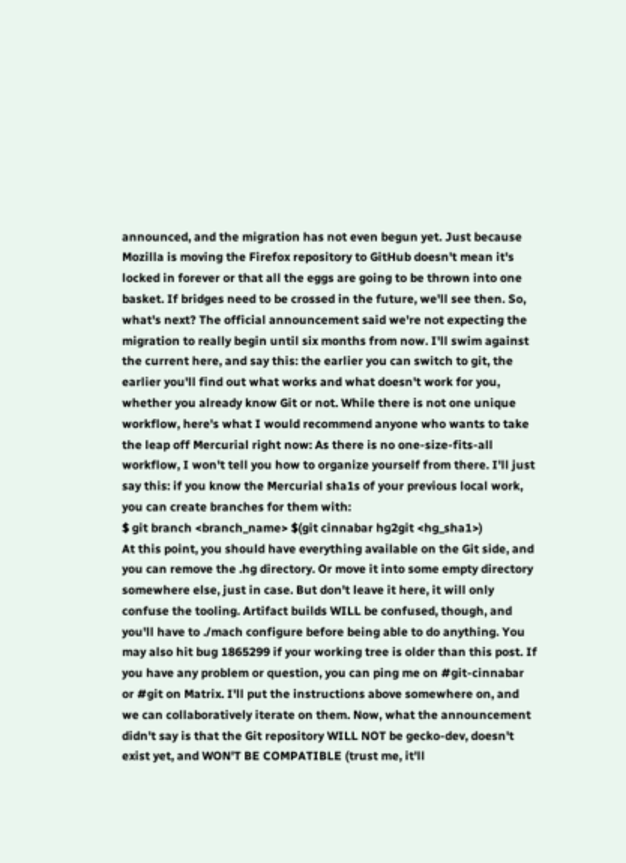announced, and the migration has not even begun yet. Just because Mozilla is moving the Firefox repository to GitHub doesn't mean it's locked in forever or that all the eggs are going to be thrown into one basket. If bridges need to be crossed in the future, we'll see then. So, what's next? The official announcement said we're not expecting the migration to really begin until six months from now. I'll swim against the current here, and say this: the earlier you can switch to git, the earlier you'll find out what works and what doesn't work for you, whether you already know Git or not. While there is not one unique workflow, here's what I would recommend anyone who wants to take the leap off Mercurial right now: As there is no one-size-fits-all workflow, I won't tell you how to organize yourself from there. I'll just say this: if you know the Mercurial sha1s of your previous local work, you can create branches for them with:
$ git branch <branch_name> $(git cinnabar hg2git <hg_sha1>)
At this point, you should have everything available on the Git side, and you can remove the .hg directory. Or move it into some empty directory somewhere else, just in case. But don't leave it here, it will only confuse the tooling. Artifact builds WILL be confused, though, and you'll have to ./mach configure before being able to do anything. You may also hit bug 1865299 if your working tree is older than this post. If you have any problem or question, you can ping me on #git-cinnabar or #git on Matrix. I'll put the instructions above somewhere on, and we can collaboratively iterate on them. Now, what the announcement didn't say is that the Git repository WILL NOT be gecko-dev, doesn't exist yet, and WON'T BE COMPATIBLE (trust me, it'll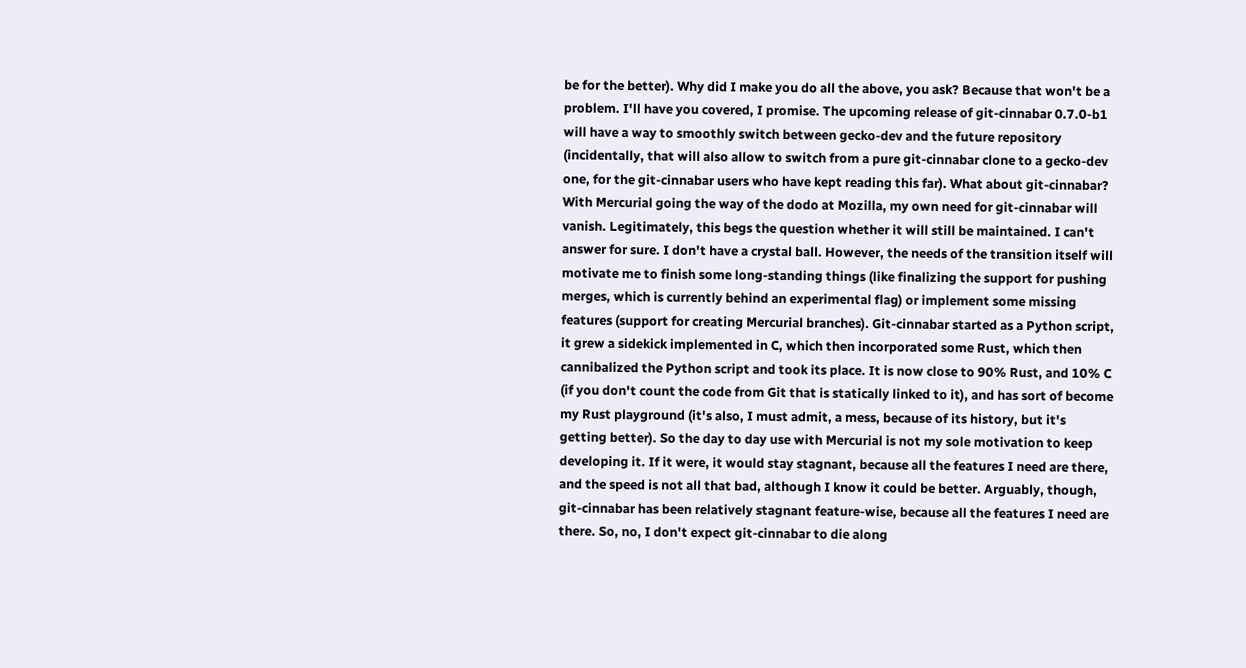be for the better). Why did I make you do all the above, you ask? Because that won't be a problem. I'll have you covered, I promise. The upcoming release of git-cinnabar 0.7.0-b1 will have a way to smoothly switch between gecko-dev and the future repository (incidentally, that will also allow to switch from a pure git-cinnabar clone to a gecko-dev one, for the git-cinnabar users who have kept reading this far). What about git-cinnabar? With Mercurial going the way of the dodo at Mozilla, my own need for git-cinnabar will vanish. Legitimately, this begs the question whether it will still be maintained. I can't answer for sure. I don't have a crystal ball. However, the needs of the transition itself will motivate me to finish some long-standing things (like finalizing the support for pushing merges, which is currently behind an experimental flag) or implement some missing features (support for creating Mercurial branches). Git-cinnabar started as a Python script, it grew a sidekick implemented in C, which then incorporated some Rust, which then cannibalized the Python script and took its place. It is now close to 90% Rust, and 10% C (if you don't count the code from Git that is statically linked to it), and has sort of become my Rust playground (it's also, I must admit, a mess, because of its history, but it's getting better). So the day to day use with Mercurial is not my sole motivation to keep developing it. If it were, it would stay stagnant, because all the features I need are there, and the speed is not all that bad, although I know it could be better. Arguably, though, git-cinnabar has been relatively stagnant feature-wise, because all the features I need are there. So, no, I don't expect git-cinnabar to die along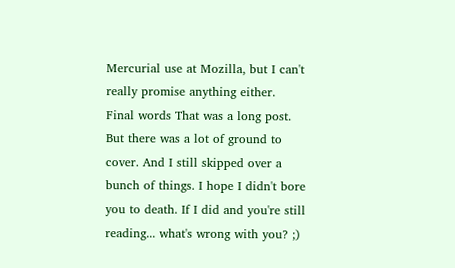Mercurial use at Mozilla, but I can't really promise anything either. Final words That was a long post. But there was a lot of ground to cover. And I still skipped over a bunch of things. I hope I didn't bore you to death. If I did and you're still reading... what's wrong with you? ;)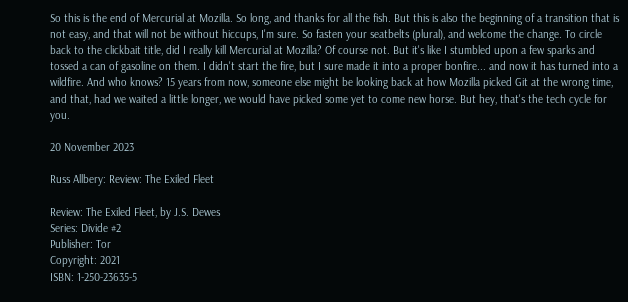So this is the end of Mercurial at Mozilla. So long, and thanks for all the fish. But this is also the beginning of a transition that is not easy, and that will not be without hiccups, I'm sure. So fasten your seatbelts (plural), and welcome the change. To circle back to the clickbait title, did I really kill Mercurial at Mozilla? Of course not. But it's like I stumbled upon a few sparks and tossed a can of gasoline on them. I didn't start the fire, but I sure made it into a proper bonfire... and now it has turned into a wildfire. And who knows? 15 years from now, someone else might be looking back at how Mozilla picked Git at the wrong time, and that, had we waited a little longer, we would have picked some yet to come new horse. But hey, that's the tech cycle for you.

20 November 2023

Russ Allbery: Review: The Exiled Fleet

Review: The Exiled Fleet, by J.S. Dewes
Series: Divide #2
Publisher: Tor
Copyright: 2021
ISBN: 1-250-23635-5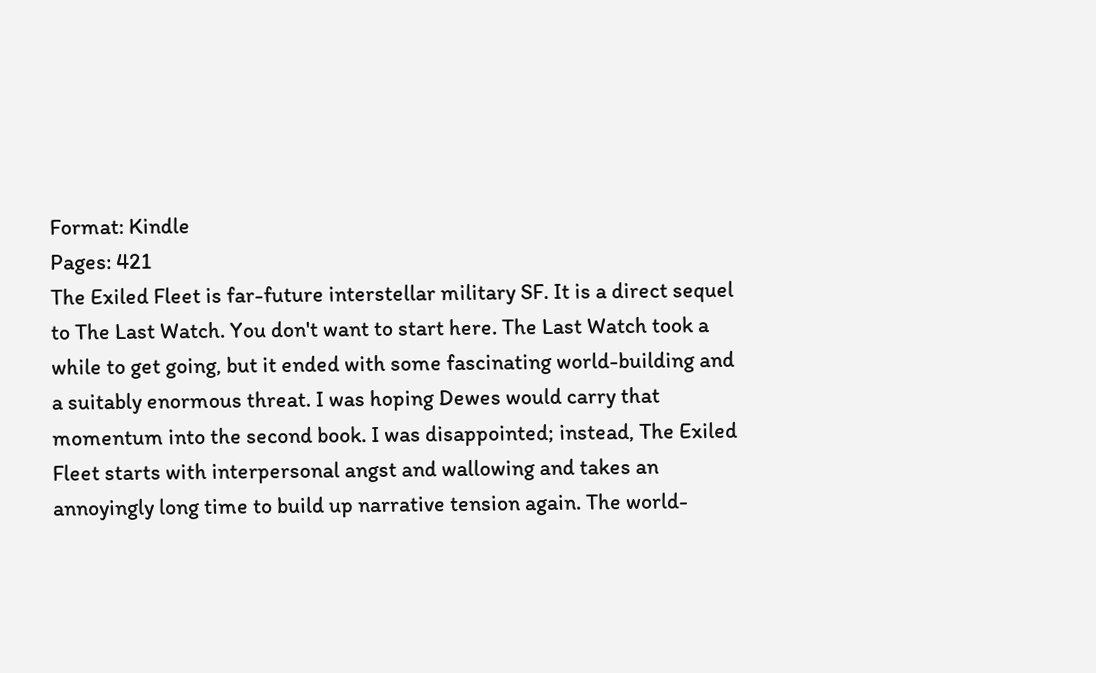Format: Kindle
Pages: 421
The Exiled Fleet is far-future interstellar military SF. It is a direct sequel to The Last Watch. You don't want to start here. The Last Watch took a while to get going, but it ended with some fascinating world-building and a suitably enormous threat. I was hoping Dewes would carry that momentum into the second book. I was disappointed; instead, The Exiled Fleet starts with interpersonal angst and wallowing and takes an annoyingly long time to build up narrative tension again. The world-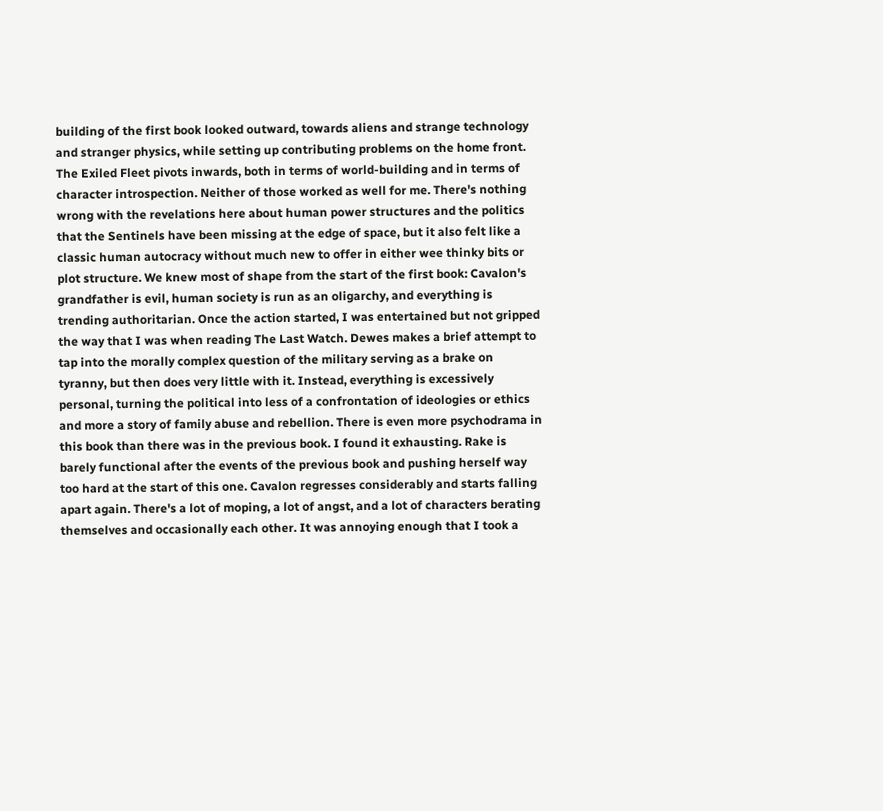building of the first book looked outward, towards aliens and strange technology and stranger physics, while setting up contributing problems on the home front. The Exiled Fleet pivots inwards, both in terms of world-building and in terms of character introspection. Neither of those worked as well for me. There's nothing wrong with the revelations here about human power structures and the politics that the Sentinels have been missing at the edge of space, but it also felt like a classic human autocracy without much new to offer in either wee thinky bits or plot structure. We knew most of shape from the start of the first book: Cavalon's grandfather is evil, human society is run as an oligarchy, and everything is trending authoritarian. Once the action started, I was entertained but not gripped the way that I was when reading The Last Watch. Dewes makes a brief attempt to tap into the morally complex question of the military serving as a brake on tyranny, but then does very little with it. Instead, everything is excessively personal, turning the political into less of a confrontation of ideologies or ethics and more a story of family abuse and rebellion. There is even more psychodrama in this book than there was in the previous book. I found it exhausting. Rake is barely functional after the events of the previous book and pushing herself way too hard at the start of this one. Cavalon regresses considerably and starts falling apart again. There's a lot of moping, a lot of angst, and a lot of characters berating themselves and occasionally each other. It was annoying enough that I took a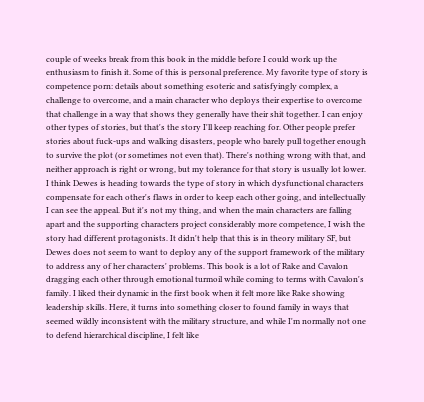couple of weeks break from this book in the middle before I could work up the enthusiasm to finish it. Some of this is personal preference. My favorite type of story is competence porn: details about something esoteric and satisfyingly complex, a challenge to overcome, and a main character who deploys their expertise to overcome that challenge in a way that shows they generally have their shit together. I can enjoy other types of stories, but that's the story I'll keep reaching for. Other people prefer stories about fuck-ups and walking disasters, people who barely pull together enough to survive the plot (or sometimes not even that). There's nothing wrong with that, and neither approach is right or wrong, but my tolerance for that story is usually lot lower. I think Dewes is heading towards the type of story in which dysfunctional characters compensate for each other's flaws in order to keep each other going, and intellectually I can see the appeal. But it's not my thing, and when the main characters are falling apart and the supporting characters project considerably more competence, I wish the story had different protagonists. It didn't help that this is in theory military SF, but Dewes does not seem to want to deploy any of the support framework of the military to address any of her characters' problems. This book is a lot of Rake and Cavalon dragging each other through emotional turmoil while coming to terms with Cavalon's family. I liked their dynamic in the first book when it felt more like Rake showing leadership skills. Here, it turns into something closer to found family in ways that seemed wildly inconsistent with the military structure, and while I'm normally not one to defend hierarchical discipline, I felt like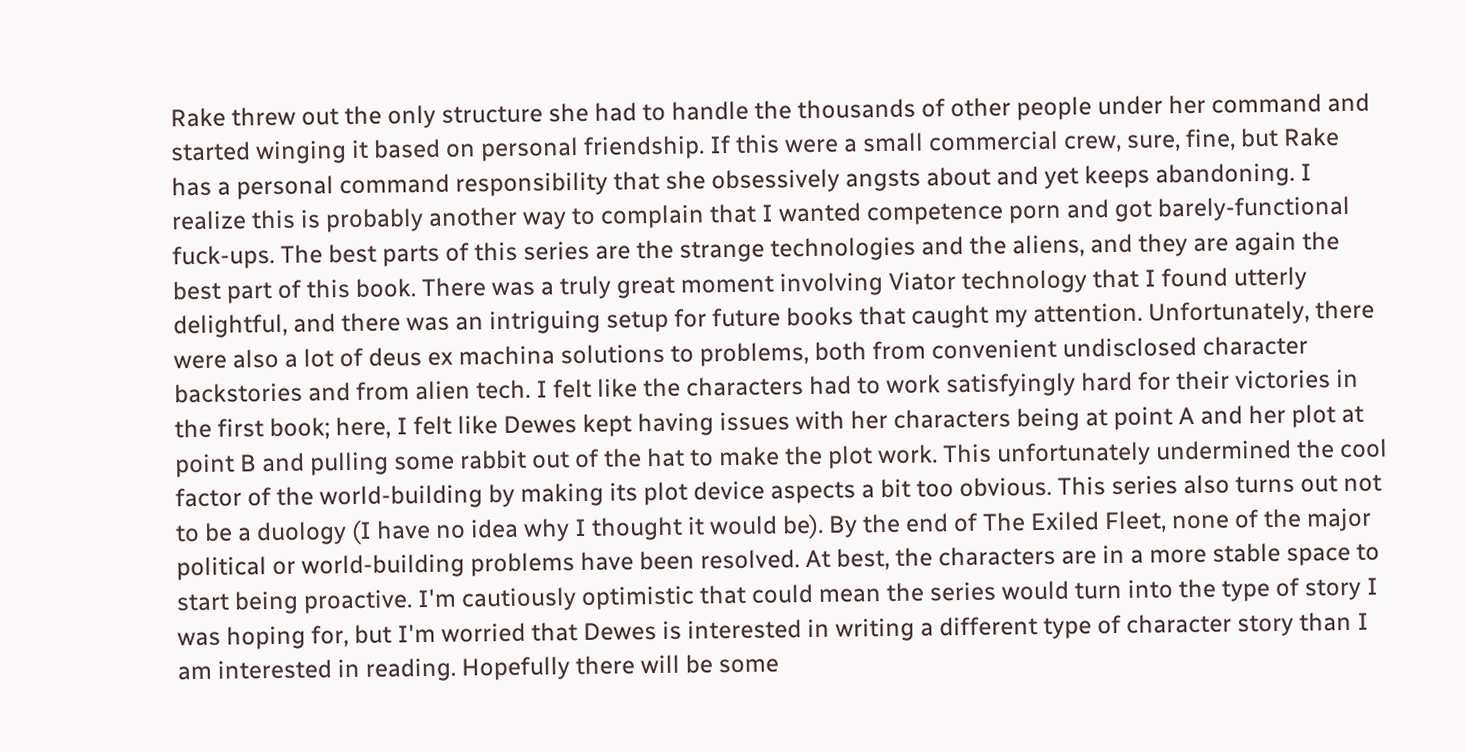Rake threw out the only structure she had to handle the thousands of other people under her command and started winging it based on personal friendship. If this were a small commercial crew, sure, fine, but Rake has a personal command responsibility that she obsessively angsts about and yet keeps abandoning. I realize this is probably another way to complain that I wanted competence porn and got barely-functional fuck-ups. The best parts of this series are the strange technologies and the aliens, and they are again the best part of this book. There was a truly great moment involving Viator technology that I found utterly delightful, and there was an intriguing setup for future books that caught my attention. Unfortunately, there were also a lot of deus ex machina solutions to problems, both from convenient undisclosed character backstories and from alien tech. I felt like the characters had to work satisfyingly hard for their victories in the first book; here, I felt like Dewes kept having issues with her characters being at point A and her plot at point B and pulling some rabbit out of the hat to make the plot work. This unfortunately undermined the cool factor of the world-building by making its plot device aspects a bit too obvious. This series also turns out not to be a duology (I have no idea why I thought it would be). By the end of The Exiled Fleet, none of the major political or world-building problems have been resolved. At best, the characters are in a more stable space to start being proactive. I'm cautiously optimistic that could mean the series would turn into the type of story I was hoping for, but I'm worried that Dewes is interested in writing a different type of character story than I am interested in reading. Hopefully there will be some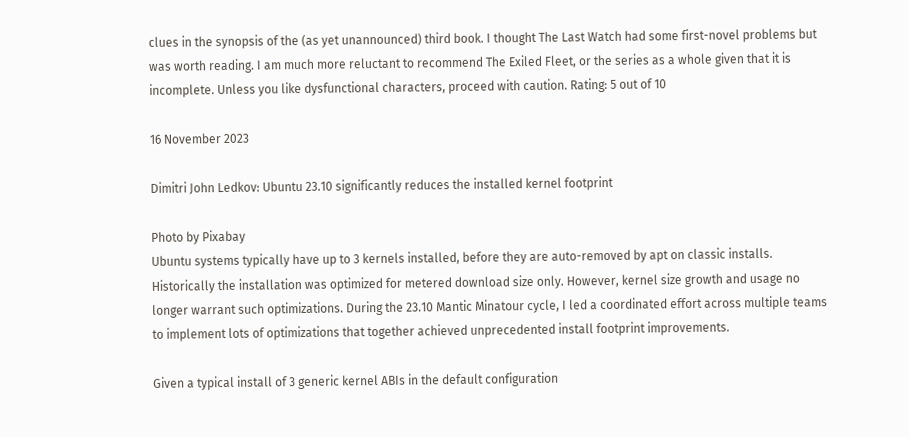clues in the synopsis of the (as yet unannounced) third book. I thought The Last Watch had some first-novel problems but was worth reading. I am much more reluctant to recommend The Exiled Fleet, or the series as a whole given that it is incomplete. Unless you like dysfunctional characters, proceed with caution. Rating: 5 out of 10

16 November 2023

Dimitri John Ledkov: Ubuntu 23.10 significantly reduces the installed kernel footprint

Photo by Pixabay
Ubuntu systems typically have up to 3 kernels installed, before they are auto-removed by apt on classic installs. Historically the installation was optimized for metered download size only. However, kernel size growth and usage no longer warrant such optimizations. During the 23.10 Mantic Minatour cycle, I led a coordinated effort across multiple teams to implement lots of optimizations that together achieved unprecedented install footprint improvements.

Given a typical install of 3 generic kernel ABIs in the default configuration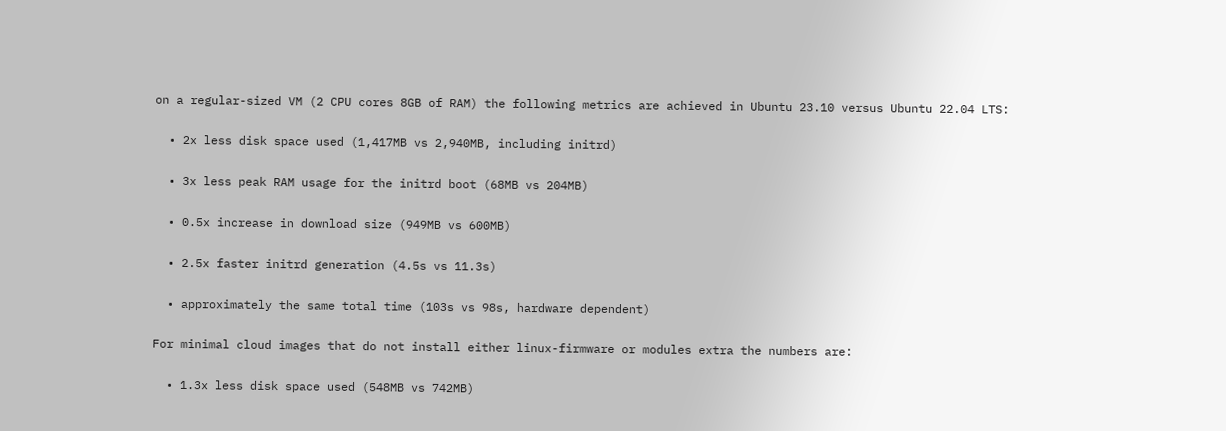on a regular-sized VM (2 CPU cores 8GB of RAM) the following metrics are achieved in Ubuntu 23.10 versus Ubuntu 22.04 LTS:

  • 2x less disk space used (1,417MB vs 2,940MB, including initrd)

  • 3x less peak RAM usage for the initrd boot (68MB vs 204MB)

  • 0.5x increase in download size (949MB vs 600MB)

  • 2.5x faster initrd generation (4.5s vs 11.3s)

  • approximately the same total time (103s vs 98s, hardware dependent)

For minimal cloud images that do not install either linux-firmware or modules extra the numbers are:

  • 1.3x less disk space used (548MB vs 742MB)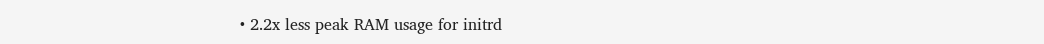• 2.2x less peak RAM usage for initrd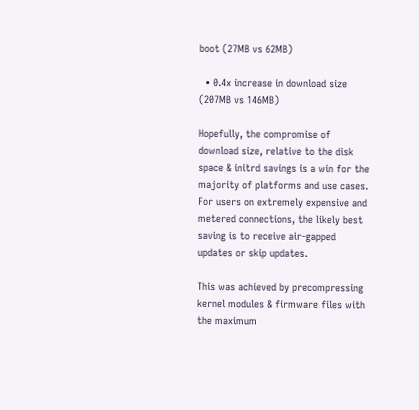boot (27MB vs 62MB)

  • 0.4x increase in download size (207MB vs 146MB)

Hopefully, the compromise of download size, relative to the disk space & initrd savings is a win for the majority of platforms and use cases. For users on extremely expensive and metered connections, the likely best saving is to receive air-gapped updates or skip updates.

This was achieved by precompressing kernel modules & firmware files with the maximum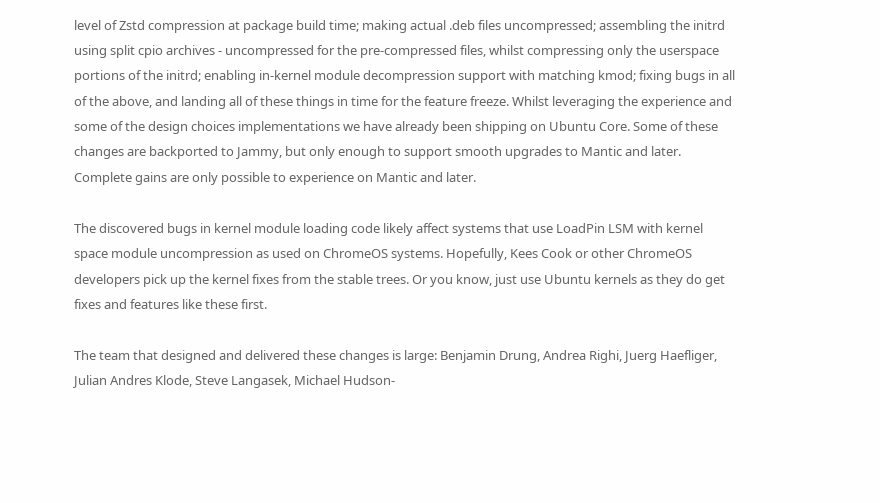level of Zstd compression at package build time; making actual .deb files uncompressed; assembling the initrd using split cpio archives - uncompressed for the pre-compressed files, whilst compressing only the userspace portions of the initrd; enabling in-kernel module decompression support with matching kmod; fixing bugs in all of the above, and landing all of these things in time for the feature freeze. Whilst leveraging the experience and some of the design choices implementations we have already been shipping on Ubuntu Core. Some of these changes are backported to Jammy, but only enough to support smooth upgrades to Mantic and later. Complete gains are only possible to experience on Mantic and later.

The discovered bugs in kernel module loading code likely affect systems that use LoadPin LSM with kernel space module uncompression as used on ChromeOS systems. Hopefully, Kees Cook or other ChromeOS developers pick up the kernel fixes from the stable trees. Or you know, just use Ubuntu kernels as they do get fixes and features like these first.

The team that designed and delivered these changes is large: Benjamin Drung, Andrea Righi, Juerg Haefliger, Julian Andres Klode, Steve Langasek, Michael Hudson-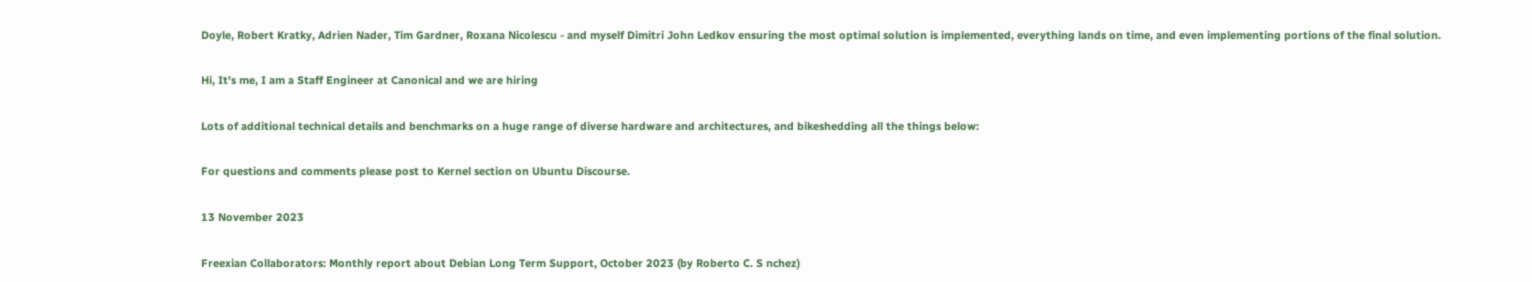Doyle, Robert Kratky, Adrien Nader, Tim Gardner, Roxana Nicolescu - and myself Dimitri John Ledkov ensuring the most optimal solution is implemented, everything lands on time, and even implementing portions of the final solution.

Hi, It's me, I am a Staff Engineer at Canonical and we are hiring

Lots of additional technical details and benchmarks on a huge range of diverse hardware and architectures, and bikeshedding all the things below:

For questions and comments please post to Kernel section on Ubuntu Discourse.

13 November 2023

Freexian Collaborators: Monthly report about Debian Long Term Support, October 2023 (by Roberto C. S nchez)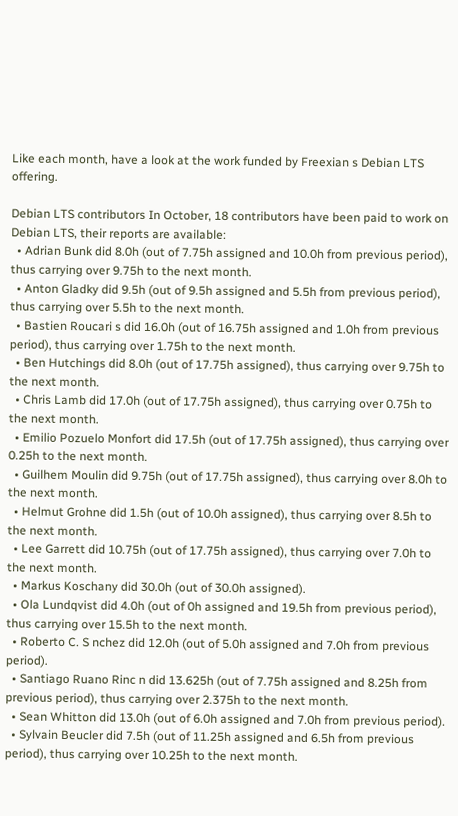Like each month, have a look at the work funded by Freexian s Debian LTS offering.

Debian LTS contributors In October, 18 contributors have been paid to work on Debian LTS, their reports are available:
  • Adrian Bunk did 8.0h (out of 7.75h assigned and 10.0h from previous period), thus carrying over 9.75h to the next month.
  • Anton Gladky did 9.5h (out of 9.5h assigned and 5.5h from previous period), thus carrying over 5.5h to the next month.
  • Bastien Roucari s did 16.0h (out of 16.75h assigned and 1.0h from previous period), thus carrying over 1.75h to the next month.
  • Ben Hutchings did 8.0h (out of 17.75h assigned), thus carrying over 9.75h to the next month.
  • Chris Lamb did 17.0h (out of 17.75h assigned), thus carrying over 0.75h to the next month.
  • Emilio Pozuelo Monfort did 17.5h (out of 17.75h assigned), thus carrying over 0.25h to the next month.
  • Guilhem Moulin did 9.75h (out of 17.75h assigned), thus carrying over 8.0h to the next month.
  • Helmut Grohne did 1.5h (out of 10.0h assigned), thus carrying over 8.5h to the next month.
  • Lee Garrett did 10.75h (out of 17.75h assigned), thus carrying over 7.0h to the next month.
  • Markus Koschany did 30.0h (out of 30.0h assigned).
  • Ola Lundqvist did 4.0h (out of 0h assigned and 19.5h from previous period), thus carrying over 15.5h to the next month.
  • Roberto C. S nchez did 12.0h (out of 5.0h assigned and 7.0h from previous period).
  • Santiago Ruano Rinc n did 13.625h (out of 7.75h assigned and 8.25h from previous period), thus carrying over 2.375h to the next month.
  • Sean Whitton did 13.0h (out of 6.0h assigned and 7.0h from previous period).
  • Sylvain Beucler did 7.5h (out of 11.25h assigned and 6.5h from previous period), thus carrying over 10.25h to the next month.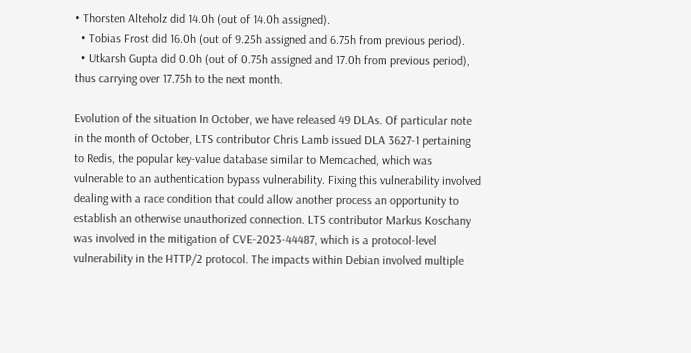• Thorsten Alteholz did 14.0h (out of 14.0h assigned).
  • Tobias Frost did 16.0h (out of 9.25h assigned and 6.75h from previous period).
  • Utkarsh Gupta did 0.0h (out of 0.75h assigned and 17.0h from previous period), thus carrying over 17.75h to the next month.

Evolution of the situation In October, we have released 49 DLAs. Of particular note in the month of October, LTS contributor Chris Lamb issued DLA 3627-1 pertaining to Redis, the popular key-value database similar to Memcached, which was vulnerable to an authentication bypass vulnerability. Fixing this vulnerability involved dealing with a race condition that could allow another process an opportunity to establish an otherwise unauthorized connection. LTS contributor Markus Koschany was involved in the mitigation of CVE-2023-44487, which is a protocol-level vulnerability in the HTTP/2 protocol. The impacts within Debian involved multiple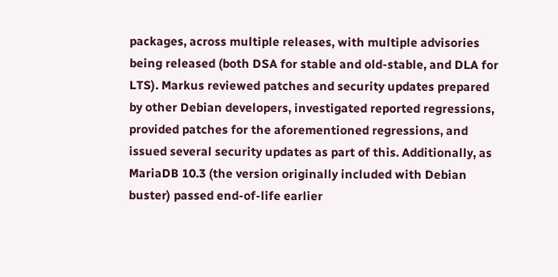packages, across multiple releases, with multiple advisories being released (both DSA for stable and old-stable, and DLA for LTS). Markus reviewed patches and security updates prepared by other Debian developers, investigated reported regressions, provided patches for the aforementioned regressions, and issued several security updates as part of this. Additionally, as MariaDB 10.3 (the version originally included with Debian buster) passed end-of-life earlier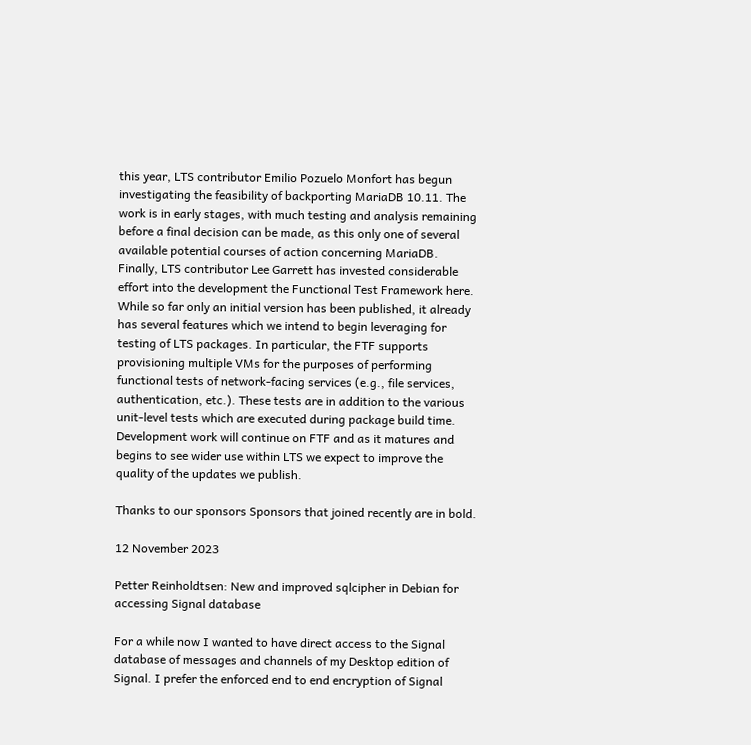this year, LTS contributor Emilio Pozuelo Monfort has begun investigating the feasibility of backporting MariaDB 10.11. The work is in early stages, with much testing and analysis remaining before a final decision can be made, as this only one of several available potential courses of action concerning MariaDB. Finally, LTS contributor Lee Garrett has invested considerable effort into the development the Functional Test Framework here. While so far only an initial version has been published, it already has several features which we intend to begin leveraging for testing of LTS packages. In particular, the FTF supports provisioning multiple VMs for the purposes of performing functional tests of network-facing services (e.g., file services, authentication, etc.). These tests are in addition to the various unit-level tests which are executed during package build time. Development work will continue on FTF and as it matures and begins to see wider use within LTS we expect to improve the quality of the updates we publish.

Thanks to our sponsors Sponsors that joined recently are in bold.

12 November 2023

Petter Reinholdtsen: New and improved sqlcipher in Debian for accessing Signal database

For a while now I wanted to have direct access to the Signal database of messages and channels of my Desktop edition of Signal. I prefer the enforced end to end encryption of Signal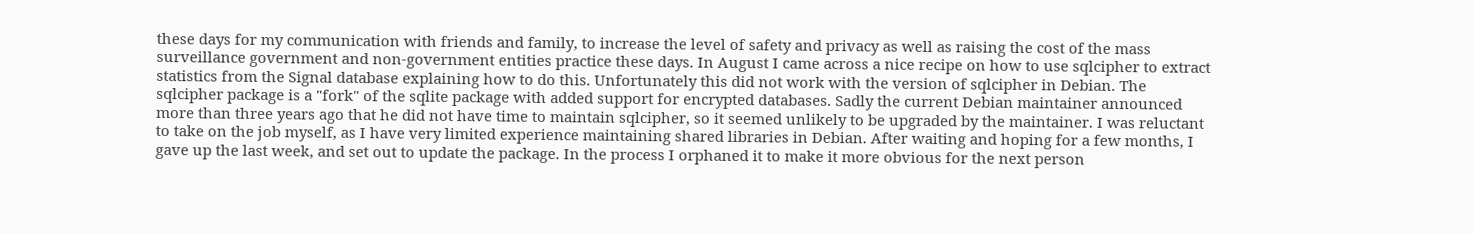these days for my communication with friends and family, to increase the level of safety and privacy as well as raising the cost of the mass surveillance government and non-government entities practice these days. In August I came across a nice recipe on how to use sqlcipher to extract statistics from the Signal database explaining how to do this. Unfortunately this did not work with the version of sqlcipher in Debian. The sqlcipher package is a "fork" of the sqlite package with added support for encrypted databases. Sadly the current Debian maintainer announced more than three years ago that he did not have time to maintain sqlcipher, so it seemed unlikely to be upgraded by the maintainer. I was reluctant to take on the job myself, as I have very limited experience maintaining shared libraries in Debian. After waiting and hoping for a few months, I gave up the last week, and set out to update the package. In the process I orphaned it to make it more obvious for the next person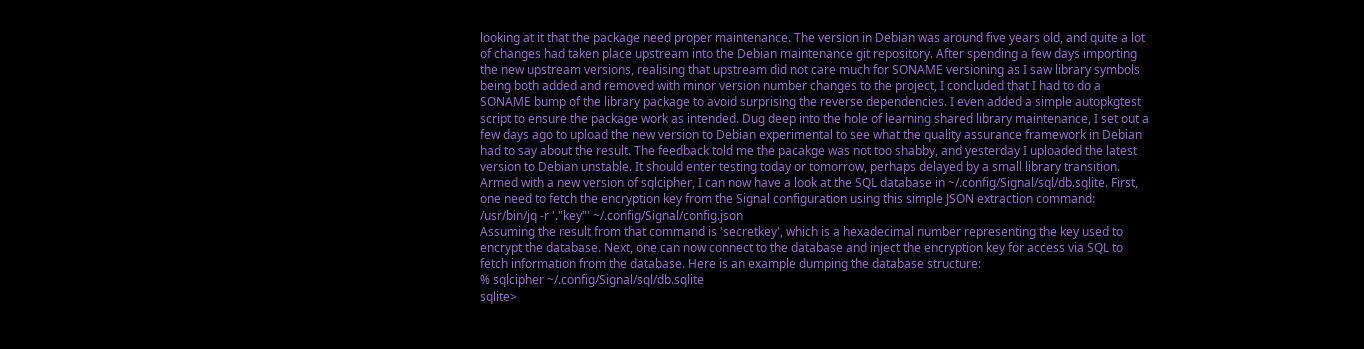looking at it that the package need proper maintenance. The version in Debian was around five years old, and quite a lot of changes had taken place upstream into the Debian maintenance git repository. After spending a few days importing the new upstream versions, realising that upstream did not care much for SONAME versioning as I saw library symbols being both added and removed with minor version number changes to the project, I concluded that I had to do a SONAME bump of the library package to avoid surprising the reverse dependencies. I even added a simple autopkgtest script to ensure the package work as intended. Dug deep into the hole of learning shared library maintenance, I set out a few days ago to upload the new version to Debian experimental to see what the quality assurance framework in Debian had to say about the result. The feedback told me the pacakge was not too shabby, and yesterday I uploaded the latest version to Debian unstable. It should enter testing today or tomorrow, perhaps delayed by a small library transition. Armed with a new version of sqlcipher, I can now have a look at the SQL database in ~/.config/Signal/sql/db.sqlite. First, one need to fetch the encryption key from the Signal configuration using this simple JSON extraction command:
/usr/bin/jq -r '."key"' ~/.config/Signal/config.json
Assuming the result from that command is 'secretkey', which is a hexadecimal number representing the key used to encrypt the database. Next, one can now connect to the database and inject the encryption key for access via SQL to fetch information from the database. Here is an example dumping the database structure:
% sqlcipher ~/.config/Signal/sql/db.sqlite
sqlite>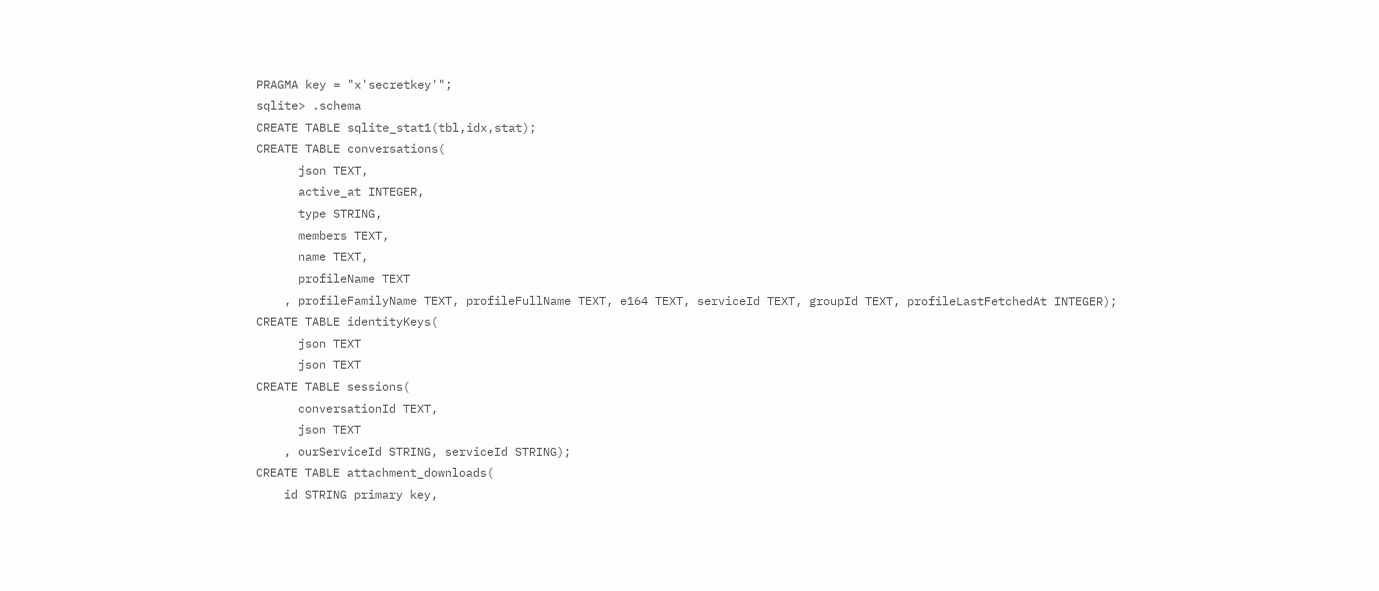PRAGMA key = "x'secretkey'";
sqlite> .schema
CREATE TABLE sqlite_stat1(tbl,idx,stat);
CREATE TABLE conversations(
      json TEXT,
      active_at INTEGER,
      type STRING,
      members TEXT,
      name TEXT,
      profileName TEXT
    , profileFamilyName TEXT, profileFullName TEXT, e164 TEXT, serviceId TEXT, groupId TEXT, profileLastFetchedAt INTEGER);
CREATE TABLE identityKeys(
      json TEXT
      json TEXT
CREATE TABLE sessions(
      conversationId TEXT,
      json TEXT
    , ourServiceId STRING, serviceId STRING);
CREATE TABLE attachment_downloads(
    id STRING primary key,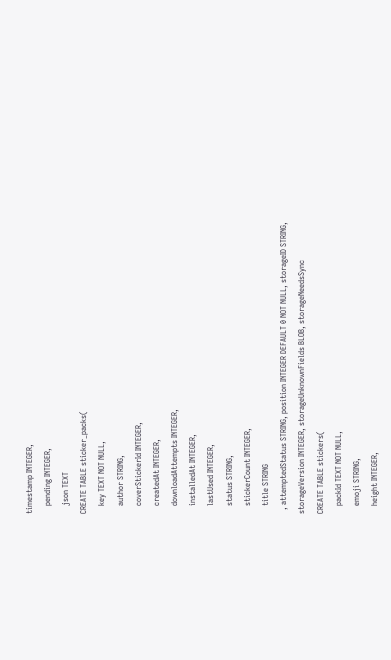timestamp INTEGER,
    pending INTEGER,
    json TEXT
CREATE TABLE sticker_packs(
    key TEXT NOT NULL,
    author STRING,
    coverStickerId INTEGER,
    createdAt INTEGER,
    downloadAttempts INTEGER,
    installedAt INTEGER,
    lastUsed INTEGER,
    status STRING,
    stickerCount INTEGER,
    title STRING
  , attemptedStatus STRING, position INTEGER DEFAULT 0 NOT NULL, storageID STRING, storageVersion INTEGER, storageUnknownFields BLOB, storageNeedsSync
CREATE TABLE stickers(
    packId TEXT NOT NULL,
    emoji STRING,
    height INTEGER,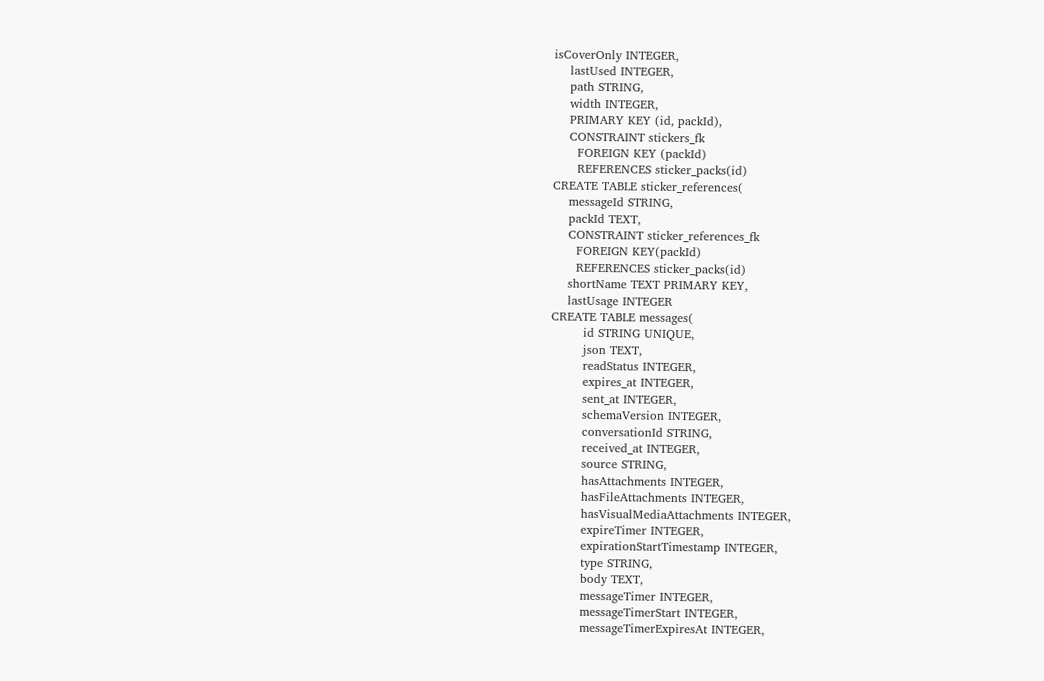isCoverOnly INTEGER,
    lastUsed INTEGER,
    path STRING,
    width INTEGER,
    PRIMARY KEY (id, packId),
    CONSTRAINT stickers_fk
      FOREIGN KEY (packId)
      REFERENCES sticker_packs(id)
CREATE TABLE sticker_references(
    messageId STRING,
    packId TEXT,
    CONSTRAINT sticker_references_fk
      FOREIGN KEY(packId)
      REFERENCES sticker_packs(id)
    shortName TEXT PRIMARY KEY,
    lastUsage INTEGER
CREATE TABLE messages(
        id STRING UNIQUE,
        json TEXT,
        readStatus INTEGER,
        expires_at INTEGER,
        sent_at INTEGER,
        schemaVersion INTEGER,
        conversationId STRING,
        received_at INTEGER,
        source STRING,
        hasAttachments INTEGER,
        hasFileAttachments INTEGER,
        hasVisualMediaAttachments INTEGER,
        expireTimer INTEGER,
        expirationStartTimestamp INTEGER,
        type STRING,
        body TEXT,
        messageTimer INTEGER,
        messageTimerStart INTEGER,
        messageTimerExpiresAt INTEGER,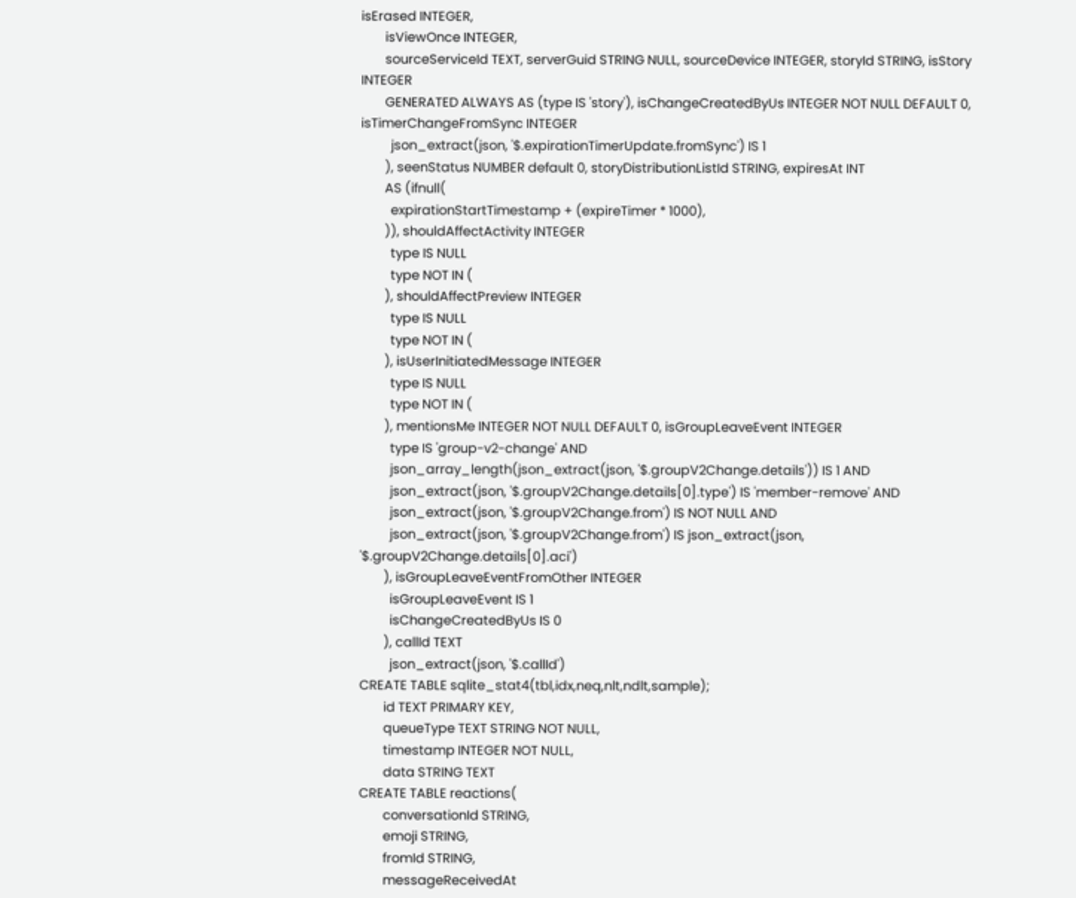isErased INTEGER,
        isViewOnce INTEGER,
        sourceServiceId TEXT, serverGuid STRING NULL, sourceDevice INTEGER, storyId STRING, isStory INTEGER
        GENERATED ALWAYS AS (type IS 'story'), isChangeCreatedByUs INTEGER NOT NULL DEFAULT 0, isTimerChangeFromSync INTEGER
          json_extract(json, '$.expirationTimerUpdate.fromSync') IS 1
        ), seenStatus NUMBER default 0, storyDistributionListId STRING, expiresAt INT
        AS (ifnull(
          expirationStartTimestamp + (expireTimer * 1000),
        )), shouldAffectActivity INTEGER
          type IS NULL
          type NOT IN (
        ), shouldAffectPreview INTEGER
          type IS NULL
          type NOT IN (
        ), isUserInitiatedMessage INTEGER
          type IS NULL
          type NOT IN (
        ), mentionsMe INTEGER NOT NULL DEFAULT 0, isGroupLeaveEvent INTEGER
          type IS 'group-v2-change' AND
          json_array_length(json_extract(json, '$.groupV2Change.details')) IS 1 AND
          json_extract(json, '$.groupV2Change.details[0].type') IS 'member-remove' AND
          json_extract(json, '$.groupV2Change.from') IS NOT NULL AND
          json_extract(json, '$.groupV2Change.from') IS json_extract(json, '$.groupV2Change.details[0].aci')
        ), isGroupLeaveEventFromOther INTEGER
          isGroupLeaveEvent IS 1
          isChangeCreatedByUs IS 0
        ), callId TEXT
          json_extract(json, '$.callId')
CREATE TABLE sqlite_stat4(tbl,idx,neq,nlt,ndlt,sample);
        id TEXT PRIMARY KEY,
        queueType TEXT STRING NOT NULL,
        timestamp INTEGER NOT NULL,
        data STRING TEXT
CREATE TABLE reactions(
        conversationId STRING,
        emoji STRING,
        fromId STRING,
        messageReceivedAt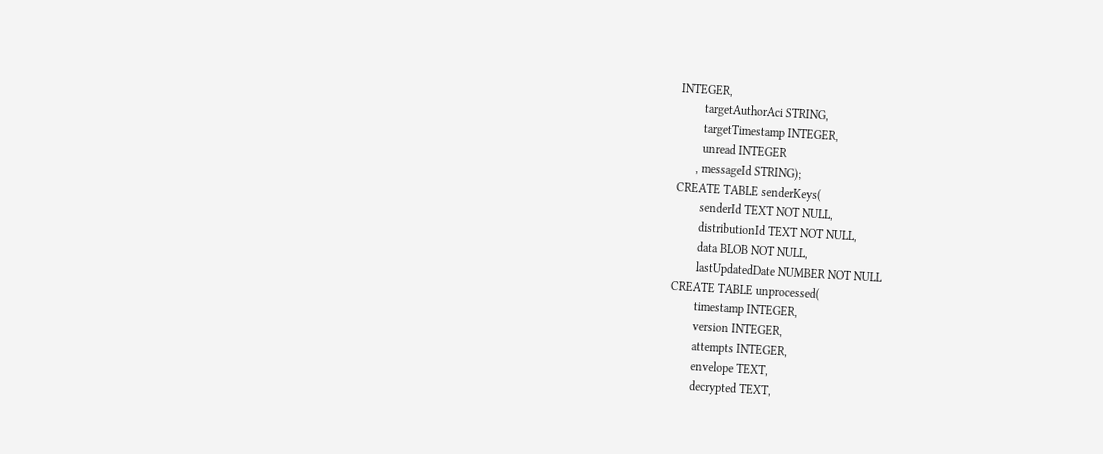INTEGER,
        targetAuthorAci STRING,
        targetTimestamp INTEGER,
        unread INTEGER
      , messageId STRING);
CREATE TABLE senderKeys(
        senderId TEXT NOT NULL,
        distributionId TEXT NOT NULL,
        data BLOB NOT NULL,
        lastUpdatedDate NUMBER NOT NULL
CREATE TABLE unprocessed(
        timestamp INTEGER,
        version INTEGER,
        attempts INTEGER,
        envelope TEXT,
        decrypted TEXT,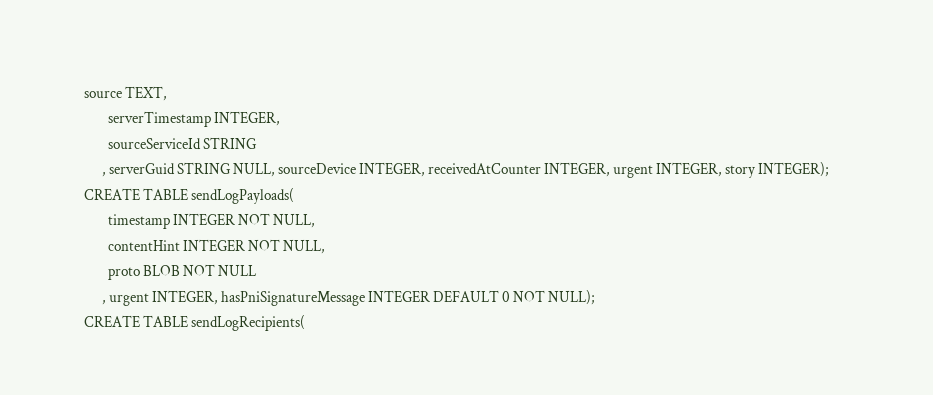source TEXT,
        serverTimestamp INTEGER,
        sourceServiceId STRING
      , serverGuid STRING NULL, sourceDevice INTEGER, receivedAtCounter INTEGER, urgent INTEGER, story INTEGER);
CREATE TABLE sendLogPayloads(
        timestamp INTEGER NOT NULL,
        contentHint INTEGER NOT NULL,
        proto BLOB NOT NULL
      , urgent INTEGER, hasPniSignatureMessage INTEGER DEFAULT 0 NOT NULL);
CREATE TABLE sendLogRecipients(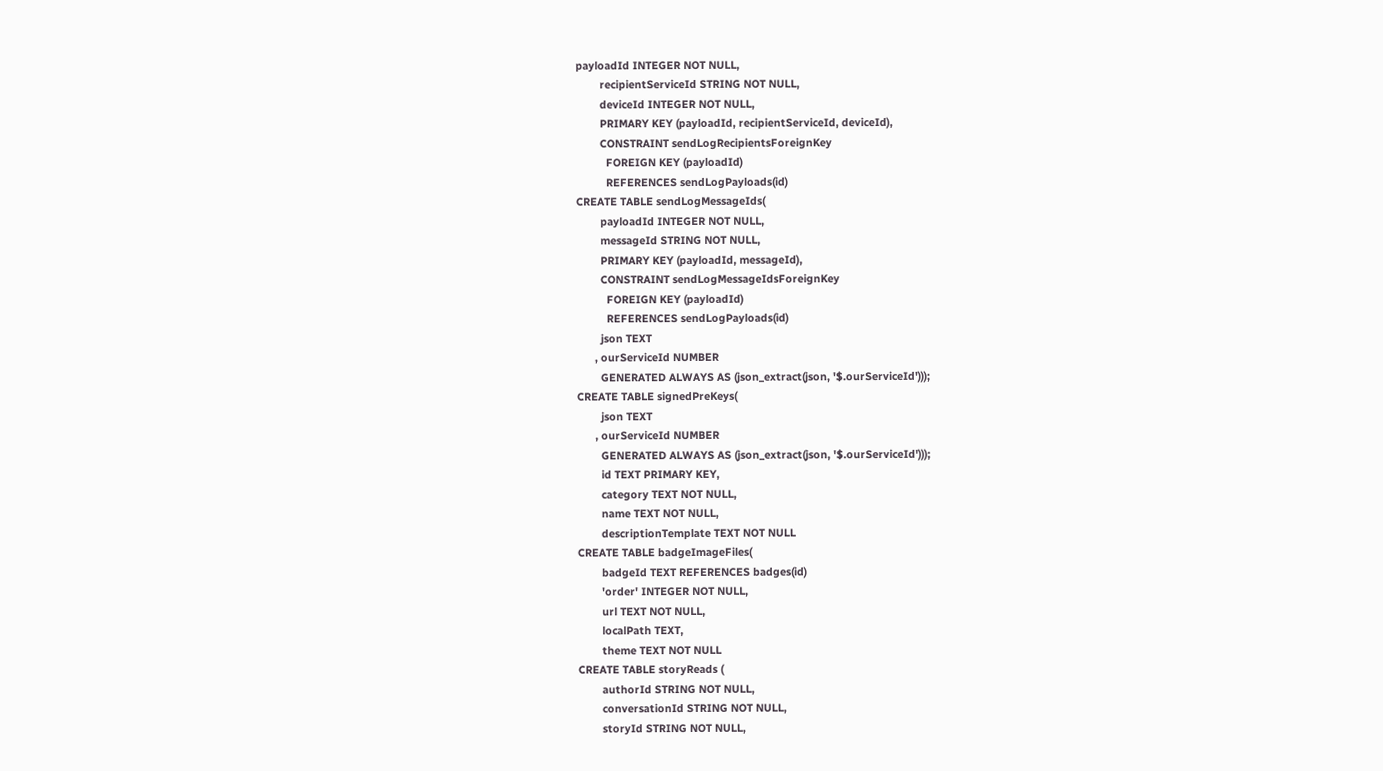payloadId INTEGER NOT NULL,
        recipientServiceId STRING NOT NULL,
        deviceId INTEGER NOT NULL,
        PRIMARY KEY (payloadId, recipientServiceId, deviceId),
        CONSTRAINT sendLogRecipientsForeignKey
          FOREIGN KEY (payloadId)
          REFERENCES sendLogPayloads(id)
CREATE TABLE sendLogMessageIds(
        payloadId INTEGER NOT NULL,
        messageId STRING NOT NULL,
        PRIMARY KEY (payloadId, messageId),
        CONSTRAINT sendLogMessageIdsForeignKey
          FOREIGN KEY (payloadId)
          REFERENCES sendLogPayloads(id)
        json TEXT
      , ourServiceId NUMBER
        GENERATED ALWAYS AS (json_extract(json, '$.ourServiceId')));
CREATE TABLE signedPreKeys(
        json TEXT
      , ourServiceId NUMBER
        GENERATED ALWAYS AS (json_extract(json, '$.ourServiceId')));
        id TEXT PRIMARY KEY,
        category TEXT NOT NULL,
        name TEXT NOT NULL,
        descriptionTemplate TEXT NOT NULL
CREATE TABLE badgeImageFiles(
        badgeId TEXT REFERENCES badges(id)
        'order' INTEGER NOT NULL,
        url TEXT NOT NULL,
        localPath TEXT,
        theme TEXT NOT NULL
CREATE TABLE storyReads (
        authorId STRING NOT NULL,
        conversationId STRING NOT NULL,
        storyId STRING NOT NULL,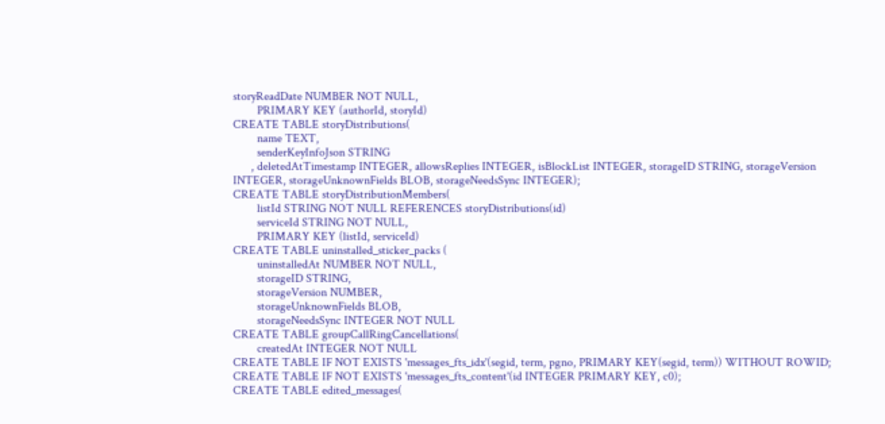storyReadDate NUMBER NOT NULL,
        PRIMARY KEY (authorId, storyId)
CREATE TABLE storyDistributions(
        name TEXT,
        senderKeyInfoJson STRING
      , deletedAtTimestamp INTEGER, allowsReplies INTEGER, isBlockList INTEGER, storageID STRING, storageVersion INTEGER, storageUnknownFields BLOB, storageNeedsSync INTEGER);
CREATE TABLE storyDistributionMembers(
        listId STRING NOT NULL REFERENCES storyDistributions(id)
        serviceId STRING NOT NULL,
        PRIMARY KEY (listId, serviceId)
CREATE TABLE uninstalled_sticker_packs (
        uninstalledAt NUMBER NOT NULL,
        storageID STRING,
        storageVersion NUMBER,
        storageUnknownFields BLOB,
        storageNeedsSync INTEGER NOT NULL
CREATE TABLE groupCallRingCancellations(
        createdAt INTEGER NOT NULL
CREATE TABLE IF NOT EXISTS 'messages_fts_idx'(segid, term, pgno, PRIMARY KEY(segid, term)) WITHOUT ROWID;
CREATE TABLE IF NOT EXISTS 'messages_fts_content'(id INTEGER PRIMARY KEY, c0);
CREATE TABLE edited_messages(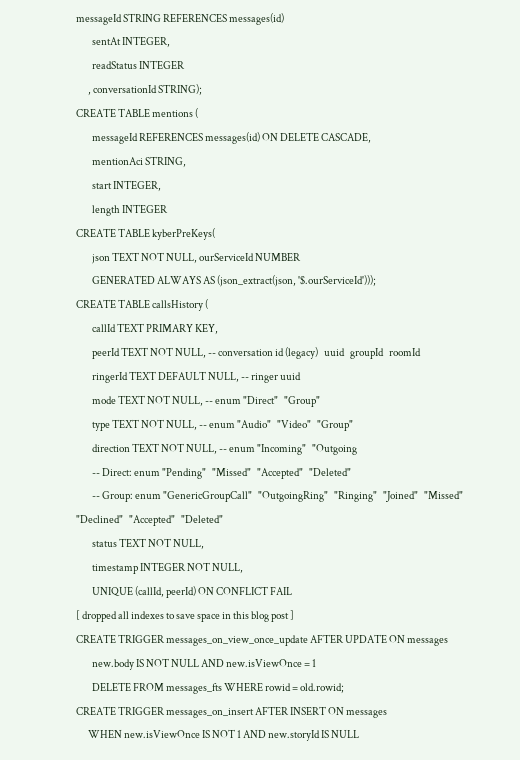messageId STRING REFERENCES messages(id)
        sentAt INTEGER,
        readStatus INTEGER
      , conversationId STRING);
CREATE TABLE mentions (
        messageId REFERENCES messages(id) ON DELETE CASCADE,
        mentionAci STRING,
        start INTEGER,
        length INTEGER
CREATE TABLE kyberPreKeys(
        json TEXT NOT NULL, ourServiceId NUMBER
        GENERATED ALWAYS AS (json_extract(json, '$.ourServiceId')));
CREATE TABLE callsHistory (
        callId TEXT PRIMARY KEY,
        peerId TEXT NOT NULL, -- conversation id (legacy)   uuid   groupId   roomId
        ringerId TEXT DEFAULT NULL, -- ringer uuid
        mode TEXT NOT NULL, -- enum "Direct"   "Group"
        type TEXT NOT NULL, -- enum "Audio"   "Video"   "Group"
        direction TEXT NOT NULL, -- enum "Incoming"   "Outgoing
        -- Direct: enum "Pending"   "Missed"   "Accepted"   "Deleted"
        -- Group: enum "GenericGroupCall"   "OutgoingRing"   "Ringing"   "Joined"   "Missed"   "Declined"   "Accepted"   "Deleted"
        status TEXT NOT NULL,
        timestamp INTEGER NOT NULL,
        UNIQUE (callId, peerId) ON CONFLICT FAIL
[ dropped all indexes to save space in this blog post ]
CREATE TRIGGER messages_on_view_once_update AFTER UPDATE ON messages
        new.body IS NOT NULL AND new.isViewOnce = 1
        DELETE FROM messages_fts WHERE rowid = old.rowid;
CREATE TRIGGER messages_on_insert AFTER INSERT ON messages
      WHEN new.isViewOnce IS NOT 1 AND new.storyId IS NULL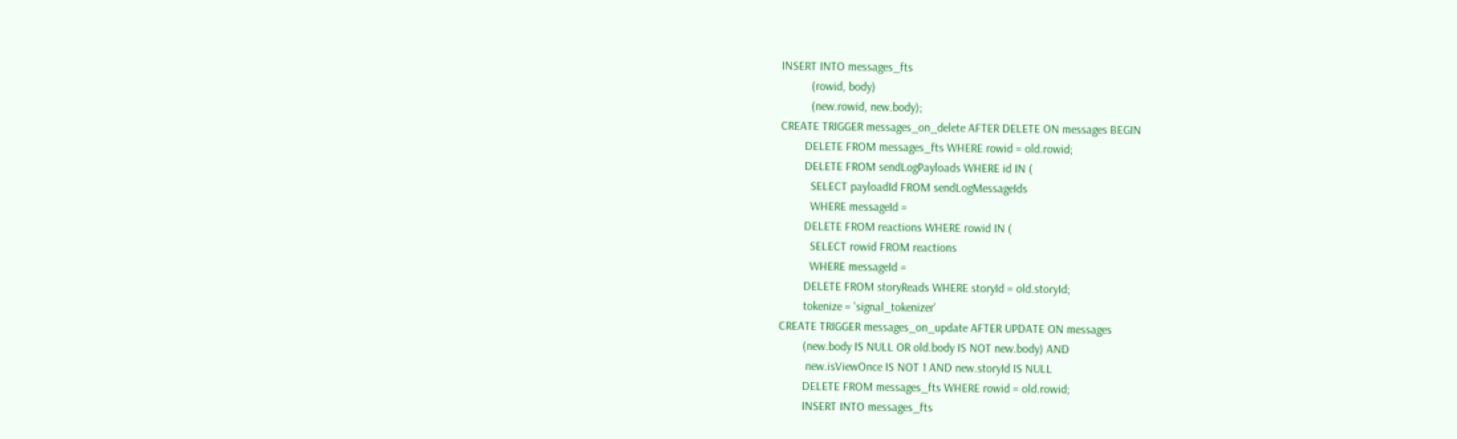INSERT INTO messages_fts
          (rowid, body)
          (new.rowid, new.body);
CREATE TRIGGER messages_on_delete AFTER DELETE ON messages BEGIN
        DELETE FROM messages_fts WHERE rowid = old.rowid;
        DELETE FROM sendLogPayloads WHERE id IN (
          SELECT payloadId FROM sendLogMessageIds
          WHERE messageId =
        DELETE FROM reactions WHERE rowid IN (
          SELECT rowid FROM reactions
          WHERE messageId =
        DELETE FROM storyReads WHERE storyId = old.storyId;
        tokenize = 'signal_tokenizer'
CREATE TRIGGER messages_on_update AFTER UPDATE ON messages
        (new.body IS NULL OR old.body IS NOT new.body) AND
         new.isViewOnce IS NOT 1 AND new.storyId IS NULL
        DELETE FROM messages_fts WHERE rowid = old.rowid;
        INSERT INTO messages_fts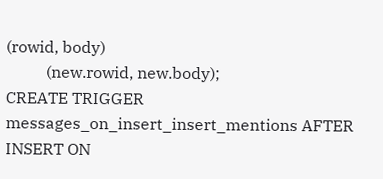(rowid, body)
          (new.rowid, new.body);
CREATE TRIGGER messages_on_insert_insert_mentions AFTER INSERT ON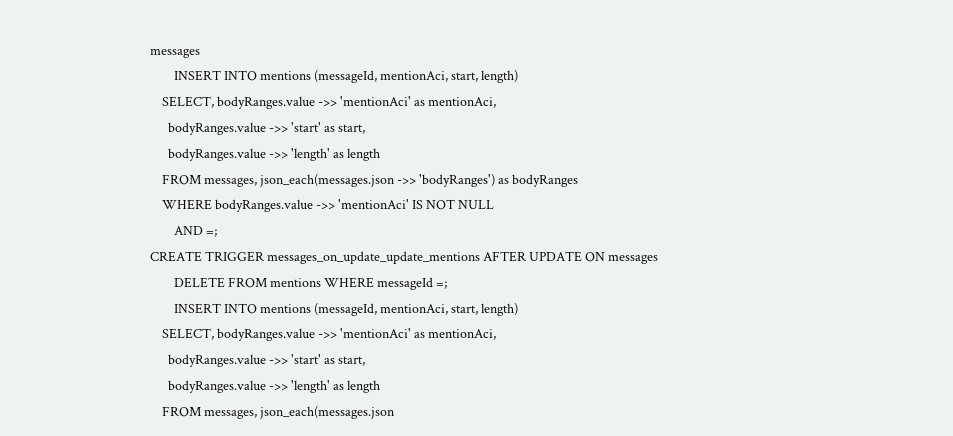messages
        INSERT INTO mentions (messageId, mentionAci, start, length)
    SELECT, bodyRanges.value ->> 'mentionAci' as mentionAci,
      bodyRanges.value ->> 'start' as start,
      bodyRanges.value ->> 'length' as length
    FROM messages, json_each(messages.json ->> 'bodyRanges') as bodyRanges
    WHERE bodyRanges.value ->> 'mentionAci' IS NOT NULL
        AND =;
CREATE TRIGGER messages_on_update_update_mentions AFTER UPDATE ON messages
        DELETE FROM mentions WHERE messageId =;
        INSERT INTO mentions (messageId, mentionAci, start, length)
    SELECT, bodyRanges.value ->> 'mentionAci' as mentionAci,
      bodyRanges.value ->> 'start' as start,
      bodyRanges.value ->> 'length' as length
    FROM messages, json_each(messages.json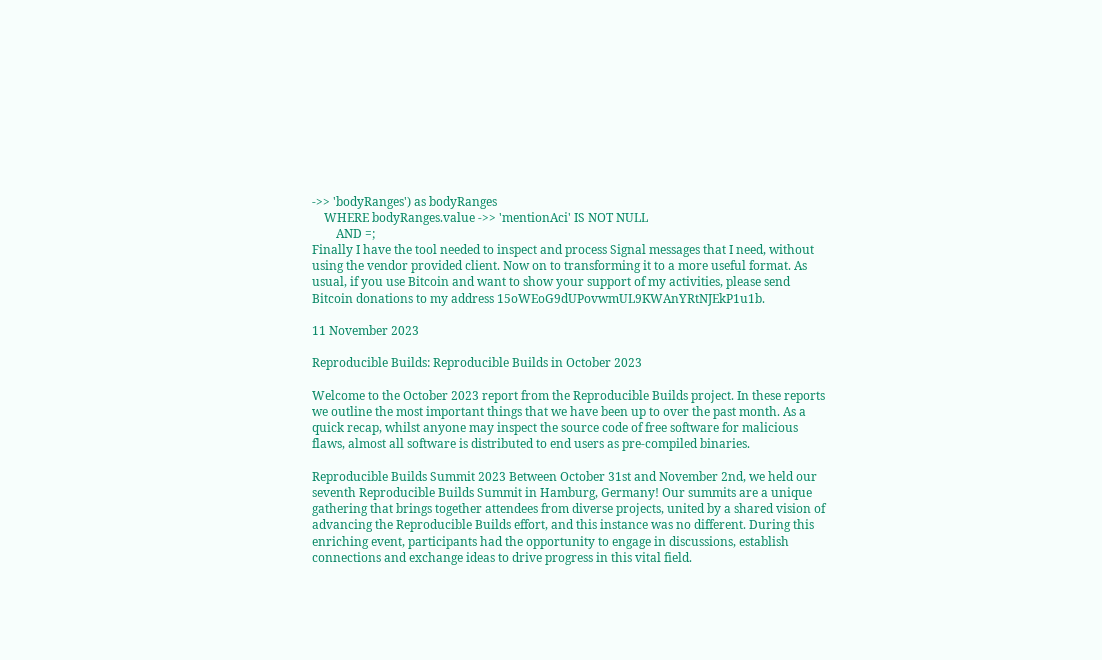->> 'bodyRanges') as bodyRanges
    WHERE bodyRanges.value ->> 'mentionAci' IS NOT NULL
        AND =;
Finally I have the tool needed to inspect and process Signal messages that I need, without using the vendor provided client. Now on to transforming it to a more useful format. As usual, if you use Bitcoin and want to show your support of my activities, please send Bitcoin donations to my address 15oWEoG9dUPovwmUL9KWAnYRtNJEkP1u1b.

11 November 2023

Reproducible Builds: Reproducible Builds in October 2023

Welcome to the October 2023 report from the Reproducible Builds project. In these reports we outline the most important things that we have been up to over the past month. As a quick recap, whilst anyone may inspect the source code of free software for malicious flaws, almost all software is distributed to end users as pre-compiled binaries.

Reproducible Builds Summit 2023 Between October 31st and November 2nd, we held our seventh Reproducible Builds Summit in Hamburg, Germany! Our summits are a unique gathering that brings together attendees from diverse projects, united by a shared vision of advancing the Reproducible Builds effort, and this instance was no different. During this enriching event, participants had the opportunity to engage in discussions, establish connections and exchange ideas to drive progress in this vital field.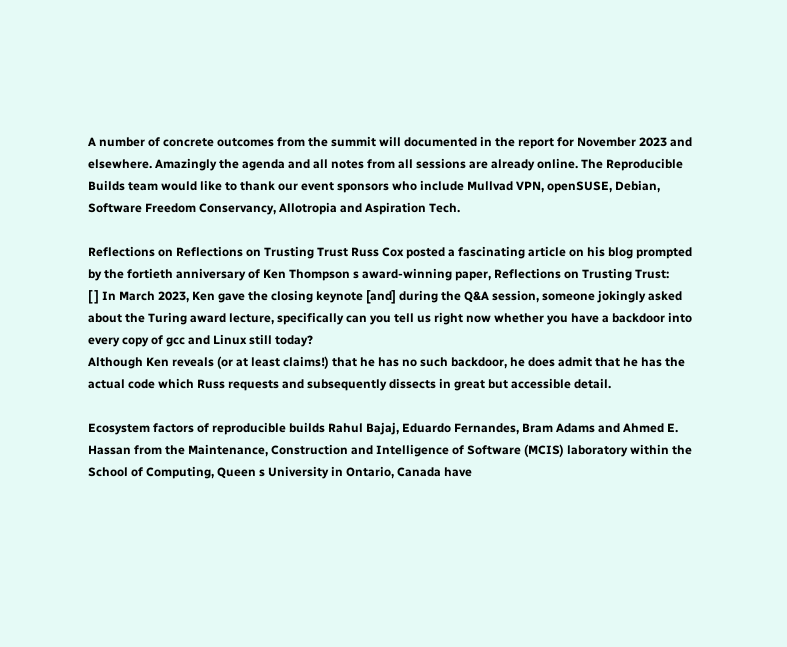A number of concrete outcomes from the summit will documented in the report for November 2023 and elsewhere. Amazingly the agenda and all notes from all sessions are already online. The Reproducible Builds team would like to thank our event sponsors who include Mullvad VPN, openSUSE, Debian, Software Freedom Conservancy, Allotropia and Aspiration Tech.

Reflections on Reflections on Trusting Trust Russ Cox posted a fascinating article on his blog prompted by the fortieth anniversary of Ken Thompson s award-winning paper, Reflections on Trusting Trust:
[ ] In March 2023, Ken gave the closing keynote [and] during the Q&A session, someone jokingly asked about the Turing award lecture, specifically can you tell us right now whether you have a backdoor into every copy of gcc and Linux still today?
Although Ken reveals (or at least claims!) that he has no such backdoor, he does admit that he has the actual code which Russ requests and subsequently dissects in great but accessible detail.

Ecosystem factors of reproducible builds Rahul Bajaj, Eduardo Fernandes, Bram Adams and Ahmed E. Hassan from the Maintenance, Construction and Intelligence of Software (MCIS) laboratory within the School of Computing, Queen s University in Ontario, Canada have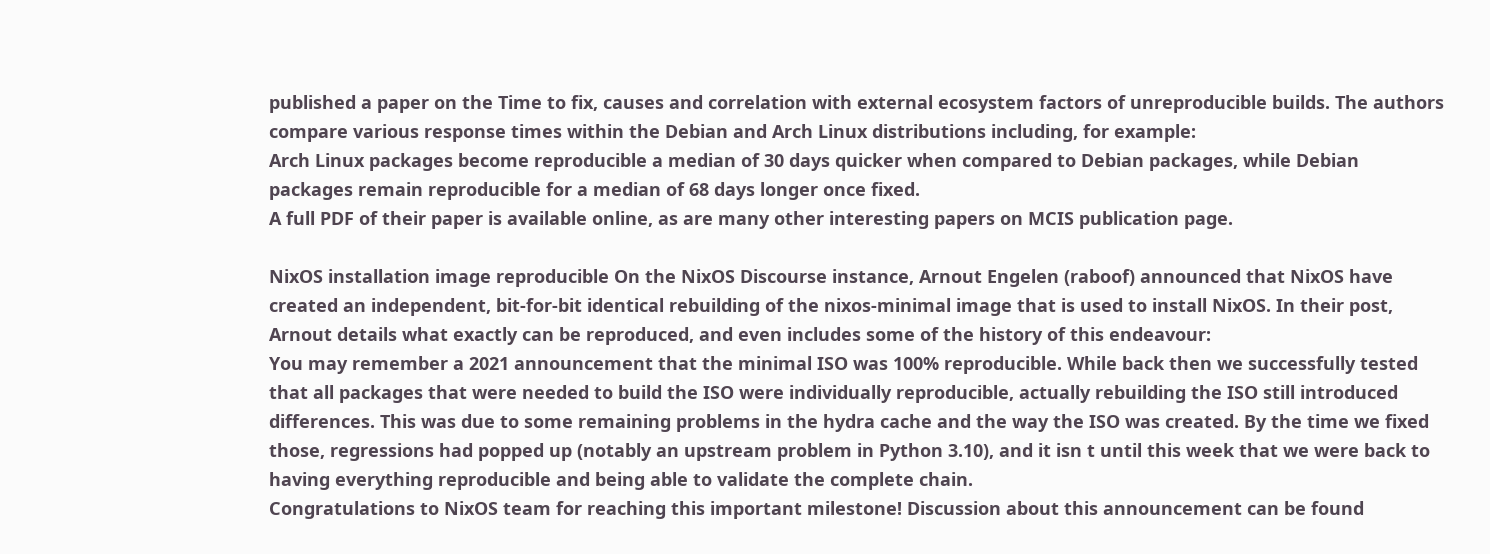published a paper on the Time to fix, causes and correlation with external ecosystem factors of unreproducible builds. The authors compare various response times within the Debian and Arch Linux distributions including, for example:
Arch Linux packages become reproducible a median of 30 days quicker when compared to Debian packages, while Debian packages remain reproducible for a median of 68 days longer once fixed.
A full PDF of their paper is available online, as are many other interesting papers on MCIS publication page.

NixOS installation image reproducible On the NixOS Discourse instance, Arnout Engelen (raboof) announced that NixOS have created an independent, bit-for-bit identical rebuilding of the nixos-minimal image that is used to install NixOS. In their post, Arnout details what exactly can be reproduced, and even includes some of the history of this endeavour:
You may remember a 2021 announcement that the minimal ISO was 100% reproducible. While back then we successfully tested that all packages that were needed to build the ISO were individually reproducible, actually rebuilding the ISO still introduced differences. This was due to some remaining problems in the hydra cache and the way the ISO was created. By the time we fixed those, regressions had popped up (notably an upstream problem in Python 3.10), and it isn t until this week that we were back to having everything reproducible and being able to validate the complete chain.
Congratulations to NixOS team for reaching this important milestone! Discussion about this announcement can be found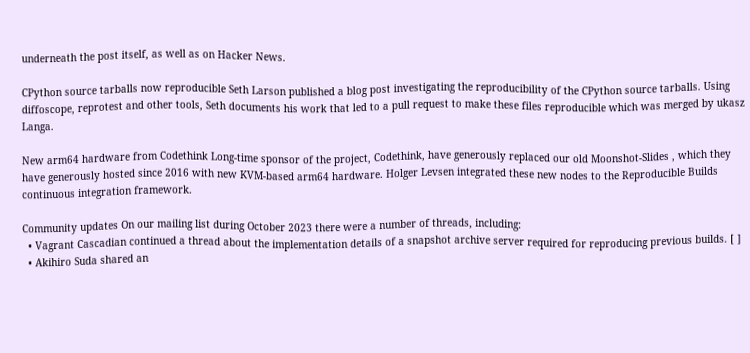underneath the post itself, as well as on Hacker News.

CPython source tarballs now reproducible Seth Larson published a blog post investigating the reproducibility of the CPython source tarballs. Using diffoscope, reprotest and other tools, Seth documents his work that led to a pull request to make these files reproducible which was merged by ukasz Langa.

New arm64 hardware from Codethink Long-time sponsor of the project, Codethink, have generously replaced our old Moonshot-Slides , which they have generously hosted since 2016 with new KVM-based arm64 hardware. Holger Levsen integrated these new nodes to the Reproducible Builds continuous integration framework.

Community updates On our mailing list during October 2023 there were a number of threads, including:
  • Vagrant Cascadian continued a thread about the implementation details of a snapshot archive server required for reproducing previous builds. [ ]
  • Akihiro Suda shared an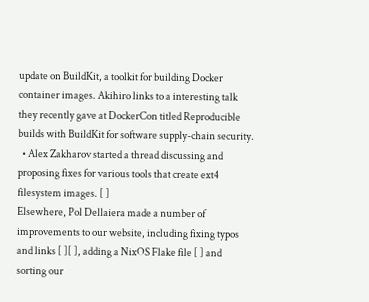update on BuildKit, a toolkit for building Docker container images. Akihiro links to a interesting talk they recently gave at DockerCon titled Reproducible builds with BuildKit for software supply-chain security.
  • Alex Zakharov started a thread discussing and proposing fixes for various tools that create ext4 filesystem images. [ ]
Elsewhere, Pol Dellaiera made a number of improvements to our website, including fixing typos and links [ ][ ], adding a NixOS Flake file [ ] and sorting our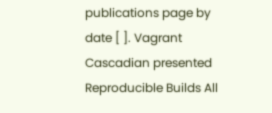publications page by date [ ]. Vagrant Cascadian presented Reproducible Builds All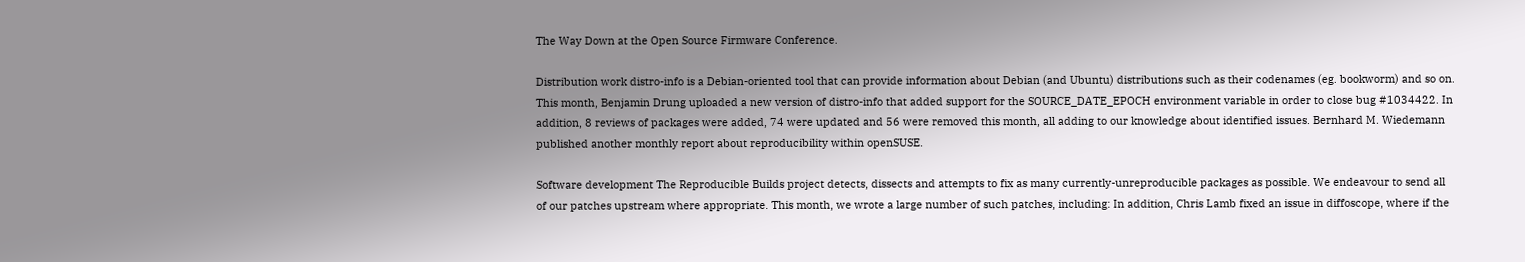The Way Down at the Open Source Firmware Conference.

Distribution work distro-info is a Debian-oriented tool that can provide information about Debian (and Ubuntu) distributions such as their codenames (eg. bookworm) and so on. This month, Benjamin Drung uploaded a new version of distro-info that added support for the SOURCE_DATE_EPOCH environment variable in order to close bug #1034422. In addition, 8 reviews of packages were added, 74 were updated and 56 were removed this month, all adding to our knowledge about identified issues. Bernhard M. Wiedemann published another monthly report about reproducibility within openSUSE.

Software development The Reproducible Builds project detects, dissects and attempts to fix as many currently-unreproducible packages as possible. We endeavour to send all of our patches upstream where appropriate. This month, we wrote a large number of such patches, including: In addition, Chris Lamb fixed an issue in diffoscope, where if the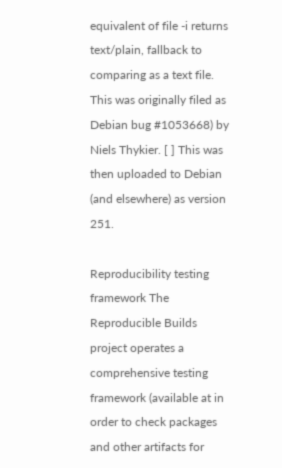equivalent of file -i returns text/plain, fallback to comparing as a text file. This was originally filed as Debian bug #1053668) by Niels Thykier. [ ] This was then uploaded to Debian (and elsewhere) as version 251.

Reproducibility testing framework The Reproducible Builds project operates a comprehensive testing framework (available at in order to check packages and other artifacts for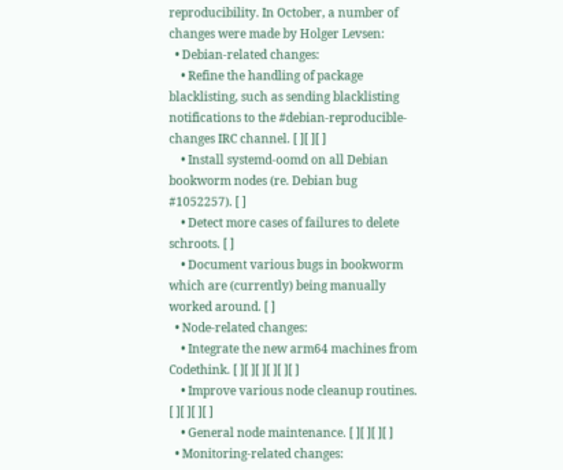reproducibility. In October, a number of changes were made by Holger Levsen:
  • Debian-related changes:
    • Refine the handling of package blacklisting, such as sending blacklisting notifications to the #debian-reproducible-changes IRC channel. [ ][ ][ ]
    • Install systemd-oomd on all Debian bookworm nodes (re. Debian bug #1052257). [ ]
    • Detect more cases of failures to delete schroots. [ ]
    • Document various bugs in bookworm which are (currently) being manually worked around. [ ]
  • Node-related changes:
    • Integrate the new arm64 machines from Codethink. [ ][ ][ ][ ][ ][ ]
    • Improve various node cleanup routines. [ ][ ][ ][ ]
    • General node maintenance. [ ][ ][ ][ ]
  • Monitoring-related changes: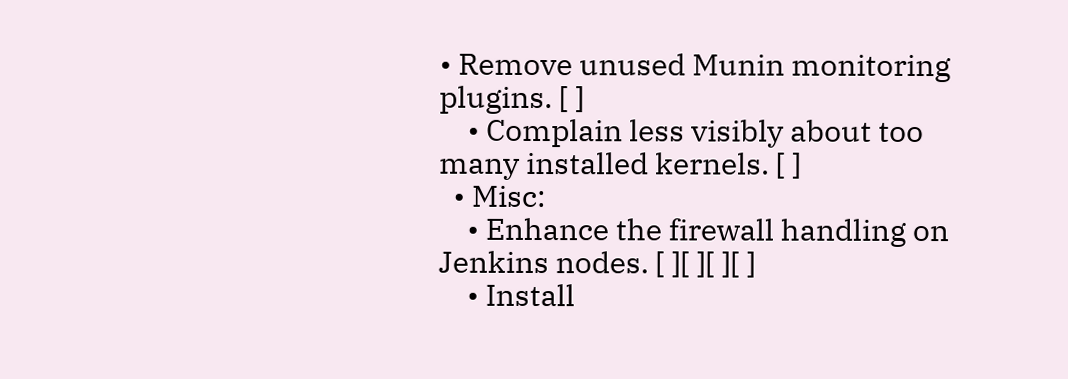• Remove unused Munin monitoring plugins. [ ]
    • Complain less visibly about too many installed kernels. [ ]
  • Misc:
    • Enhance the firewall handling on Jenkins nodes. [ ][ ][ ][ ]
    • Install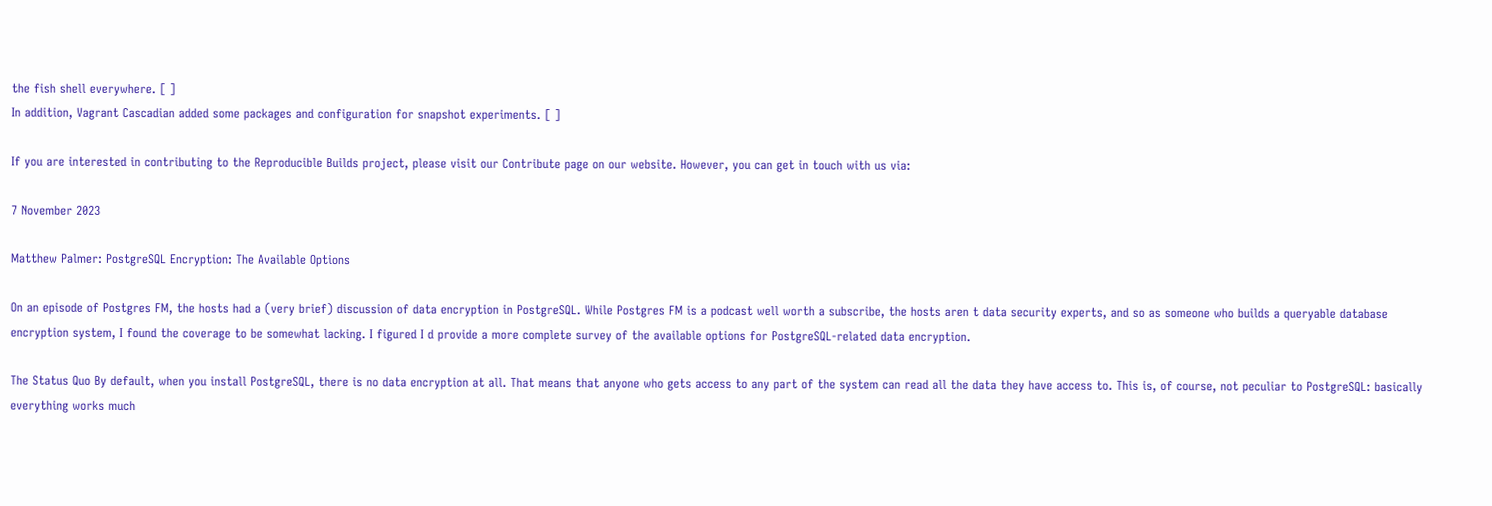the fish shell everywhere. [ ]
In addition, Vagrant Cascadian added some packages and configuration for snapshot experiments. [ ]

If you are interested in contributing to the Reproducible Builds project, please visit our Contribute page on our website. However, you can get in touch with us via:

7 November 2023

Matthew Palmer: PostgreSQL Encryption: The Available Options

On an episode of Postgres FM, the hosts had a (very brief) discussion of data encryption in PostgreSQL. While Postgres FM is a podcast well worth a subscribe, the hosts aren t data security experts, and so as someone who builds a queryable database encryption system, I found the coverage to be somewhat lacking. I figured I d provide a more complete survey of the available options for PostgreSQL-related data encryption.

The Status Quo By default, when you install PostgreSQL, there is no data encryption at all. That means that anyone who gets access to any part of the system can read all the data they have access to. This is, of course, not peculiar to PostgreSQL: basically everything works much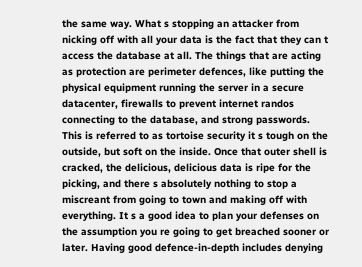the same way. What s stopping an attacker from nicking off with all your data is the fact that they can t access the database at all. The things that are acting as protection are perimeter defences, like putting the physical equipment running the server in a secure datacenter, firewalls to prevent internet randos connecting to the database, and strong passwords. This is referred to as tortoise security it s tough on the outside, but soft on the inside. Once that outer shell is cracked, the delicious, delicious data is ripe for the picking, and there s absolutely nothing to stop a miscreant from going to town and making off with everything. It s a good idea to plan your defenses on the assumption you re going to get breached sooner or later. Having good defence-in-depth includes denying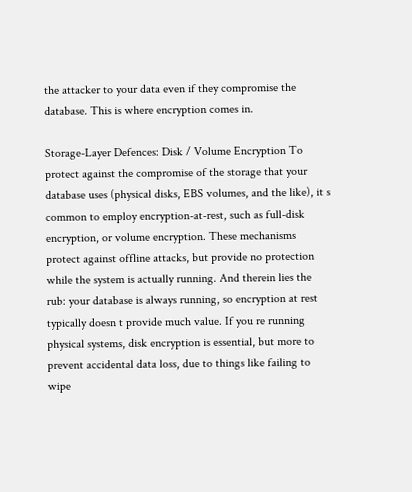the attacker to your data even if they compromise the database. This is where encryption comes in.

Storage-Layer Defences: Disk / Volume Encryption To protect against the compromise of the storage that your database uses (physical disks, EBS volumes, and the like), it s common to employ encryption-at-rest, such as full-disk encryption, or volume encryption. These mechanisms protect against offline attacks, but provide no protection while the system is actually running. And therein lies the rub: your database is always running, so encryption at rest typically doesn t provide much value. If you re running physical systems, disk encryption is essential, but more to prevent accidental data loss, due to things like failing to wipe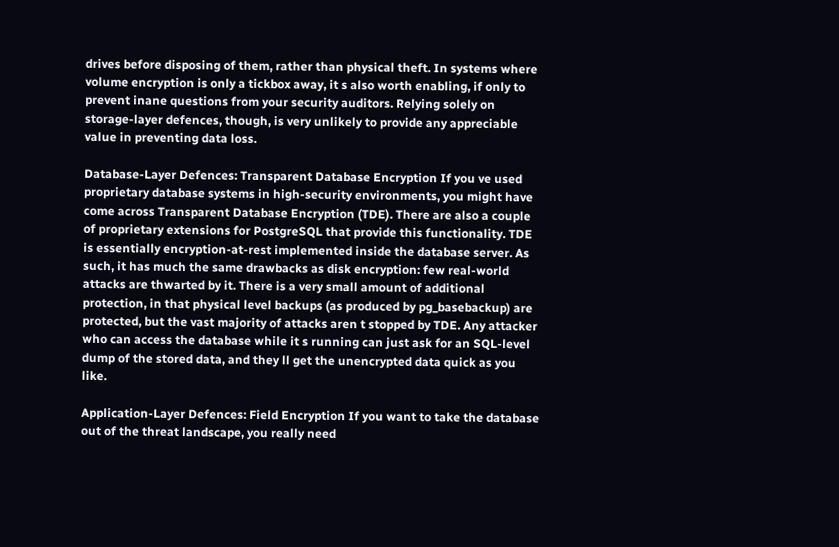drives before disposing of them, rather than physical theft. In systems where volume encryption is only a tickbox away, it s also worth enabling, if only to prevent inane questions from your security auditors. Relying solely on storage-layer defences, though, is very unlikely to provide any appreciable value in preventing data loss.

Database-Layer Defences: Transparent Database Encryption If you ve used proprietary database systems in high-security environments, you might have come across Transparent Database Encryption (TDE). There are also a couple of proprietary extensions for PostgreSQL that provide this functionality. TDE is essentially encryption-at-rest implemented inside the database server. As such, it has much the same drawbacks as disk encryption: few real-world attacks are thwarted by it. There is a very small amount of additional protection, in that physical level backups (as produced by pg_basebackup) are protected, but the vast majority of attacks aren t stopped by TDE. Any attacker who can access the database while it s running can just ask for an SQL-level dump of the stored data, and they ll get the unencrypted data quick as you like.

Application-Layer Defences: Field Encryption If you want to take the database out of the threat landscape, you really need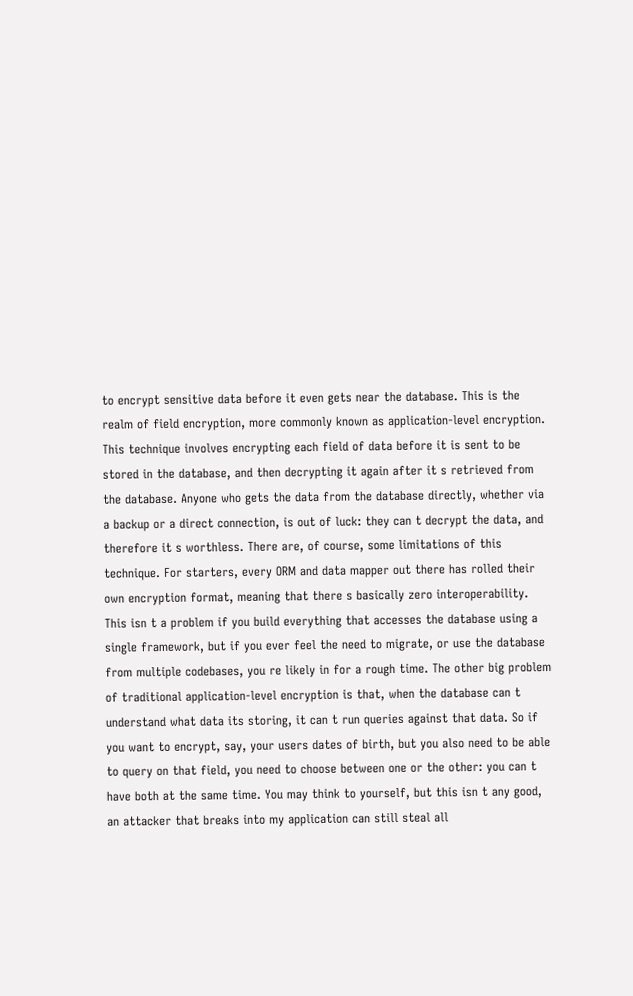to encrypt sensitive data before it even gets near the database. This is the realm of field encryption, more commonly known as application-level encryption. This technique involves encrypting each field of data before it is sent to be stored in the database, and then decrypting it again after it s retrieved from the database. Anyone who gets the data from the database directly, whether via a backup or a direct connection, is out of luck: they can t decrypt the data, and therefore it s worthless. There are, of course, some limitations of this technique. For starters, every ORM and data mapper out there has rolled their own encryption format, meaning that there s basically zero interoperability. This isn t a problem if you build everything that accesses the database using a single framework, but if you ever feel the need to migrate, or use the database from multiple codebases, you re likely in for a rough time. The other big problem of traditional application-level encryption is that, when the database can t understand what data its storing, it can t run queries against that data. So if you want to encrypt, say, your users dates of birth, but you also need to be able to query on that field, you need to choose between one or the other: you can t have both at the same time. You may think to yourself, but this isn t any good, an attacker that breaks into my application can still steal all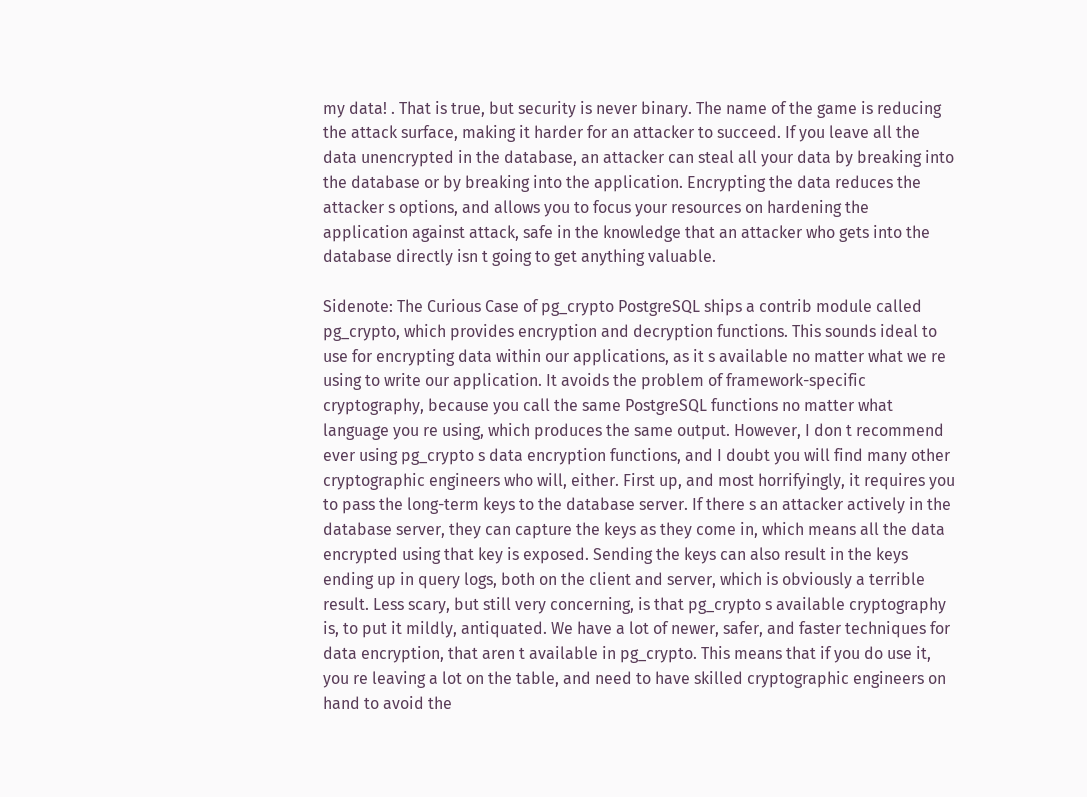my data! . That is true, but security is never binary. The name of the game is reducing the attack surface, making it harder for an attacker to succeed. If you leave all the data unencrypted in the database, an attacker can steal all your data by breaking into the database or by breaking into the application. Encrypting the data reduces the attacker s options, and allows you to focus your resources on hardening the application against attack, safe in the knowledge that an attacker who gets into the database directly isn t going to get anything valuable.

Sidenote: The Curious Case of pg_crypto PostgreSQL ships a contrib module called pg_crypto, which provides encryption and decryption functions. This sounds ideal to use for encrypting data within our applications, as it s available no matter what we re using to write our application. It avoids the problem of framework-specific cryptography, because you call the same PostgreSQL functions no matter what language you re using, which produces the same output. However, I don t recommend ever using pg_crypto s data encryption functions, and I doubt you will find many other cryptographic engineers who will, either. First up, and most horrifyingly, it requires you to pass the long-term keys to the database server. If there s an attacker actively in the database server, they can capture the keys as they come in, which means all the data encrypted using that key is exposed. Sending the keys can also result in the keys ending up in query logs, both on the client and server, which is obviously a terrible result. Less scary, but still very concerning, is that pg_crypto s available cryptography is, to put it mildly, antiquated. We have a lot of newer, safer, and faster techniques for data encryption, that aren t available in pg_crypto. This means that if you do use it, you re leaving a lot on the table, and need to have skilled cryptographic engineers on hand to avoid the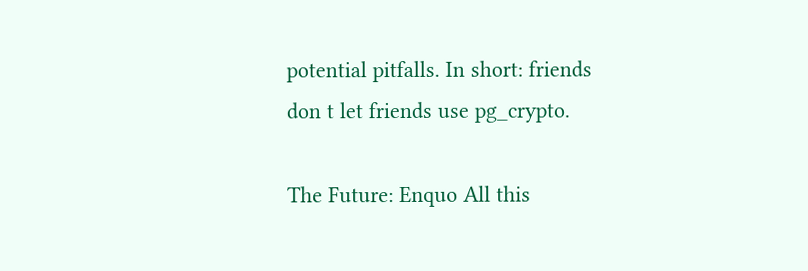potential pitfalls. In short: friends don t let friends use pg_crypto.

The Future: Enquo All this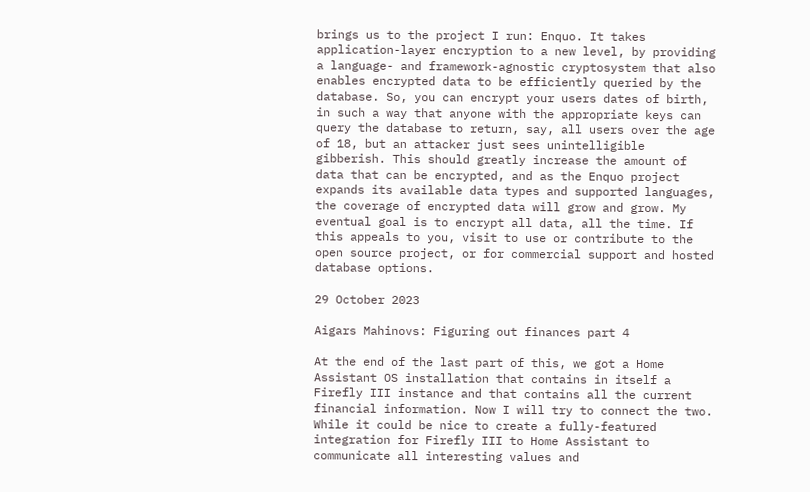brings us to the project I run: Enquo. It takes application-layer encryption to a new level, by providing a language- and framework-agnostic cryptosystem that also enables encrypted data to be efficiently queried by the database. So, you can encrypt your users dates of birth, in such a way that anyone with the appropriate keys can query the database to return, say, all users over the age of 18, but an attacker just sees unintelligible gibberish. This should greatly increase the amount of data that can be encrypted, and as the Enquo project expands its available data types and supported languages, the coverage of encrypted data will grow and grow. My eventual goal is to encrypt all data, all the time. If this appeals to you, visit to use or contribute to the open source project, or for commercial support and hosted database options.

29 October 2023

Aigars Mahinovs: Figuring out finances part 4

At the end of the last part of this, we got a Home Assistant OS installation that contains in itself a Firefly III instance and that contains all the current financial information. Now I will try to connect the two. While it could be nice to create a fully-featured integration for Firefly III to Home Assistant to communicate all interesting values and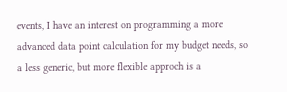events, I have an interest on programming a more advanced data point calculation for my budget needs, so a less generic, but more flexible approch is a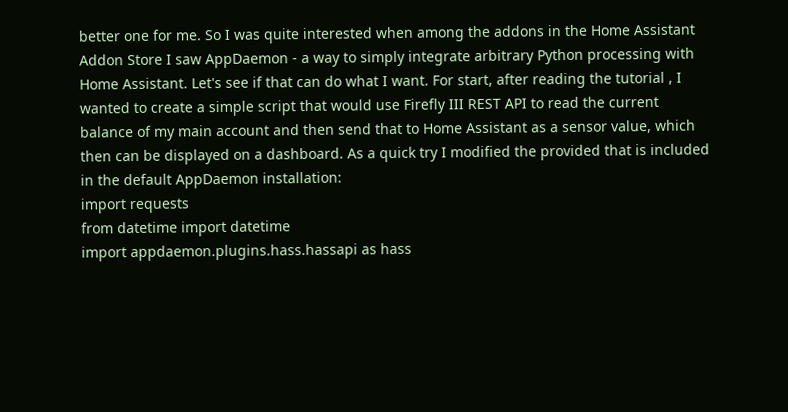better one for me. So I was quite interested when among the addons in the Home Assistant Addon Store I saw AppDaemon - a way to simply integrate arbitrary Python processing with Home Assistant. Let's see if that can do what I want. For start, after reading the tutorial , I wanted to create a simple script that would use Firefly III REST API to read the current balance of my main account and then send that to Home Assistant as a sensor value, which then can be displayed on a dashboard. As a quick try I modified the provided that is included in the default AppDaemon installation:
import requests
from datetime import datetime
import appdaemon.plugins.hass.hassapi as hass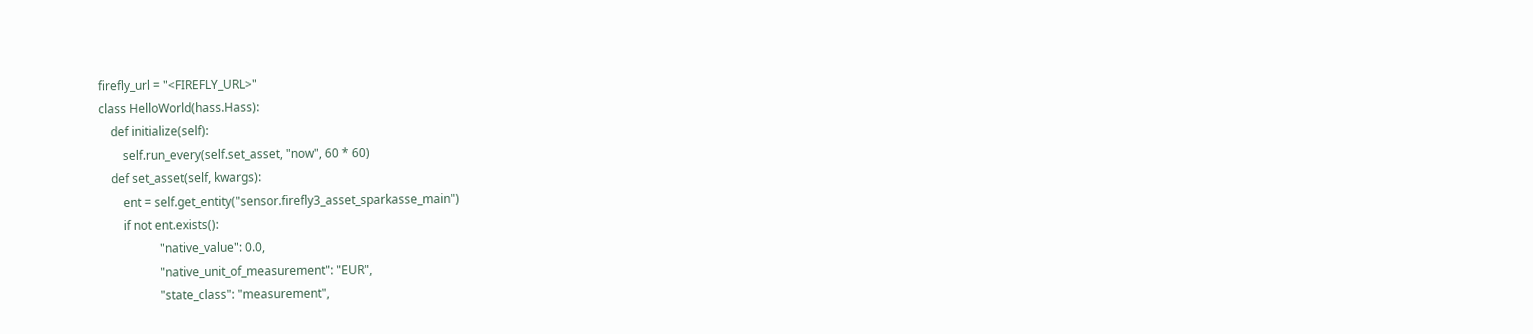firefly_url = "<FIREFLY_URL>"
class HelloWorld(hass.Hass):
    def initialize(self):
        self.run_every(self.set_asset, "now", 60 * 60)
    def set_asset(self, kwargs):
        ent = self.get_entity("sensor.firefly3_asset_sparkasse_main")
        if not ent.exists():
                    "native_value": 0.0,
                    "native_unit_of_measurement": "EUR",
                    "state_class": "measurement",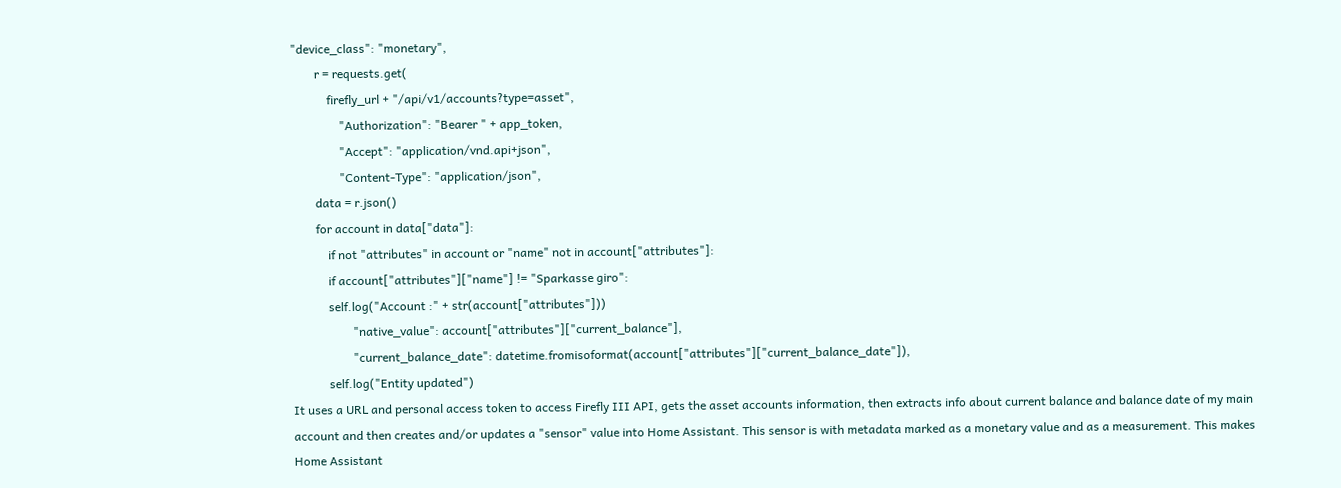"device_class": "monetary",
        r = requests.get(
            firefly_url + "/api/v1/accounts?type=asset",
                "Authorization": "Bearer " + app_token,
                "Accept": "application/vnd.api+json",
                "Content-Type": "application/json",
        data = r.json()
        for account in data["data"]:
            if not "attributes" in account or "name" not in account["attributes"]:
            if account["attributes"]["name"] != "Sparkasse giro":
            self.log("Account :" + str(account["attributes"]))
                    "native_value": account["attributes"]["current_balance"],
                    "current_balance_date": datetime.fromisoformat(account["attributes"]["current_balance_date"]),
            self.log("Entity updated")
It uses a URL and personal access token to access Firefly III API, gets the asset accounts information, then extracts info about current balance and balance date of my main account and then creates and/or updates a "sensor" value into Home Assistant. This sensor is with metadata marked as a monetary value and as a measurement. This makes Home Assistant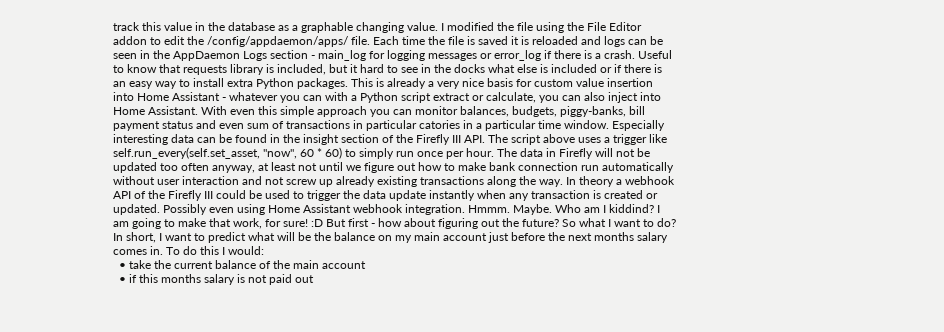track this value in the database as a graphable changing value. I modified the file using the File Editor addon to edit the /config/appdaemon/apps/ file. Each time the file is saved it is reloaded and logs can be seen in the AppDaemon Logs section - main_log for logging messages or error_log if there is a crash. Useful to know that requests library is included, but it hard to see in the docks what else is included or if there is an easy way to install extra Python packages. This is already a very nice basis for custom value insertion into Home Assistant - whatever you can with a Python script extract or calculate, you can also inject into Home Assistant. With even this simple approach you can monitor balances, budgets, piggy-banks, bill payment status and even sum of transactions in particular catories in a particular time window. Especially interesting data can be found in the insight section of the Firefly III API. The script above uses a trigger like self.run_every(self.set_asset, "now", 60 * 60) to simply run once per hour. The data in Firefly will not be updated too often anyway, at least not until we figure out how to make bank connection run automatically without user interaction and not screw up already existing transactions along the way. In theory a webhook API of the Firefly III could be used to trigger the data update instantly when any transaction is created or updated. Possibly even using Home Assistant webhook integration. Hmmm. Maybe. Who am I kiddind? I am going to make that work, for sure! :D But first - how about figuring out the future? So what I want to do? In short, I want to predict what will be the balance on my main account just before the next months salary comes in. To do this I would:
  • take the current balance of the main account
  • if this months salary is not paid out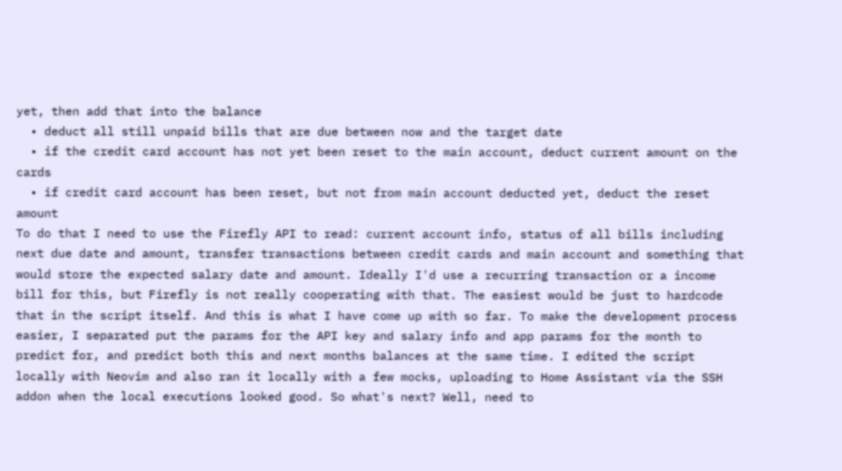yet, then add that into the balance
  • deduct all still unpaid bills that are due between now and the target date
  • if the credit card account has not yet been reset to the main account, deduct current amount on the cards
  • if credit card account has been reset, but not from main account deducted yet, deduct the reset amount
To do that I need to use the Firefly API to read: current account info, status of all bills including next due date and amount, transfer transactions between credit cards and main account and something that would store the expected salary date and amount. Ideally I'd use a recurring transaction or a income bill for this, but Firefly is not really cooperating with that. The easiest would be just to hardcode that in the script itself. And this is what I have come up with so far. To make the development process easier, I separated put the params for the API key and salary info and app params for the month to predict for, and predict both this and next months balances at the same time. I edited the script locally with Neovim and also ran it locally with a few mocks, uploading to Home Assistant via the SSH addon when the local executions looked good. So what's next? Well, need to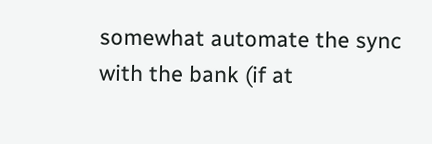somewhat automate the sync with the bank (if at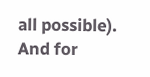all possible). And for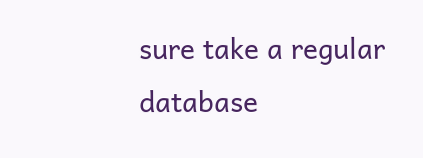sure take a regular database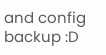and config backup :D